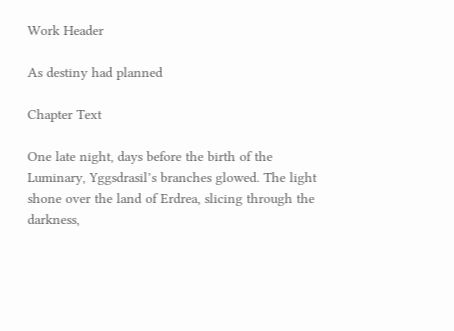Work Header

As destiny had planned

Chapter Text

One late night, days before the birth of the Luminary, Yggsdrasil’s branches glowed. The light shone over the land of Erdrea, slicing through the darkness,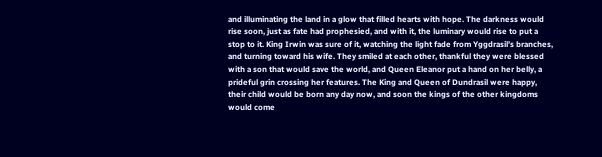and illuminating the land in a glow that filled hearts with hope. The darkness would rise soon, just as fate had prophesied, and with it, the luminary would rise to put a stop to it. King Irwin was sure of it, watching the light fade from Yggdrasil’s branches, and turning toward his wife. They smiled at each other, thankful they were blessed with a son that would save the world, and Queen Eleanor put a hand on her belly, a prideful grin crossing her features. The King and Queen of Dundrasil were happy, their child would be born any day now, and soon the kings of the other kingdoms would come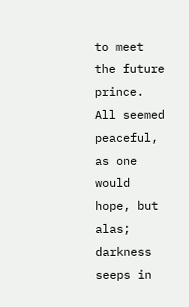to meet the future prince. All seemed peaceful, as one would hope, but alas; darkness seeps in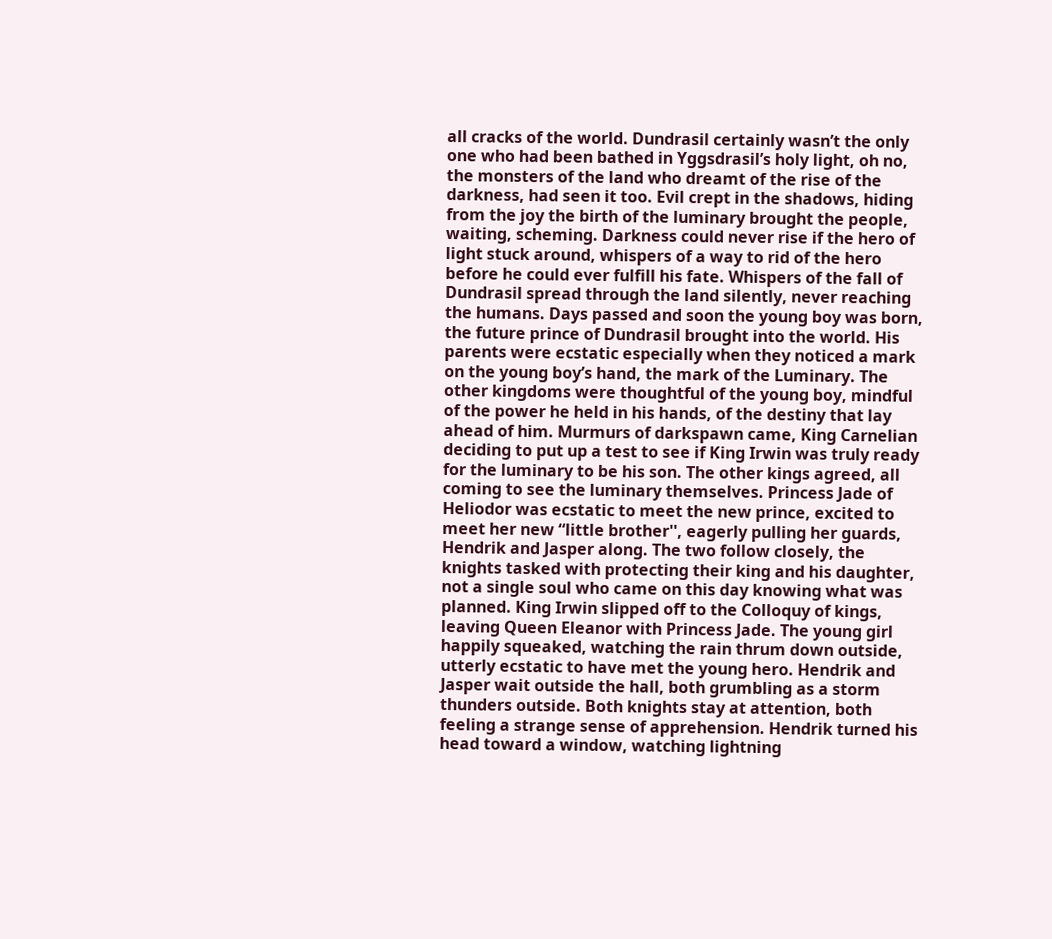all cracks of the world. Dundrasil certainly wasn’t the only one who had been bathed in Yggsdrasil’s holy light, oh no, the monsters of the land who dreamt of the rise of the darkness, had seen it too. Evil crept in the shadows, hiding from the joy the birth of the luminary brought the people, waiting, scheming. Darkness could never rise if the hero of light stuck around, whispers of a way to rid of the hero before he could ever fulfill his fate. Whispers of the fall of Dundrasil spread through the land silently, never reaching the humans. Days passed and soon the young boy was born, the future prince of Dundrasil brought into the world. His parents were ecstatic especially when they noticed a mark on the young boy’s hand, the mark of the Luminary. The other kingdoms were thoughtful of the young boy, mindful of the power he held in his hands, of the destiny that lay ahead of him. Murmurs of darkspawn came, King Carnelian deciding to put up a test to see if King Irwin was truly ready for the luminary to be his son. The other kings agreed, all coming to see the luminary themselves. Princess Jade of Heliodor was ecstatic to meet the new prince, excited to meet her new “little brother'', eagerly pulling her guards, Hendrik and Jasper along. The two follow closely, the knights tasked with protecting their king and his daughter, not a single soul who came on this day knowing what was planned. King Irwin slipped off to the Colloquy of kings, leaving Queen Eleanor with Princess Jade. The young girl happily squeaked, watching the rain thrum down outside, utterly ecstatic to have met the young hero. Hendrik and Jasper wait outside the hall, both grumbling as a storm thunders outside. Both knights stay at attention, both feeling a strange sense of apprehension. Hendrik turned his head toward a window, watching lightning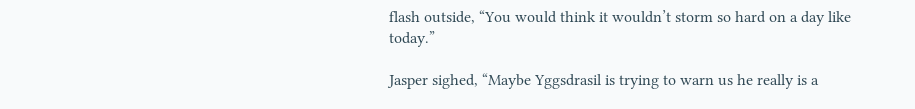flash outside, “You would think it wouldn’t storm so hard on a day like today.”

Jasper sighed, “Maybe Yggsdrasil is trying to warn us he really is a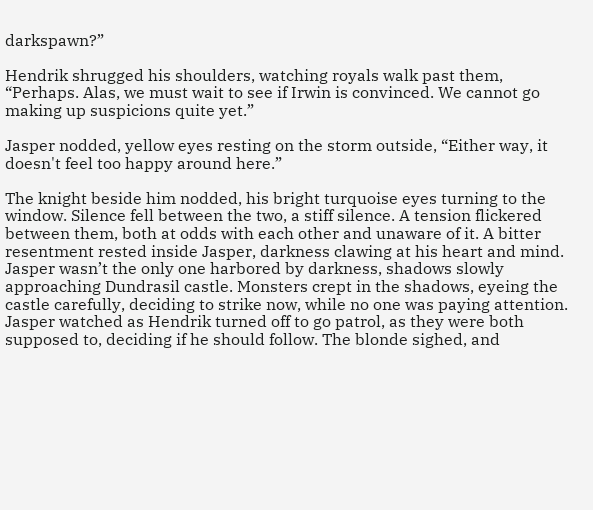darkspawn?”

Hendrik shrugged his shoulders, watching royals walk past them, “Perhaps. Alas, we must wait to see if Irwin is convinced. We cannot go making up suspicions quite yet.”

Jasper nodded, yellow eyes resting on the storm outside, “Either way, it doesn't feel too happy around here.”

The knight beside him nodded, his bright turquoise eyes turning to the window. Silence fell between the two, a stiff silence. A tension flickered between them, both at odds with each other and unaware of it. A bitter resentment rested inside Jasper, darkness clawing at his heart and mind. Jasper wasn’t the only one harbored by darkness, shadows slowly approaching Dundrasil castle. Monsters crept in the shadows, eyeing the castle carefully, deciding to strike now, while no one was paying attention. Jasper watched as Hendrik turned off to go patrol, as they were both supposed to, deciding if he should follow. The blonde sighed, and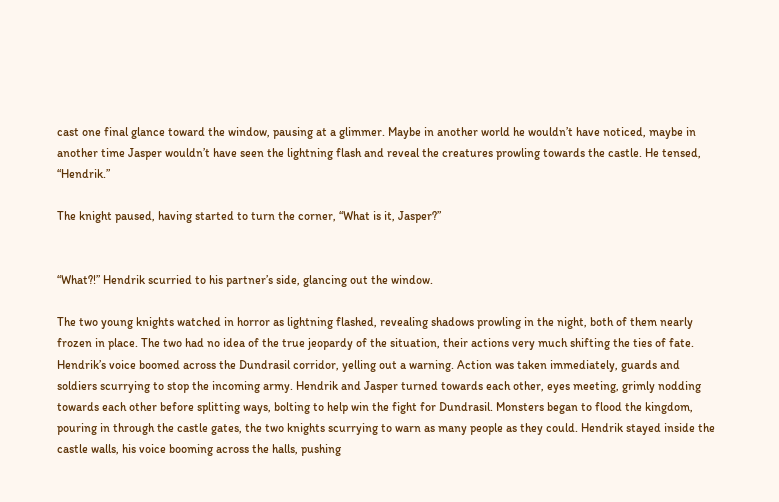cast one final glance toward the window, pausing at a glimmer. Maybe in another world he wouldn’t have noticed, maybe in another time Jasper wouldn’t have seen the lightning flash and reveal the creatures prowling towards the castle. He tensed, “Hendrik.”

The knight paused, having started to turn the corner, “What is it, Jasper?”


“What?!” Hendrik scurried to his partner’s side, glancing out the window.

The two young knights watched in horror as lightning flashed, revealing shadows prowling in the night, both of them nearly frozen in place. The two had no idea of the true jeopardy of the situation, their actions very much shifting the ties of fate. Hendrik’s voice boomed across the Dundrasil corridor, yelling out a warning. Action was taken immediately, guards and soldiers scurrying to stop the incoming army. Hendrik and Jasper turned towards each other, eyes meeting, grimly nodding towards each other before splitting ways, bolting to help win the fight for Dundrasil. Monsters began to flood the kingdom, pouring in through the castle gates, the two knights scurrying to warn as many people as they could. Hendrik stayed inside the castle walls, his voice booming across the halls, pushing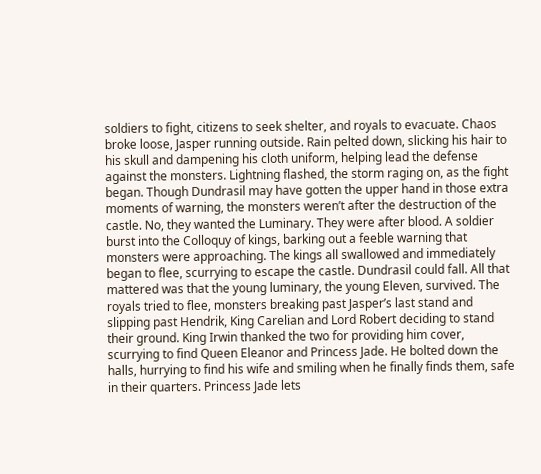soldiers to fight, citizens to seek shelter, and royals to evacuate. Chaos broke loose, Jasper running outside. Rain pelted down, slicking his hair to his skull and dampening his cloth uniform, helping lead the defense against the monsters. Lightning flashed, the storm raging on, as the fight began. Though Dundrasil may have gotten the upper hand in those extra moments of warning, the monsters weren’t after the destruction of the castle. No, they wanted the Luminary. They were after blood. A soldier burst into the Colloquy of kings, barking out a feeble warning that monsters were approaching. The kings all swallowed and immediately began to flee, scurrying to escape the castle. Dundrasil could fall. All that mattered was that the young luminary, the young Eleven, survived. The royals tried to flee, monsters breaking past Jasper’s last stand and slipping past Hendrik, King Carelian and Lord Robert deciding to stand their ground. King Irwin thanked the two for providing him cover, scurrying to find Queen Eleanor and Princess Jade. He bolted down the halls, hurrying to find his wife and smiling when he finally finds them, safe in their quarters. Princess Jade lets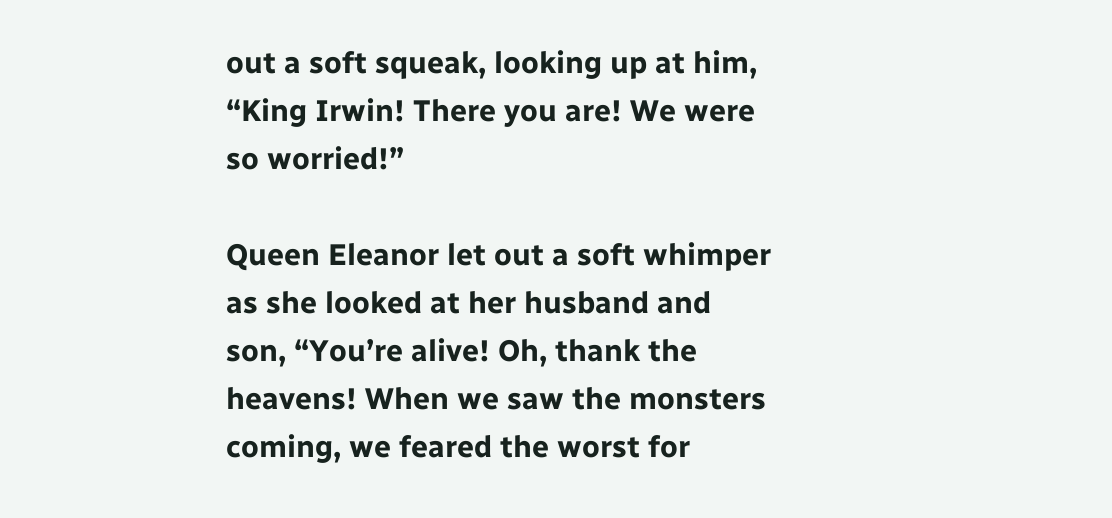out a soft squeak, looking up at him, “King Irwin! There you are! We were so worried!”

Queen Eleanor let out a soft whimper as she looked at her husband and son, “You’re alive! Oh, thank the heavens! When we saw the monsters coming, we feared the worst for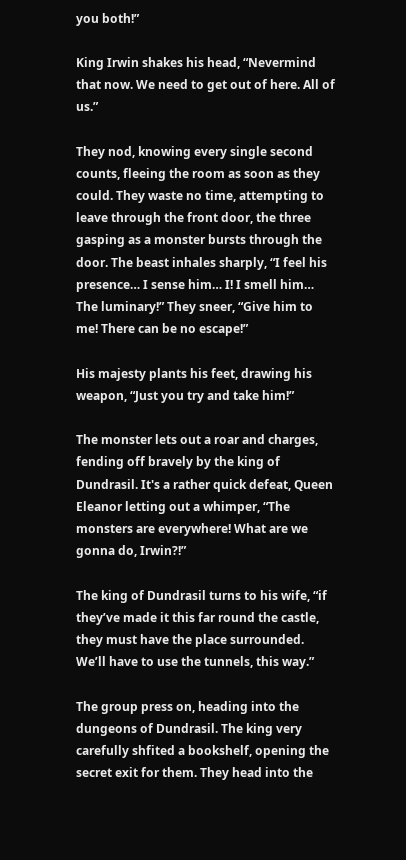you both!”

King Irwin shakes his head, “Nevermind that now. We need to get out of here. All of us.”

They nod, knowing every single second counts, fleeing the room as soon as they could. They waste no time, attempting to leave through the front door, the three gasping as a monster bursts through the door. The beast inhales sharply, “I feel his presence… I sense him… I! I smell him… The luminary!” They sneer, “Give him to me! There can be no escape!”

His majesty plants his feet, drawing his weapon, “Just you try and take him!”

The monster lets out a roar and charges, fending off bravely by the king of Dundrasil. It's a rather quick defeat, Queen Eleanor letting out a whimper, “The monsters are everywhere! What are we gonna do, Irwin?!”

The king of Dundrasil turns to his wife, “if they’ve made it this far round the castle, they must have the place surrounded. We’ll have to use the tunnels, this way.”

The group press on, heading into the dungeons of Dundrasil. The king very carefully shfited a bookshelf, opening the secret exit for them. They head into the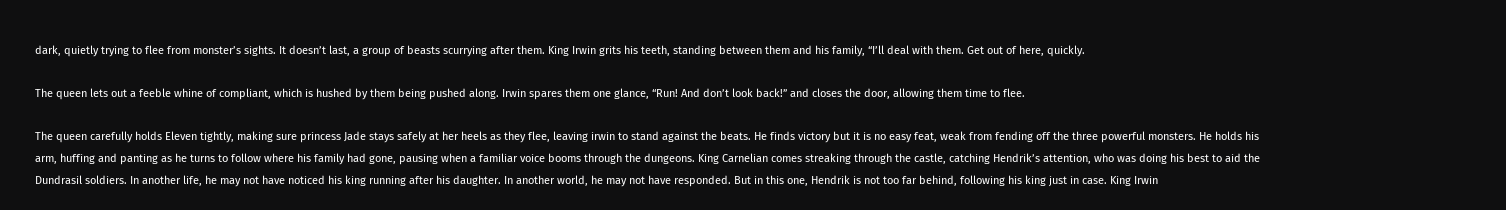dark, quietly trying to flee from monster’s sights. It doesn’t last, a group of beasts scurrying after them. King Irwin grits his teeth, standing between them and his family, “I’ll deal with them. Get out of here, quickly.

The queen lets out a feeble whine of compliant, which is hushed by them being pushed along. Irwin spares them one glance, “Run! And don’t look back!” and closes the door, allowing them time to flee.

The queen carefully holds Eleven tightly, making sure princess Jade stays safely at her heels as they flee, leaving irwin to stand against the beats. He finds victory but it is no easy feat, weak from fending off the three powerful monsters. He holds his arm, huffing and panting as he turns to follow where his family had gone, pausing when a familiar voice booms through the dungeons. King Carnelian comes streaking through the castle, catching Hendrik’s attention, who was doing his best to aid the Dundrasil soldiers. In another life, he may not have noticed his king running after his daughter. In another world, he may not have responded. But in this one, Hendrik is not too far behind, following his king just in case. King Irwin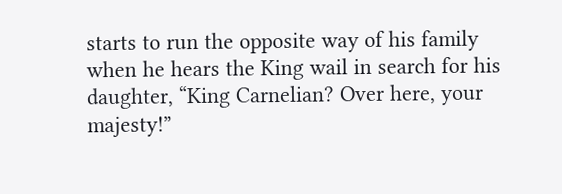starts to run the opposite way of his family when he hears the King wail in search for his daughter, “King Carnelian? Over here, your majesty!”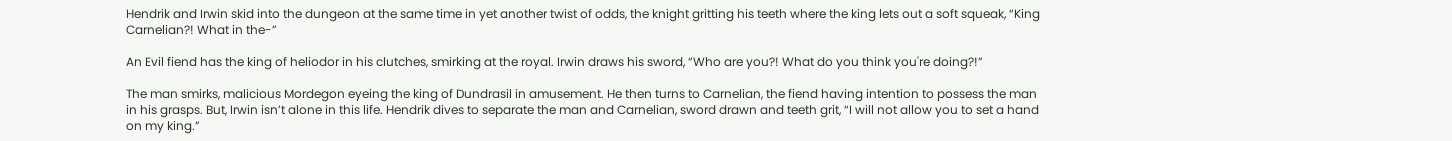Hendrik and Irwin skid into the dungeon at the same time in yet another twist of odds, the knight gritting his teeth where the king lets out a soft squeak, “King Carnelian?! What in the-”

An Evil fiend has the king of heliodor in his clutches, smirking at the royal. Irwin draws his sword, “Who are you?! What do you think you're doing?!”

The man smirks, malicious Mordegon eyeing the king of Dundrasil in amusement. He then turns to Carnelian, the fiend having intention to possess the man in his grasps. But, Irwin isn’t alone in this life. Hendrik dives to separate the man and Carnelian, sword drawn and teeth grit, “I will not allow you to set a hand on my king.”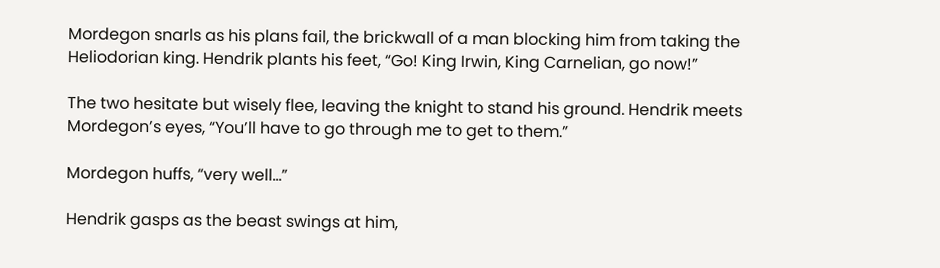Mordegon snarls as his plans fail, the brickwall of a man blocking him from taking the Heliodorian king. Hendrik plants his feet, “Go! King Irwin, King Carnelian, go now!”

The two hesitate but wisely flee, leaving the knight to stand his ground. Hendrik meets Mordegon’s eyes, “You’ll have to go through me to get to them.”

Mordegon huffs, “very well…”

Hendrik gasps as the beast swings at him,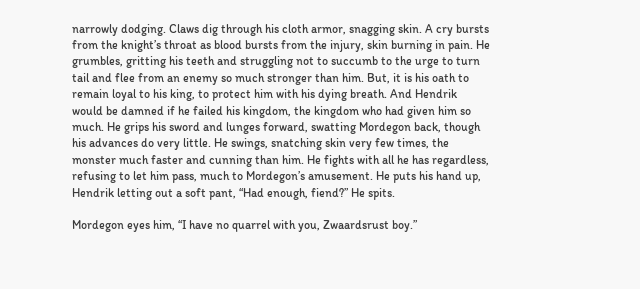narrowly dodging. Claws dig through his cloth armor, snagging skin. A cry bursts from the knight’s throat as blood bursts from the injury, skin burning in pain. He grumbles, gritting his teeth and struggling not to succumb to the urge to turn tail and flee from an enemy so much stronger than him. But, it is his oath to remain loyal to his king, to protect him with his dying breath. And Hendrik would be damned if he failed his kingdom, the kingdom who had given him so much. He grips his sword and lunges forward, swatting Mordegon back, though his advances do very little. He swings, snatching skin very few times, the monster much faster and cunning than him. He fights with all he has regardless, refusing to let him pass, much to Mordegon’s amusement. He puts his hand up, Hendrik letting out a soft pant, “Had enough, fiend?” He spits.

Mordegon eyes him, “I have no quarrel with you, Zwaardsrust boy.”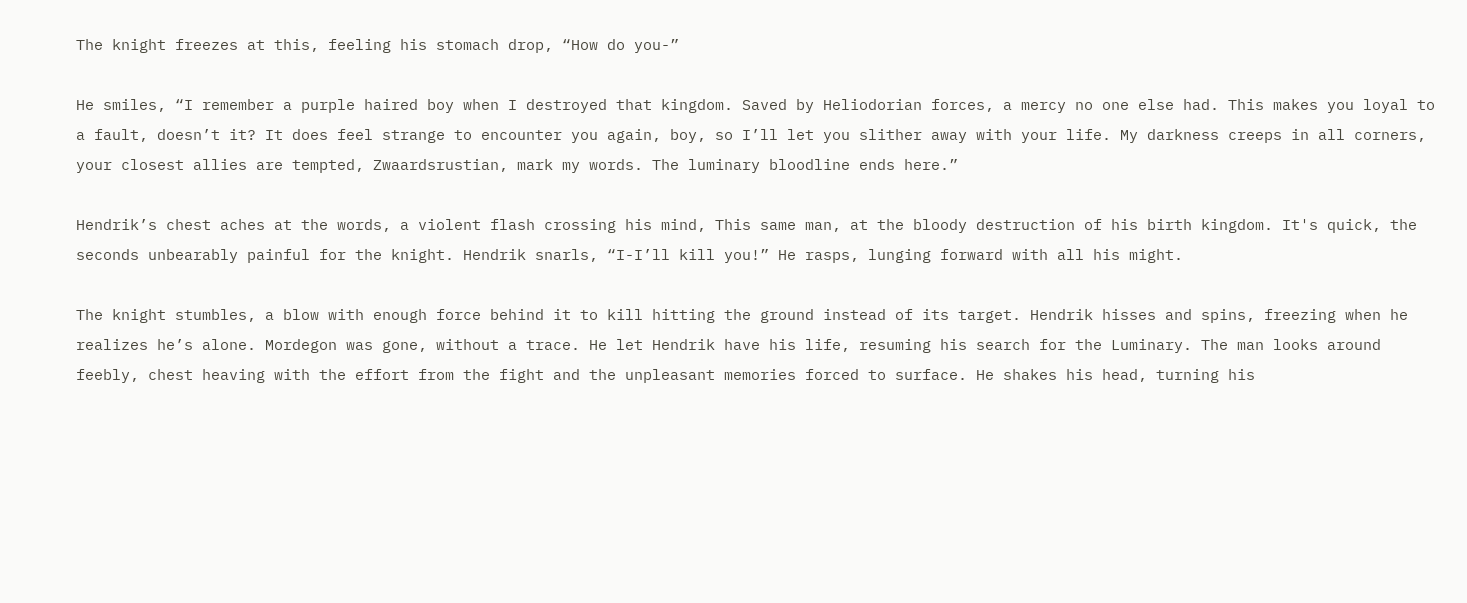The knight freezes at this, feeling his stomach drop, “How do you-”

He smiles, “I remember a purple haired boy when I destroyed that kingdom. Saved by Heliodorian forces, a mercy no one else had. This makes you loyal to a fault, doesn’t it? It does feel strange to encounter you again, boy, so I’ll let you slither away with your life. My darkness creeps in all corners, your closest allies are tempted, Zwaardsrustian, mark my words. The luminary bloodline ends here.”

Hendrik’s chest aches at the words, a violent flash crossing his mind, This same man, at the bloody destruction of his birth kingdom. It's quick, the seconds unbearably painful for the knight. Hendrik snarls, “I-I’ll kill you!” He rasps, lunging forward with all his might.

The knight stumbles, a blow with enough force behind it to kill hitting the ground instead of its target. Hendrik hisses and spins, freezing when he realizes he’s alone. Mordegon was gone, without a trace. He let Hendrik have his life, resuming his search for the Luminary. The man looks around feebly, chest heaving with the effort from the fight and the unpleasant memories forced to surface. He shakes his head, turning his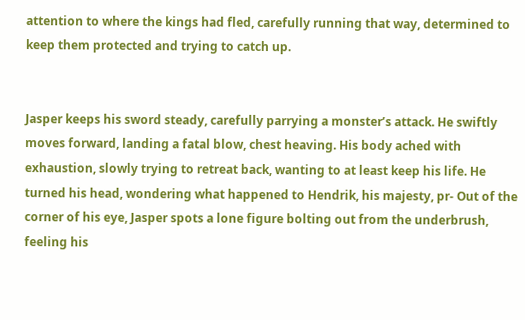attention to where the kings had fled, carefully running that way, determined to keep them protected and trying to catch up.


Jasper keeps his sword steady, carefully parrying a monster’s attack. He swiftly moves forward, landing a fatal blow, chest heaving. His body ached with exhaustion, slowly trying to retreat back, wanting to at least keep his life. He turned his head, wondering what happened to Hendrik, his majesty, pr- Out of the corner of his eye, Jasper spots a lone figure bolting out from the underbrush, feeling his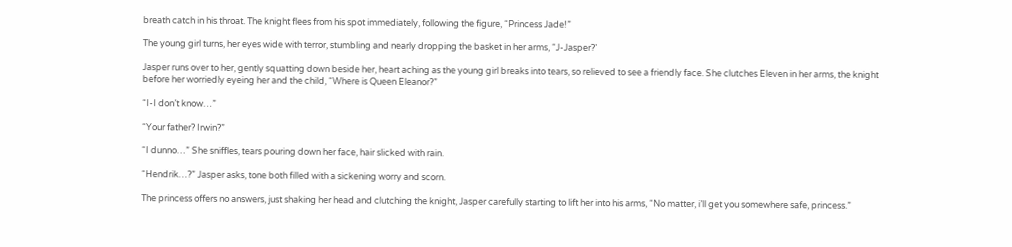breath catch in his throat. The knight flees from his spot immediately, following the figure, “Princess Jade!”

The young girl turns, her eyes wide with terror, stumbling and nearly dropping the basket in her arms, “J-Jasper?’

Jasper runs over to her, gently squatting down beside her, heart aching as the young girl breaks into tears, so relieved to see a friendly face. She clutches Eleven in her arms, the knight before her worriedly eyeing her and the child, “Where is Queen Eleanor?”

“I-I don’t know…”

“Your father? Irwin?”

“I dunno…” She sniffles, tears pouring down her face, hair slicked with rain.

“Hendrik…?” Jasper asks, tone both filled with a sickening worry and scorn.

The princess offers no answers, just shaking her head and clutching the knight, Jasper carefully starting to lift her into his arms, “No matter, i’ll get you somewhere safe, princess.”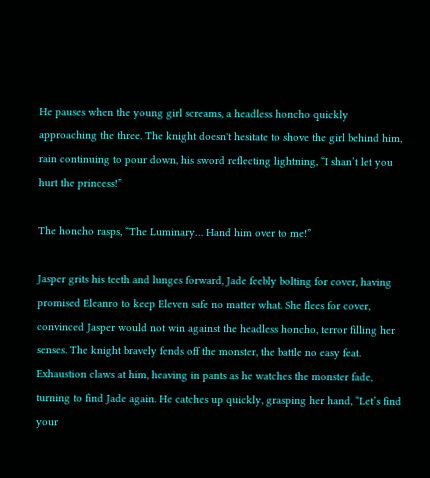He pauses when the young girl screams, a headless honcho quickly approaching the three. The knight doesn't hesitate to shove the girl behind him, rain continuing to pour down, his sword reflecting lightning, “I shan’t let you hurt the princess!”

The honcho rasps, “The Luminary… Hand him over to me!”

Jasper grits his teeth and lunges forward, Jade feebly bolting for cover, having promised Eleanro to keep Eleven safe no matter what. She flees for cover, convinced Jasper would not win against the headless honcho, terror filling her senses. The knight bravely fends off the monster, the battle no easy feat. Exhaustion claws at him, heaving in pants as he watches the monster fade, turning to find Jade again. He catches up quickly, grasping her hand, “Let’s find your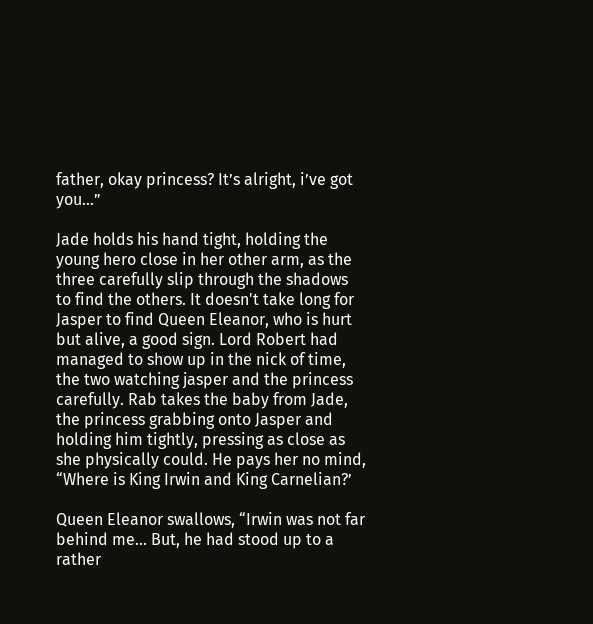father, okay princess? It’s alright, i’ve got you…”

Jade holds his hand tight, holding the young hero close in her other arm, as the three carefully slip through the shadows to find the others. It doesn't take long for Jasper to find Queen Eleanor, who is hurt but alive, a good sign. Lord Robert had managed to show up in the nick of time, the two watching jasper and the princess carefully. Rab takes the baby from Jade, the princess grabbing onto Jasper and holding him tightly, pressing as close as she physically could. He pays her no mind, “Where is King Irwin and King Carnelian?’

Queen Eleanor swallows, “Irwin was not far behind me… But, he had stood up to a rather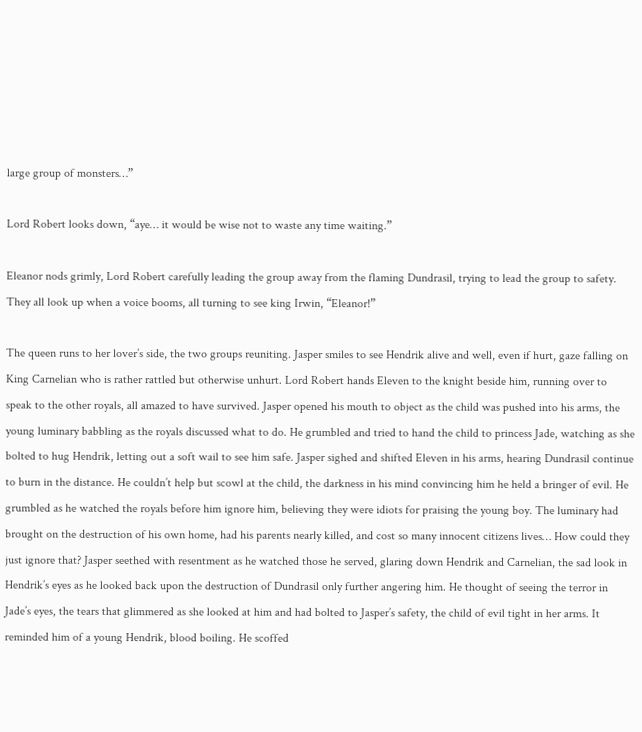large group of monsters…”

Lord Robert looks down, “aye… it would be wise not to waste any time waiting.”

Eleanor nods grimly, Lord Robert carefully leading the group away from the flaming Dundrasil, trying to lead the group to safety. They all look up when a voice booms, all turning to see king Irwin, “Eleanor!”

The queen runs to her lover’s side, the two groups reuniting. Jasper smiles to see Hendrik alive and well, even if hurt, gaze falling on King Carnelian who is rather rattled but otherwise unhurt. Lord Robert hands Eleven to the knight beside him, running over to speak to the other royals, all amazed to have survived. Jasper opened his mouth to object as the child was pushed into his arms, the young luminary babbling as the royals discussed what to do. He grumbled and tried to hand the child to princess Jade, watching as she bolted to hug Hendrik, letting out a soft wail to see him safe. Jasper sighed and shifted Eleven in his arms, hearing Dundrasil continue to burn in the distance. He couldn’t help but scowl at the child, the darkness in his mind convincing him he held a bringer of evil. He grumbled as he watched the royals before him ignore him, believing they were idiots for praising the young boy. The luminary had brought on the destruction of his own home, had his parents nearly killed, and cost so many innocent citizens lives… How could they just ignore that? Jasper seethed with resentment as he watched those he served, glaring down Hendrik and Carnelian, the sad look in Hendrik’s eyes as he looked back upon the destruction of Dundrasil only further angering him. He thought of seeing the terror in Jade’s eyes, the tears that glimmered as she looked at him and had bolted to Jasper’s safety, the child of evil tight in her arms. It reminded him of a young Hendrik, blood boiling. He scoffed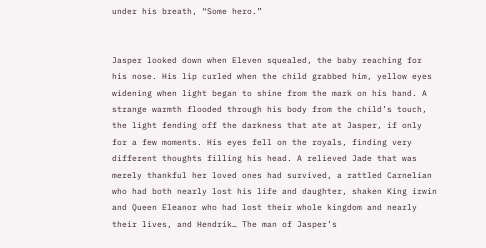under his breath, “Some hero.”


Jasper looked down when Eleven squealed, the baby reaching for his nose. His lip curled when the child grabbed him, yellow eyes widening when light began to shine from the mark on his hand. A strange warmth flooded through his body from the child’s touch, the light fending off the darkness that ate at Jasper, if only for a few moments. His eyes fell on the royals, finding very different thoughts filling his head. A relieved Jade that was merely thankful her loved ones had survived, a rattled Carnelian who had both nearly lost his life and daughter, shaken King irwin and Queen Eleanor who had lost their whole kingdom and nearly their lives, and Hendrik… The man of Jasper’s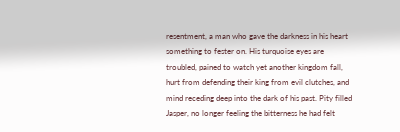resentment, a man who gave the darkness in his heart something to fester on. His turquoise eyes are troubled, pained to watch yet another kingdom fall, hurt from defending their king from evil clutches, and mind receding deep into the dark of his past. Pity filled Jasper, no longer feeling the bitterness he had felt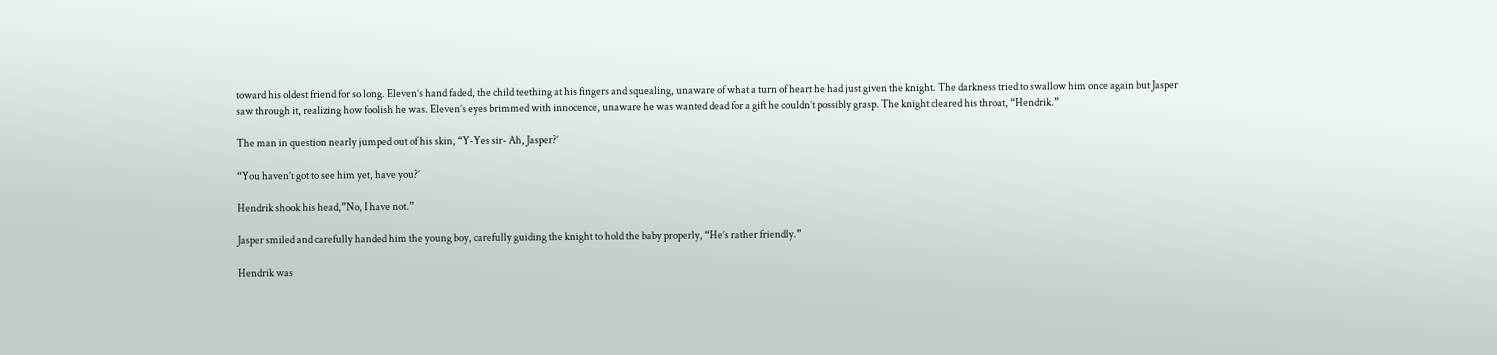toward his oldest friend for so long. Eleven’s hand faded, the child teething at his fingers and squealing, unaware of what a turn of heart he had just given the knight. The darkness tried to swallow him once again but Jasper saw through it, realizing how foolish he was. Eleven’s eyes brimmed with innocence, unaware he was wanted dead for a gift he couldn’t possibly grasp. The knight cleared his throat, “Hendrik.”

The man in question nearly jumped out of his skin, “Y-Yes sir- Ah, Jasper?’

“You haven’t got to see him yet, have you?’

Hendrik shook his head,”No, I have not.”

Jasper smiled and carefully handed him the young boy, carefully guiding the knight to hold the baby properly, “He’s rather friendly.”

Hendrik was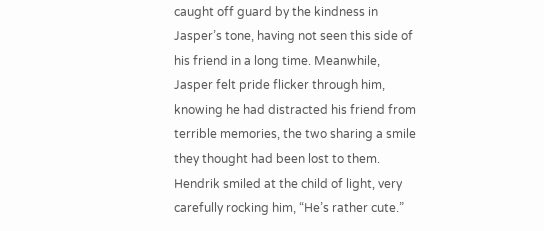caught off guard by the kindness in Jasper’s tone, having not seen this side of his friend in a long time. Meanwhile, Jasper felt pride flicker through him, knowing he had distracted his friend from terrible memories, the two sharing a smile they thought had been lost to them. Hendrik smiled at the child of light, very carefully rocking him, “He’s rather cute.”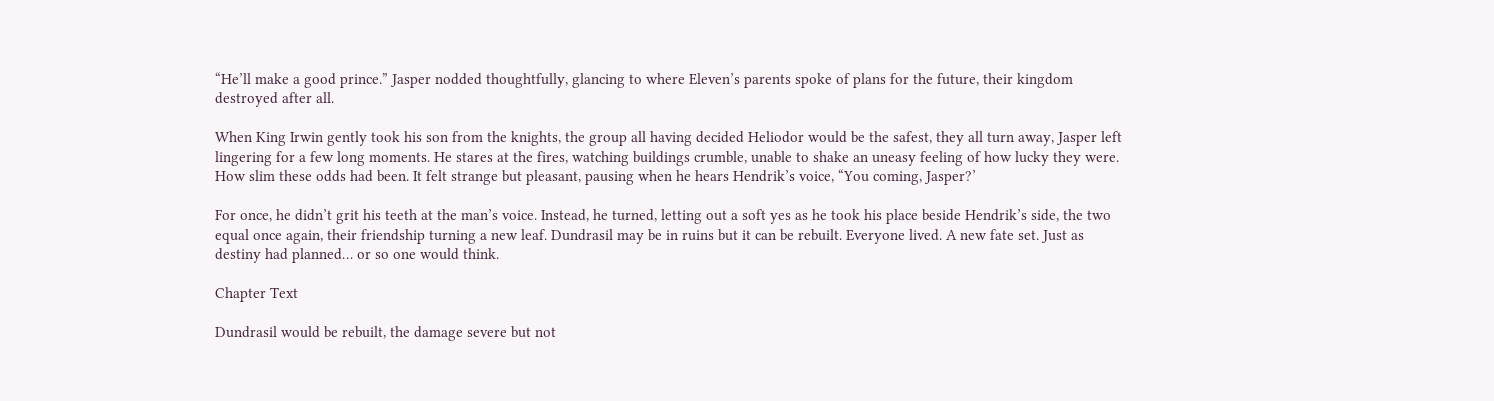“He’ll make a good prince.” Jasper nodded thoughtfully, glancing to where Eleven’s parents spoke of plans for the future, their kingdom destroyed after all.

When King Irwin gently took his son from the knights, the group all having decided Heliodor would be the safest, they all turn away, Jasper left lingering for a few long moments. He stares at the fires, watching buildings crumble, unable to shake an uneasy feeling of how lucky they were. How slim these odds had been. It felt strange but pleasant, pausing when he hears Hendrik’s voice, “You coming, Jasper?’

For once, he didn’t grit his teeth at the man’s voice. Instead, he turned, letting out a soft yes as he took his place beside Hendrik’s side, the two equal once again, their friendship turning a new leaf. Dundrasil may be in ruins but it can be rebuilt. Everyone lived. A new fate set. Just as destiny had planned… or so one would think.

Chapter Text

Dundrasil would be rebuilt, the damage severe but not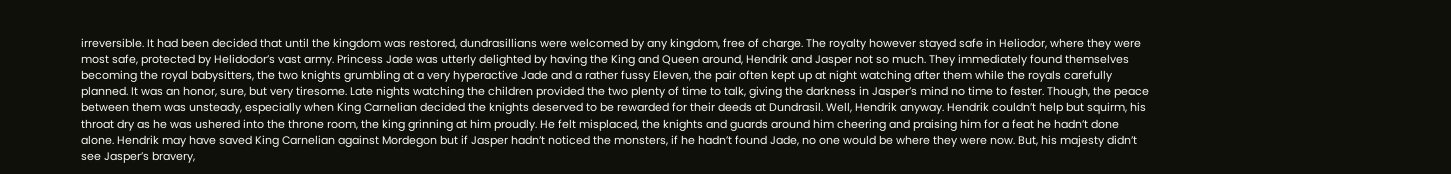irreversible. It had been decided that until the kingdom was restored, dundrasillians were welcomed by any kingdom, free of charge. The royalty however stayed safe in Heliodor, where they were most safe, protected by Helidodor’s vast army. Princess Jade was utterly delighted by having the King and Queen around, Hendrik and Jasper not so much. They immediately found themselves becoming the royal babysitters, the two knights grumbling at a very hyperactive Jade and a rather fussy Eleven, the pair often kept up at night watching after them while the royals carefully planned. It was an honor, sure, but very tiresome. Late nights watching the children provided the two plenty of time to talk, giving the darkness in Jasper’s mind no time to fester. Though, the peace between them was unsteady, especially when King Carnelian decided the knights deserved to be rewarded for their deeds at Dundrasil. Well, Hendrik anyway. Hendrik couldn’t help but squirm, his throat dry as he was ushered into the throne room, the king grinning at him proudly. He felt misplaced, the knights and guards around him cheering and praising him for a feat he hadn’t done alone. Hendrik may have saved King Carnelian against Mordegon but if Jasper hadn’t noticed the monsters, if he hadn’t found Jade, no one would be where they were now. But, his majesty didn’t see Jasper’s bravery,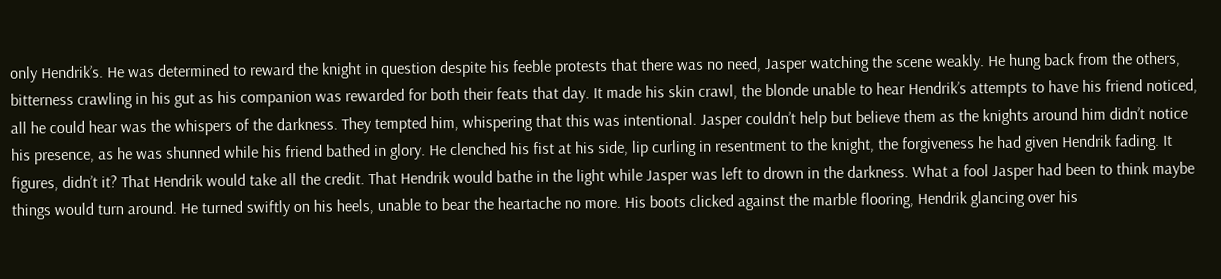only Hendrik’s. He was determined to reward the knight in question despite his feeble protests that there was no need, Jasper watching the scene weakly. He hung back from the others, bitterness crawling in his gut as his companion was rewarded for both their feats that day. It made his skin crawl, the blonde unable to hear Hendrik’s attempts to have his friend noticed, all he could hear was the whispers of the darkness. They tempted him, whispering that this was intentional. Jasper couldn’t help but believe them as the knights around him didn’t notice his presence, as he was shunned while his friend bathed in glory. He clenched his fist at his side, lip curling in resentment to the knight, the forgiveness he had given Hendrik fading. It figures, didn’t it? That Hendrik would take all the credit. That Hendrik would bathe in the light while Jasper was left to drown in the darkness. What a fool Jasper had been to think maybe things would turn around. He turned swiftly on his heels, unable to bear the heartache no more. His boots clicked against the marble flooring, Hendrik glancing over his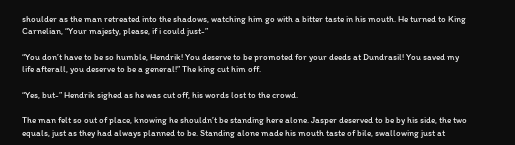shoulder as the man retreated into the shadows, watching him go with a bitter taste in his mouth. He turned to King Carnelian, “Your majesty, please, if i could just-”

“You don’t have to be so humble, Hendrik! You deserve to be promoted for your deeds at Dundrasil! You saved my life afterall, you deserve to be a general!” The king cut him off.

“Yes, but-” Hendrik sighed as he was cut off, his words lost to the crowd.

The man felt so out of place, knowing he shouldn’t be standing here alone. Jasper deserved to be by his side, the two equals, just as they had always planned to be. Standing alone made his mouth taste of bile, swallowing just at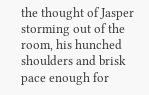the thought of Jasper storming out of the room, his hunched shoulders and brisk pace enough for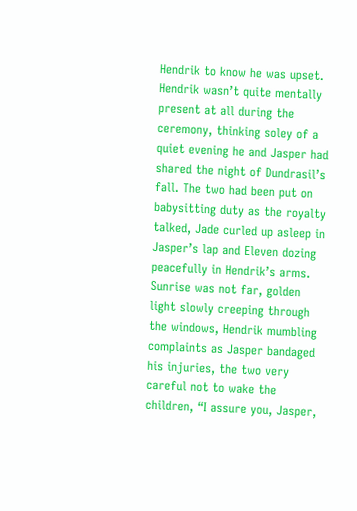Hendrik to know he was upset. Hendrik wasn’t quite mentally present at all during the ceremony, thinking soley of a quiet evening he and Jasper had shared the night of Dundrasil’s fall. The two had been put on babysitting duty as the royalty talked, Jade curled up asleep in Jasper’s lap and Eleven dozing peacefully in Hendrik’s arms. Sunrise was not far, golden light slowly creeping through the windows, Hendrik mumbling complaints as Jasper bandaged his injuries, the two very careful not to wake the children, “I assure you, Jasper,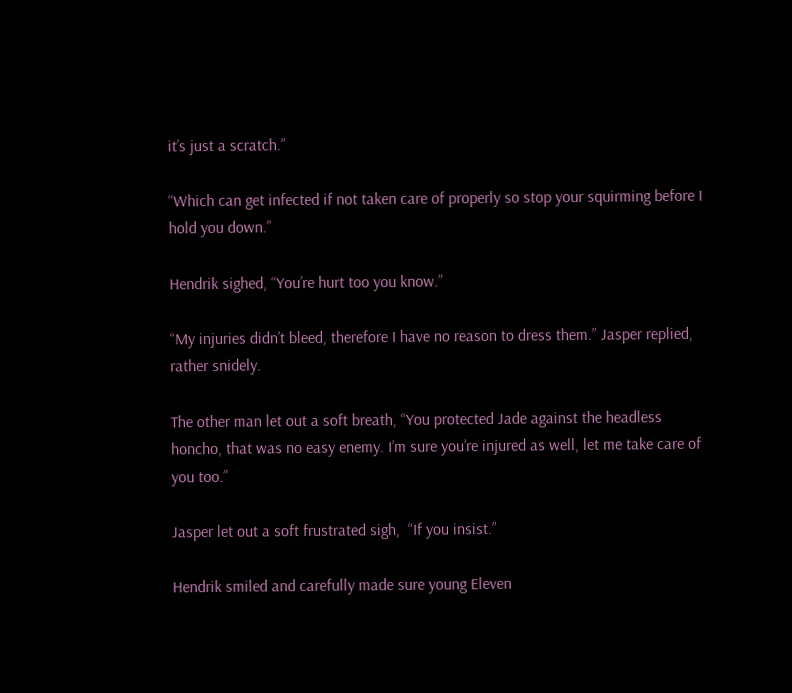it’s just a scratch.”

“Which can get infected if not taken care of properly so stop your squirming before I hold you down.”

Hendrik sighed, “You’re hurt too you know.”

“My injuries didn’t bleed, therefore I have no reason to dress them.” Jasper replied, rather snidely.

The other man let out a soft breath, “You protected Jade against the headless honcho, that was no easy enemy. I’m sure you’re injured as well, let me take care of you too.”

Jasper let out a soft frustrated sigh,  “If you insist.”

Hendrik smiled and carefully made sure young Eleven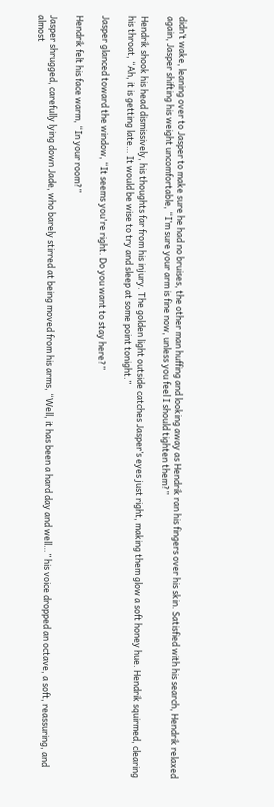didn’t wake, leaning over to Jasper to make sure he had no bruises, the other man huffing and looking away as Hendrik ran his fingers over his skin. Satisfied with his search, Hendrik relaxed again, Jasper shifting his weight uncomfortable, “I’m sure your arm is fine now, unless you feel I should tighten them?”

Hendrik shook his head dismissively, his thoughts far from his injury. The golden light outside catches Jasper’s eyes just right, making them glow a soft honey hue. Hendrik squirmed, clearing his throat, “Ah, it is getting late… It would be wise to try and sleep at some point tonight.”

Jasper glanced toward the window, “It seems you're right. Do you want to stay here?”

Hendrik felt his face warm, “In your room?”

Jasper shrugged, carefully lying down Jade, who barely stirred at being moved from his arms, “Well, it has been a hard day and well…” his voice dropped an octave, a soft, reassuring, and almost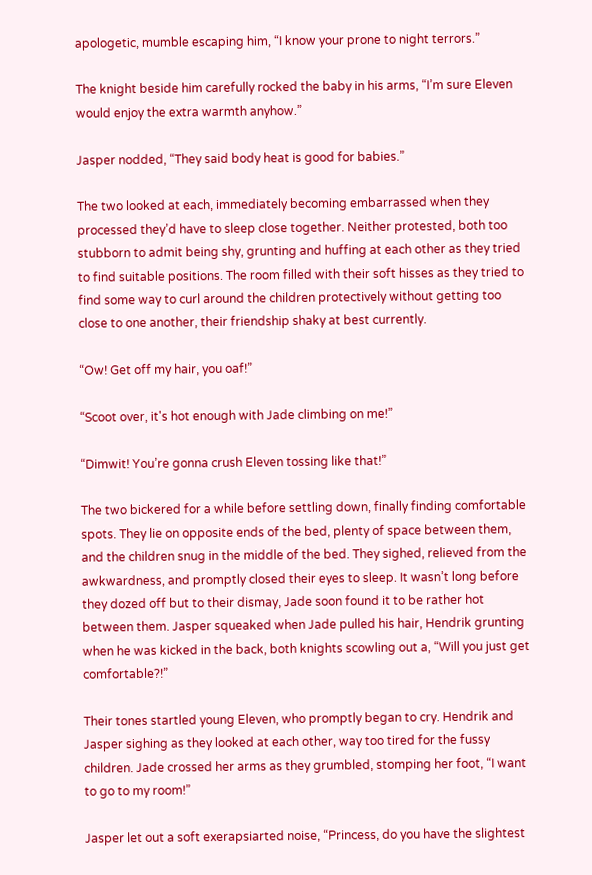apologetic, mumble escaping him, “I know your prone to night terrors.”

The knight beside him carefully rocked the baby in his arms, “I’m sure Eleven would enjoy the extra warmth anyhow.”

Jasper nodded, “They said body heat is good for babies.”

The two looked at each, immediately becoming embarrassed when they processed they’d have to sleep close together. Neither protested, both too stubborn to admit being shy, grunting and huffing at each other as they tried to find suitable positions. The room filled with their soft hisses as they tried to find some way to curl around the children protectively without getting too close to one another, their friendship shaky at best currently.

“Ow! Get off my hair, you oaf!”

“Scoot over, it's hot enough with Jade climbing on me!”

“Dimwit! You’re gonna crush Eleven tossing like that!”

The two bickered for a while before settling down, finally finding comfortable spots. They lie on opposite ends of the bed, plenty of space between them, and the children snug in the middle of the bed. They sighed, relieved from the awkwardness, and promptly closed their eyes to sleep. It wasn’t long before they dozed off but to their dismay, Jade soon found it to be rather hot between them. Jasper squeaked when Jade pulled his hair, Hendrik grunting when he was kicked in the back, both knights scowling out a, “Will you just get comfortable?!”

Their tones startled young Eleven, who promptly began to cry. Hendrik and Jasper sighing as they looked at each other, way too tired for the fussy children. Jade crossed her arms as they grumbled, stomping her foot, “I want to go to my room!”

Jasper let out a soft exerapsiarted noise, “Princess, do you have the slightest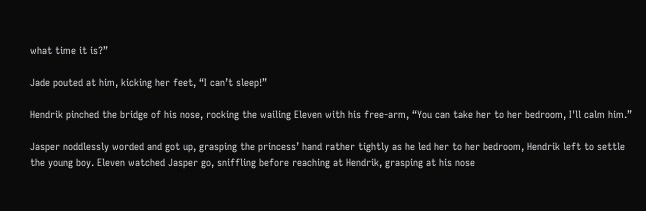what time it is?”

Jade pouted at him, kicking her feet, “I can’t sleep!”

Hendrik pinched the bridge of his nose, rocking the wailing Eleven with his free-arm, “You can take her to her bedroom, I'll calm him.”

Jasper noddlessly worded and got up, grasping the princess’ hand rather tightly as he led her to her bedroom, Hendrik left to settle the young boy. Eleven watched Jasper go, sniffling before reaching at Hendrik, grasping at his nose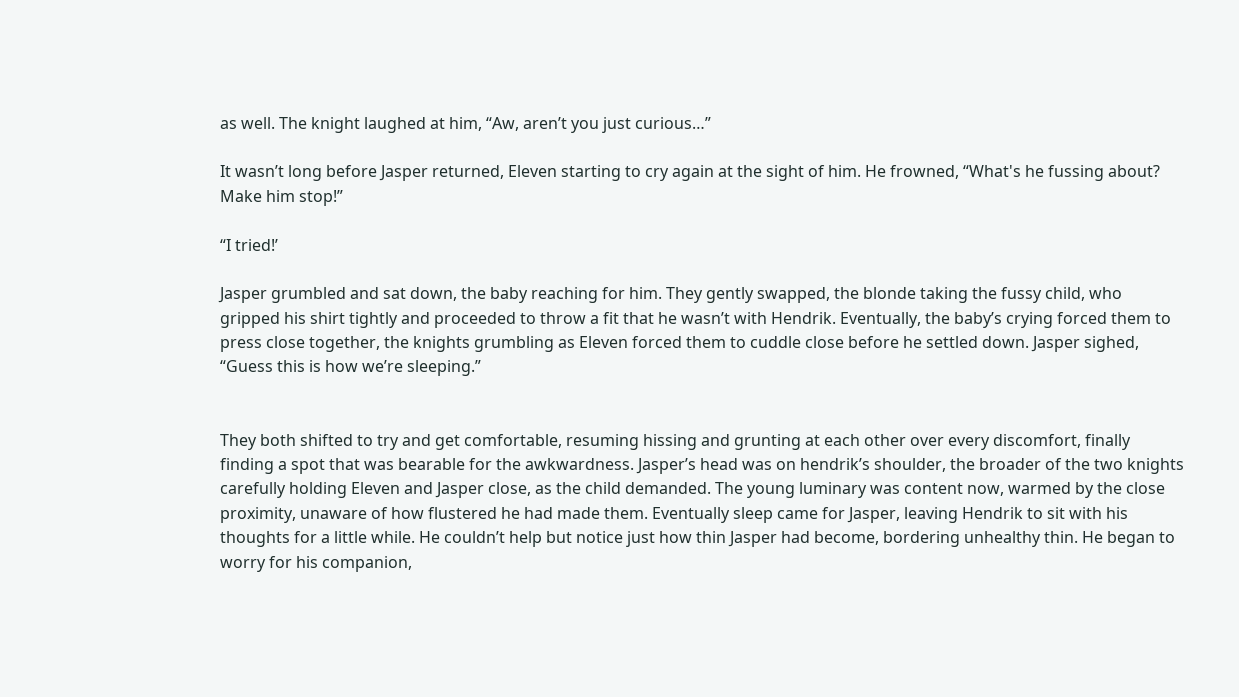as well. The knight laughed at him, “Aw, aren’t you just curious…”

It wasn’t long before Jasper returned, Eleven starting to cry again at the sight of him. He frowned, “What's he fussing about? Make him stop!”

“I tried!’

Jasper grumbled and sat down, the baby reaching for him. They gently swapped, the blonde taking the fussy child, who gripped his shirt tightly and proceeded to throw a fit that he wasn’t with Hendrik. Eventually, the baby’s crying forced them to press close together, the knights grumbling as Eleven forced them to cuddle close before he settled down. Jasper sighed, “Guess this is how we’re sleeping.”


They both shifted to try and get comfortable, resuming hissing and grunting at each other over every discomfort, finally finding a spot that was bearable for the awkwardness. Jasper’s head was on hendrik’s shoulder, the broader of the two knights carefully holding Eleven and Jasper close, as the child demanded. The young luminary was content now, warmed by the close proximity, unaware of how flustered he had made them. Eventually sleep came for Jasper, leaving Hendrik to sit with his thoughts for a little while. He couldn’t help but notice just how thin Jasper had become, bordering unhealthy thin. He began to worry for his companion,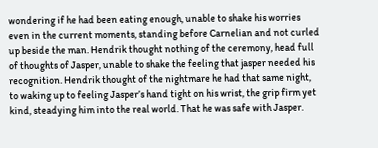wondering if he had been eating enough, unable to shake his worries even in the current moments, standing before Carnelian and not curled up beside the man. Hendrik thought nothing of the ceremony, head full of thoughts of Jasper, unable to shake the feeling that jasper needed his recognition. Hendrik thought of the nightmare he had that same night, to waking up to feeling Jasper’s hand tight on his wrist, the grip firm yet kind, steadying him into the real world. That he was safe with Jasper.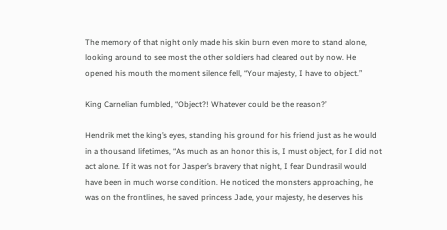The memory of that night only made his skin burn even more to stand alone, looking around to see most the other soldiers had cleared out by now. He opened his mouth the moment silence fell, “Your majesty, I have to object.”

King Carnelian fumbled, “Object?! Whatever could be the reason?’

Hendrik met the king’s eyes, standing his ground for his friend just as he would in a thousand lifetimes, “As much as an honor this is, I must object, for I did not act alone. If it was not for Jasper’s bravery that night, I fear Dundrasil would have been in much worse condition. He noticed the monsters approaching, he was on the frontlines, he saved princess Jade, your majesty, he deserves his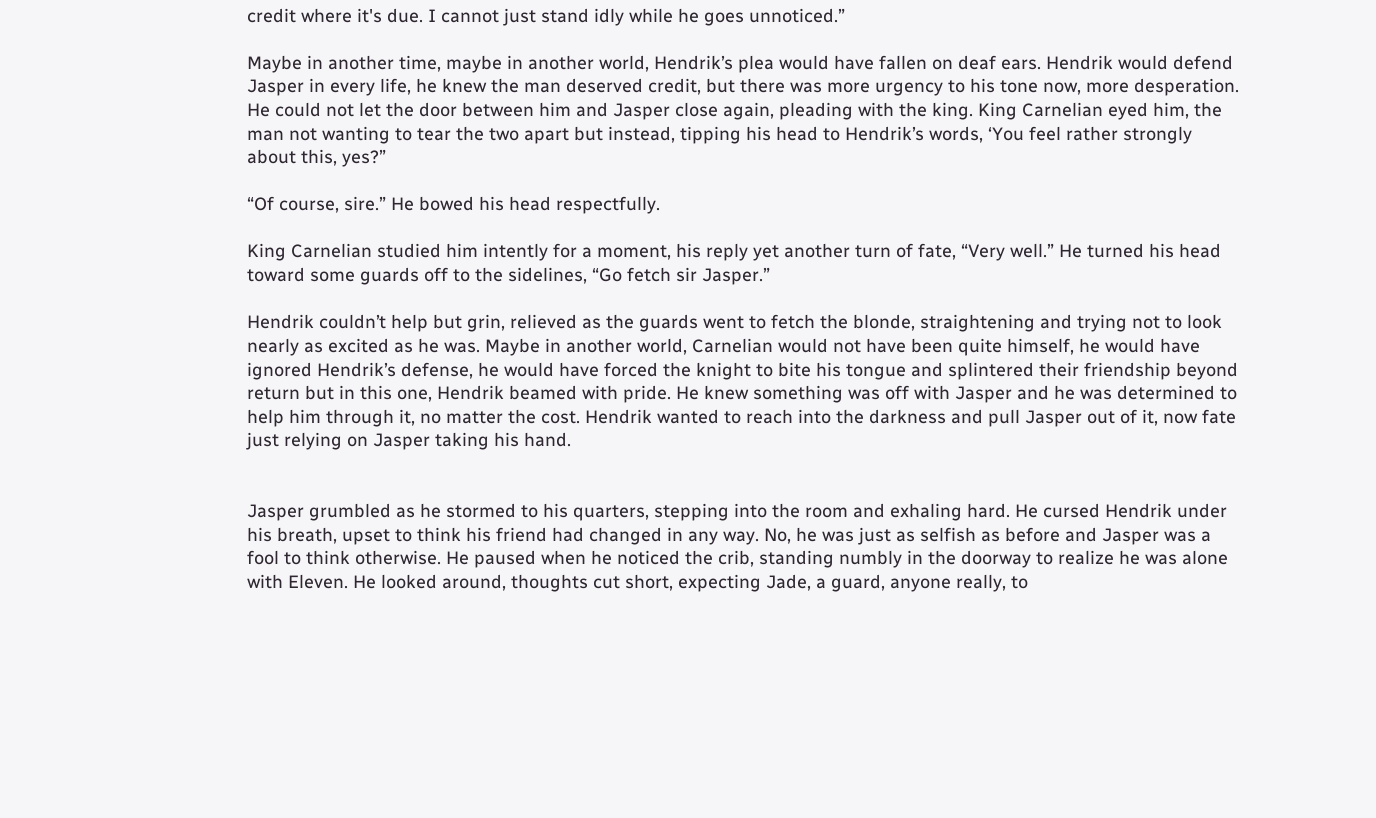credit where it's due. I cannot just stand idly while he goes unnoticed.”

Maybe in another time, maybe in another world, Hendrik’s plea would have fallen on deaf ears. Hendrik would defend Jasper in every life, he knew the man deserved credit, but there was more urgency to his tone now, more desperation. He could not let the door between him and Jasper close again, pleading with the king. King Carnelian eyed him, the man not wanting to tear the two apart but instead, tipping his head to Hendrik’s words, ‘You feel rather strongly about this, yes?”

“Of course, sire.” He bowed his head respectfully.

King Carnelian studied him intently for a moment, his reply yet another turn of fate, “Very well.” He turned his head toward some guards off to the sidelines, “Go fetch sir Jasper.”

Hendrik couldn’t help but grin, relieved as the guards went to fetch the blonde, straightening and trying not to look nearly as excited as he was. Maybe in another world, Carnelian would not have been quite himself, he would have ignored Hendrik’s defense, he would have forced the knight to bite his tongue and splintered their friendship beyond return but in this one, Hendrik beamed with pride. He knew something was off with Jasper and he was determined to help him through it, no matter the cost. Hendrik wanted to reach into the darkness and pull Jasper out of it, now fate just relying on Jasper taking his hand.


Jasper grumbled as he stormed to his quarters, stepping into the room and exhaling hard. He cursed Hendrik under his breath, upset to think his friend had changed in any way. No, he was just as selfish as before and Jasper was a fool to think otherwise. He paused when he noticed the crib, standing numbly in the doorway to realize he was alone with Eleven. He looked around, thoughts cut short, expecting Jade, a guard, anyone really, to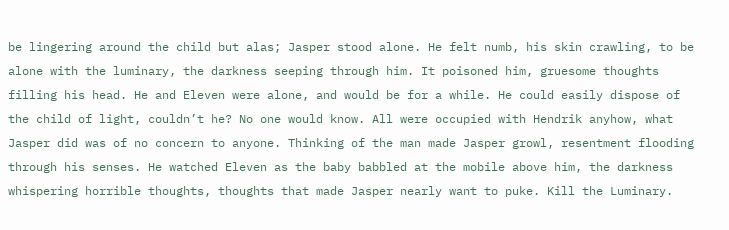be lingering around the child but alas; Jasper stood alone. He felt numb, his skin crawling, to be alone with the luminary, the darkness seeping through him. It poisoned him, gruesome thoughts filling his head. He and Eleven were alone, and would be for a while. He could easily dispose of the child of light, couldn’t he? No one would know. All were occupied with Hendrik anyhow, what Jasper did was of no concern to anyone. Thinking of the man made Jasper growl, resentment flooding through his senses. He watched Eleven as the baby babbled at the mobile above him, the darkness whispering horrible thoughts, thoughts that made Jasper nearly want to puke. Kill the Luminary.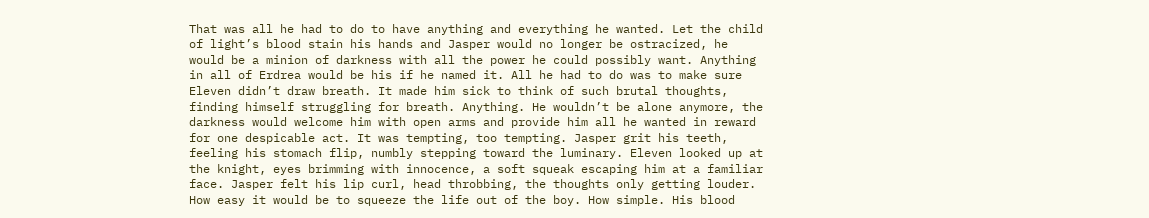That was all he had to do to have anything and everything he wanted. Let the child of light’s blood stain his hands and Jasper would no longer be ostracized, he would be a minion of darkness with all the power he could possibly want. Anything in all of Erdrea would be his if he named it. All he had to do was to make sure Eleven didn’t draw breath. It made him sick to think of such brutal thoughts, finding himself struggling for breath. Anything. He wouldn’t be alone anymore, the darkness would welcome him with open arms and provide him all he wanted in reward for one despicable act. It was tempting, too tempting. Jasper grit his teeth, feeling his stomach flip, numbly stepping toward the luminary. Eleven looked up at the knight, eyes brimming with innocence, a soft squeak escaping him at a familiar face. Jasper felt his lip curl, head throbbing, the thoughts only getting louder. How easy it would be to squeeze the life out of the boy. How simple. His blood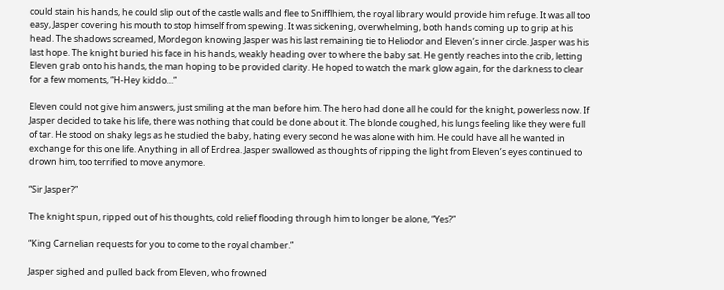could stain his hands, he could slip out of the castle walls and flee to Snifflhiem, the royal library would provide him refuge. It was all too easy, Jasper covering his mouth to stop himself from spewing. It was sickening, overwhelming, both hands coming up to grip at his head. The shadows screamed, Mordegon knowing Jasper was his last remaining tie to Heliodor and Eleven’s inner circle. Jasper was his last hope. The knight buried his face in his hands, weakly heading over to where the baby sat. He gently reaches into the crib, letting Eleven grab onto his hands, the man hoping to be provided clarity. He hoped to watch the mark glow again, for the darkness to clear for a few moments, “H-Hey kiddo…”

Eleven could not give him answers, just smiling at the man before him. The hero had done all he could for the knight, powerless now. If Jasper decided to take his life, there was nothing that could be done about it. The blonde coughed, his lungs feeling like they were full of tar. He stood on shaky legs as he studied the baby, hating every second he was alone with him. He could have all he wanted in exchange for this one life. Anything in all of Erdrea. Jasper swallowed as thoughts of ripping the light from Eleven’s eyes continued to drown him, too terrified to move anymore.

“Sir Jasper?”

The knight spun, ripped out of his thoughts, cold relief flooding through him to longer be alone, “Yes?”

“King Carnelian requests for you to come to the royal chamber.”

Jasper sighed and pulled back from Eleven, who frowned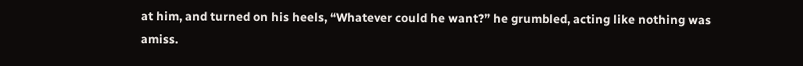at him, and turned on his heels, “Whatever could he want?” he grumbled, acting like nothing was amiss.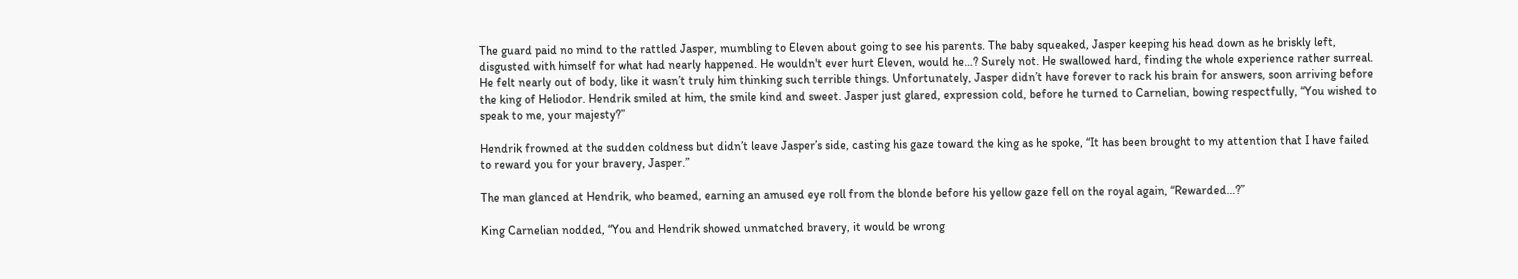The guard paid no mind to the rattled Jasper, mumbling to Eleven about going to see his parents. The baby squeaked, Jasper keeping his head down as he briskly left, disgusted with himself for what had nearly happened. He wouldn't ever hurt Eleven, would he…? Surely not. He swallowed hard, finding the whole experience rather surreal. He felt nearly out of body, like it wasn’t truly him thinking such terrible things. Unfortunately, Jasper didn’t have forever to rack his brain for answers, soon arriving before the king of Heliodor. Hendrik smiled at him, the smile kind and sweet. Jasper just glared, expression cold, before he turned to Carnelian, bowing respectfully, “You wished to speak to me, your majesty?”

Hendrik frowned at the sudden coldness but didn’t leave Jasper’s side, casting his gaze toward the king as he spoke, “It has been brought to my attention that I have failed to reward you for your bravery, Jasper.”

The man glanced at Hendrik, who beamed, earning an amused eye roll from the blonde before his yellow gaze fell on the royal again, “Rewarded…?”

King Carnelian nodded, “You and Hendrik showed unmatched bravery, it would be wrong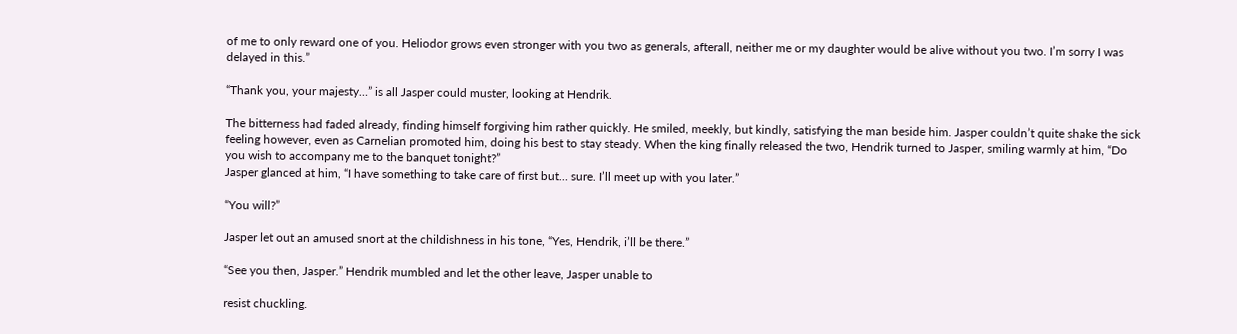of me to only reward one of you. Heliodor grows even stronger with you two as generals, afterall, neither me or my daughter would be alive without you two. I’m sorry I was delayed in this.”

“Thank you, your majesty…” is all Jasper could muster, looking at Hendrik.

The bitterness had faded already, finding himself forgiving him rather quickly. He smiled, meekly, but kindly, satisfying the man beside him. Jasper couldn’t quite shake the sick feeling however, even as Carnelian promoted him, doing his best to stay steady. When the king finally released the two, Hendrik turned to Jasper, smiling warmly at him, “Do you wish to accompany me to the banquet tonight?”
Jasper glanced at him, “I have something to take care of first but… sure. I’ll meet up with you later.”

“You will?”

Jasper let out an amused snort at the childishness in his tone, “Yes, Hendrik, i’ll be there.”

“See you then, Jasper.” Hendrik mumbled and let the other leave, Jasper unable to

resist chuckling.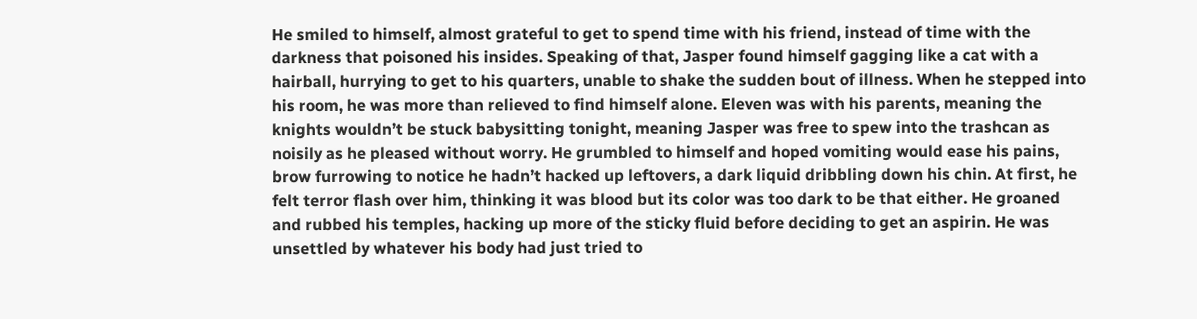He smiled to himself, almost grateful to get to spend time with his friend, instead of time with the darkness that poisoned his insides. Speaking of that, Jasper found himself gagging like a cat with a hairball, hurrying to get to his quarters, unable to shake the sudden bout of illness. When he stepped into his room, he was more than relieved to find himself alone. Eleven was with his parents, meaning the knights wouldn’t be stuck babysitting tonight, meaning Jasper was free to spew into the trashcan as noisily as he pleased without worry. He grumbled to himself and hoped vomiting would ease his pains, brow furrowing to notice he hadn’t hacked up leftovers, a dark liquid dribbling down his chin. At first, he felt terror flash over him, thinking it was blood but its color was too dark to be that either. He groaned and rubbed his temples, hacking up more of the sticky fluid before deciding to get an aspirin. He was unsettled by whatever his body had just tried to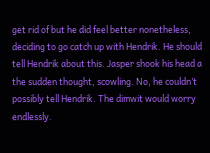get rid of but he did feel better nonetheless, deciding to go catch up with Hendrik. He should tell Hendrik about this. Jasper shook his head a the sudden thought, scowling. No, he couldn’t possibly tell Hendrik. The dimwit would worry endlessly.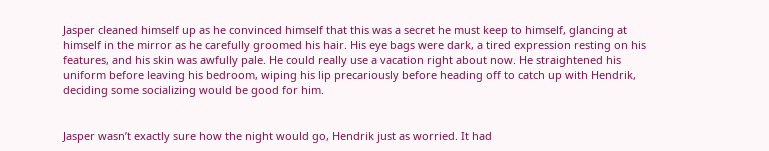Jasper cleaned himself up as he convinced himself that this was a secret he must keep to himself, glancing at himself in the mirror as he carefully groomed his hair. His eye bags were dark, a tired expression resting on his features, and his skin was awfully pale. He could really use a vacation right about now. He straightened his uniform before leaving his bedroom, wiping his lip precariously before heading off to catch up with Hendrik, deciding some socializing would be good for him.


Jasper wasn’t exactly sure how the night would go, Hendrik just as worried. It had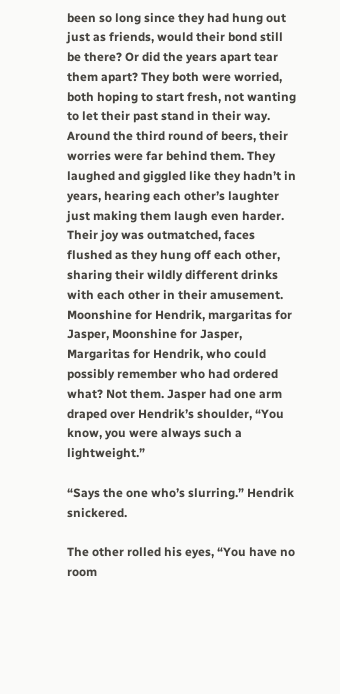been so long since they had hung out just as friends, would their bond still be there? Or did the years apart tear them apart? They both were worried, both hoping to start fresh, not wanting to let their past stand in their way. Around the third round of beers, their worries were far behind them. They laughed and giggled like they hadn’t in years, hearing each other’s laughter just making them laugh even harder. Their joy was outmatched, faces flushed as they hung off each other, sharing their wildly different drinks with each other in their amusement. Moonshine for Hendrik, margaritas for Jasper, Moonshine for Jasper, Margaritas for Hendrik, who could possibly remember who had ordered what? Not them. Jasper had one arm draped over Hendrik’s shoulder, “You know, you were always such a lightweight.”

“Says the one who’s slurring.” Hendrik snickered.

The other rolled his eyes, “You have no room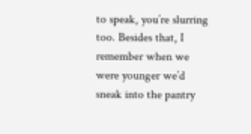to speak, you’re slurring too. Besides that, I remember when we were younger we’d sneak into the pantry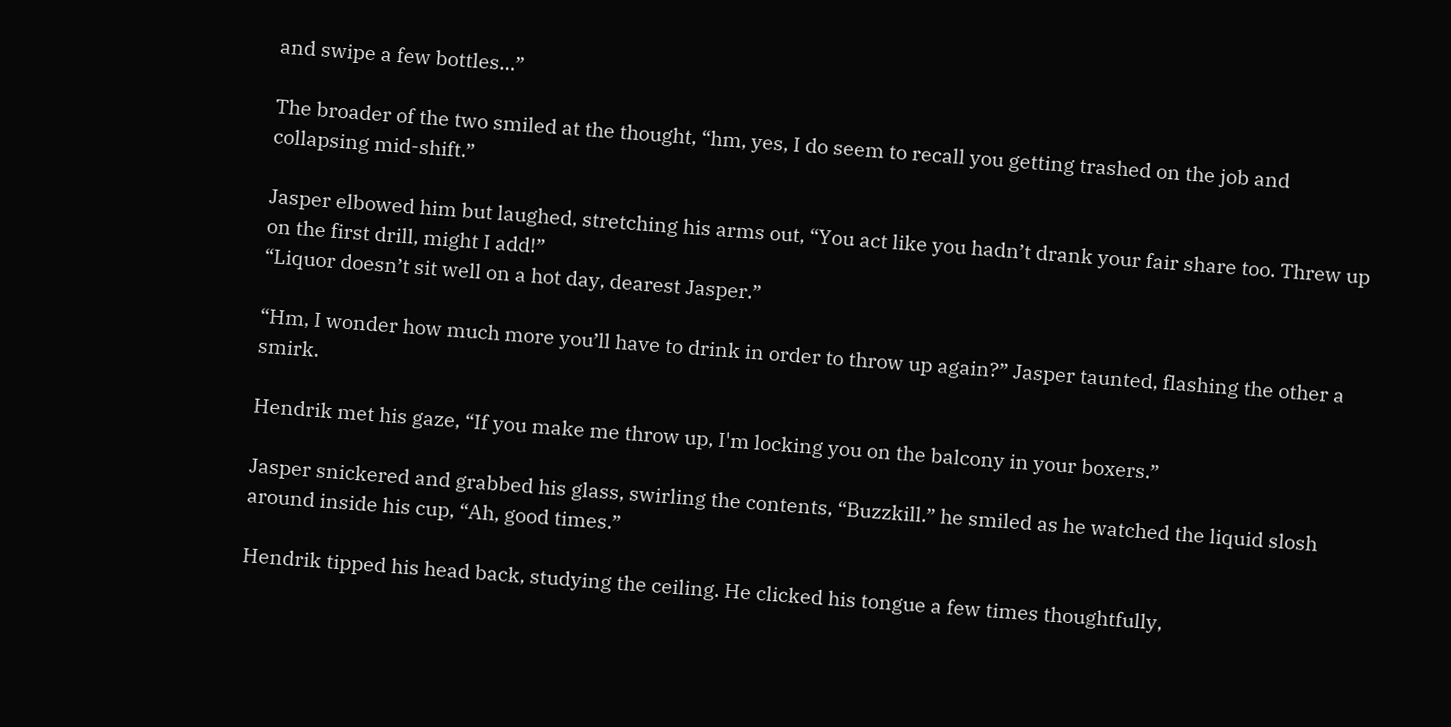and swipe a few bottles…”

The broader of the two smiled at the thought, “hm, yes, I do seem to recall you getting trashed on the job and collapsing mid-shift.”

Jasper elbowed him but laughed, stretching his arms out, “You act like you hadn’t drank your fair share too. Threw up on the first drill, might I add!”
“Liquor doesn’t sit well on a hot day, dearest Jasper.”

“Hm, I wonder how much more you’ll have to drink in order to throw up again?” Jasper taunted, flashing the other a smirk.

Hendrik met his gaze, “If you make me throw up, I'm locking you on the balcony in your boxers.”

Jasper snickered and grabbed his glass, swirling the contents, “Buzzkill.” he smiled as he watched the liquid slosh around inside his cup, “Ah, good times.”

Hendrik tipped his head back, studying the ceiling. He clicked his tongue a few times thoughtfully,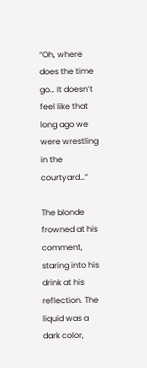“Oh, where does the time go… It doesn’t feel like that long ago we were wrestling in the courtyard…”

The blonde frowned at his comment, staring into his drink at his reflection. The liquid was a dark color,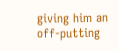giving him an off-putting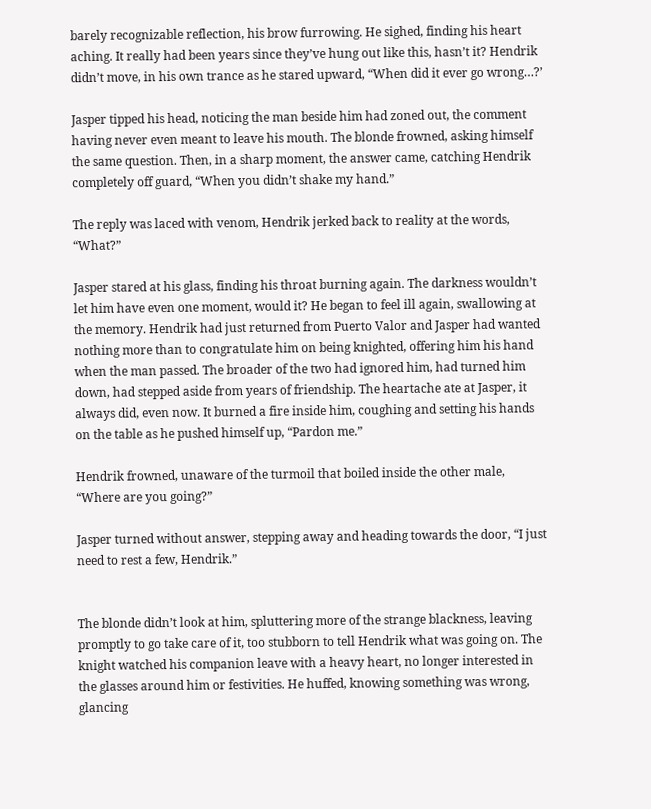barely recognizable reflection, his brow furrowing. He sighed, finding his heart aching. It really had been years since they’ve hung out like this, hasn’t it? Hendrik didn’t move, in his own trance as he stared upward, “When did it ever go wrong…?’

Jasper tipped his head, noticing the man beside him had zoned out, the comment having never even meant to leave his mouth. The blonde frowned, asking himself the same question. Then, in a sharp moment, the answer came, catching Hendrik completely off guard, “When you didn’t shake my hand.”

The reply was laced with venom, Hendrik jerked back to reality at the words, “What?”

Jasper stared at his glass, finding his throat burning again. The darkness wouldn’t let him have even one moment, would it? He began to feel ill again, swallowing at the memory. Hendrik had just returned from Puerto Valor and Jasper had wanted nothing more than to congratulate him on being knighted, offering him his hand when the man passed. The broader of the two had ignored him, had turned him down, had stepped aside from years of friendship. The heartache ate at Jasper, it always did, even now. It burned a fire inside him, coughing and setting his hands on the table as he pushed himself up, “Pardon me.”

Hendrik frowned, unaware of the turmoil that boiled inside the other male, “Where are you going?”

Jasper turned without answer, stepping away and heading towards the door, “I just need to rest a few, Hendrik.”


The blonde didn’t look at him, spluttering more of the strange blackness, leaving promptly to go take care of it, too stubborn to tell Hendrik what was going on. The knight watched his companion leave with a heavy heart, no longer interested in the glasses around him or festivities. He huffed, knowing something was wrong, glancing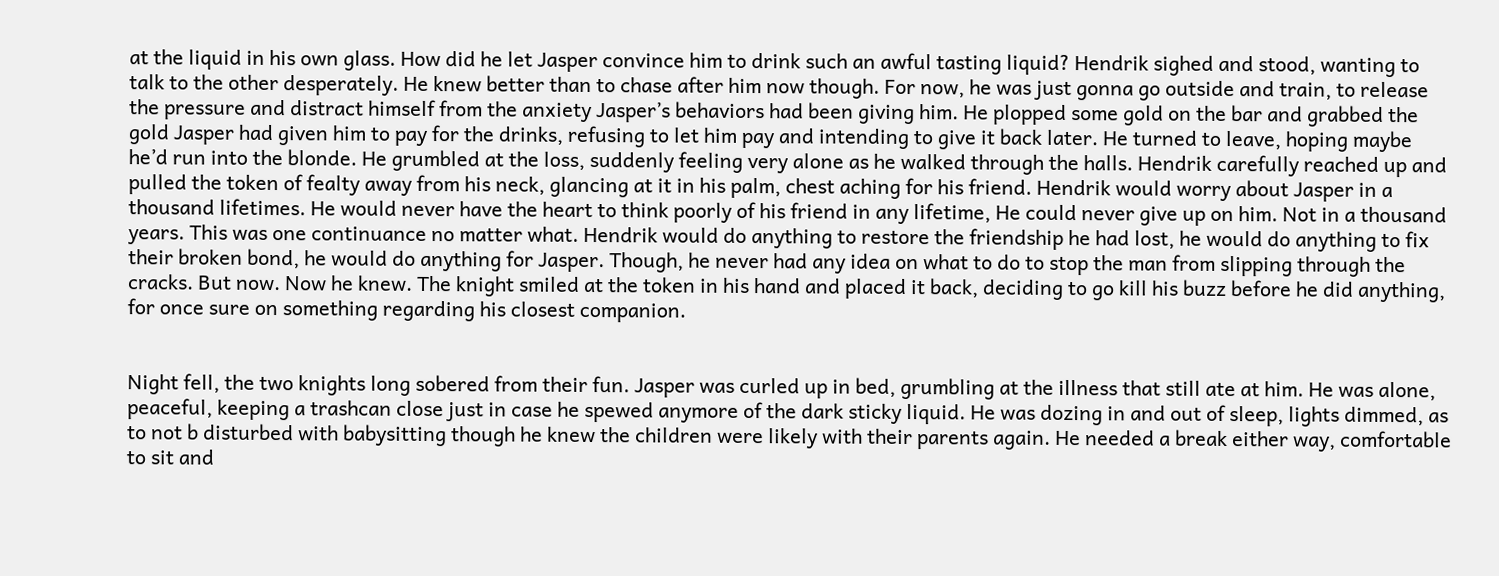at the liquid in his own glass. How did he let Jasper convince him to drink such an awful tasting liquid? Hendrik sighed and stood, wanting to talk to the other desperately. He knew better than to chase after him now though. For now, he was just gonna go outside and train, to release the pressure and distract himself from the anxiety Jasper’s behaviors had been giving him. He plopped some gold on the bar and grabbed the gold Jasper had given him to pay for the drinks, refusing to let him pay and intending to give it back later. He turned to leave, hoping maybe he’d run into the blonde. He grumbled at the loss, suddenly feeling very alone as he walked through the halls. Hendrik carefully reached up and pulled the token of fealty away from his neck, glancing at it in his palm, chest aching for his friend. Hendrik would worry about Jasper in a thousand lifetimes. He would never have the heart to think poorly of his friend in any lifetime, He could never give up on him. Not in a thousand years. This was one continuance no matter what. Hendrik would do anything to restore the friendship he had lost, he would do anything to fix their broken bond, he would do anything for Jasper. Though, he never had any idea on what to do to stop the man from slipping through the cracks. But now. Now he knew. The knight smiled at the token in his hand and placed it back, deciding to go kill his buzz before he did anything, for once sure on something regarding his closest companion.


Night fell, the two knights long sobered from their fun. Jasper was curled up in bed, grumbling at the illness that still ate at him. He was alone, peaceful, keeping a trashcan close just in case he spewed anymore of the dark sticky liquid. He was dozing in and out of sleep, lights dimmed, as to not b disturbed with babysitting though he knew the children were likely with their parents again. He needed a break either way, comfortable to sit and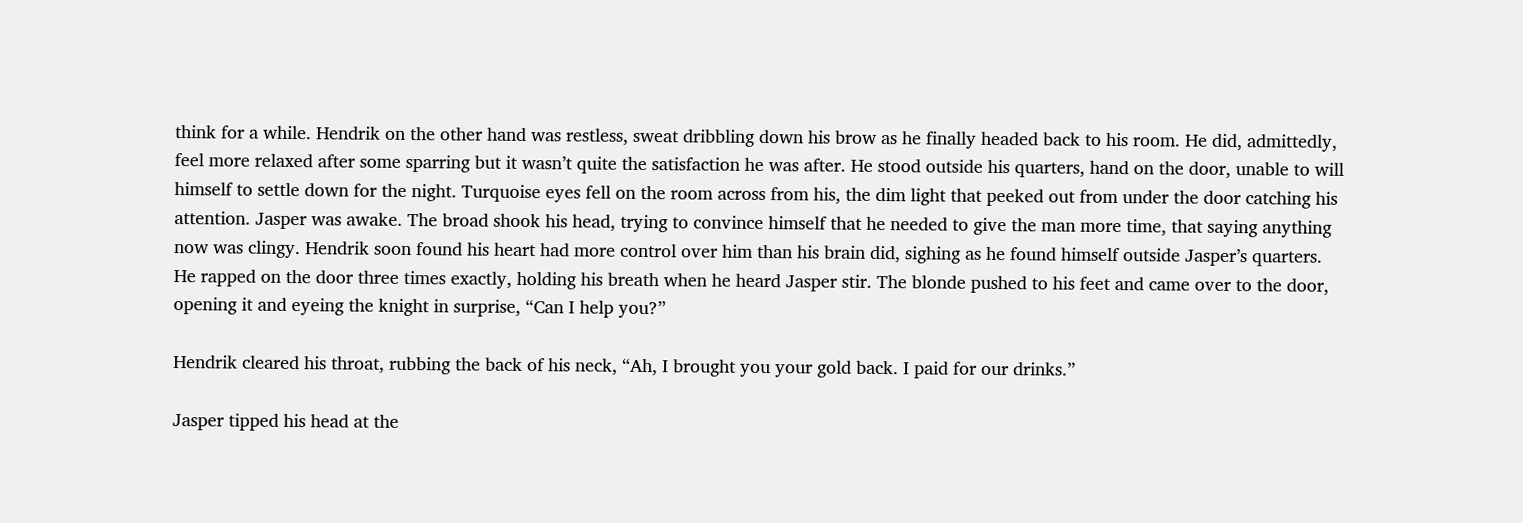think for a while. Hendrik on the other hand was restless, sweat dribbling down his brow as he finally headed back to his room. He did, admittedly, feel more relaxed after some sparring but it wasn’t quite the satisfaction he was after. He stood outside his quarters, hand on the door, unable to will himself to settle down for the night. Turquoise eyes fell on the room across from his, the dim light that peeked out from under the door catching his attention. Jasper was awake. The broad shook his head, trying to convince himself that he needed to give the man more time, that saying anything now was clingy. Hendrik soon found his heart had more control over him than his brain did, sighing as he found himself outside Jasper’s quarters. He rapped on the door three times exactly, holding his breath when he heard Jasper stir. The blonde pushed to his feet and came over to the door, opening it and eyeing the knight in surprise, “Can I help you?”

Hendrik cleared his throat, rubbing the back of his neck, “Ah, I brought you your gold back. I paid for our drinks.”

Jasper tipped his head at the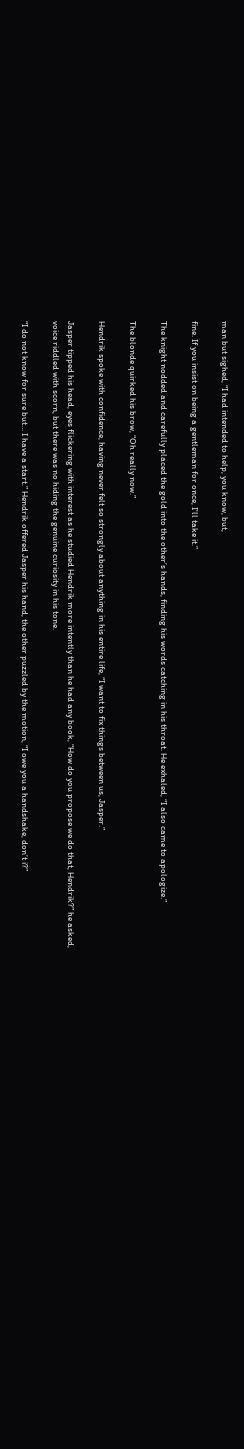man but sighed, “I had intended to help, you know, but,

fine. If you insist on being a gentleman for once, I'll take it.”

The knight nodded and carefully placed the gold into the other’s hands, finding his words catching in his throat. He exhaled, “I also came to apologize.”

The blonde quirked his brow, “Oh really now.”

Hendrik spoke with confidence, having never felt so strongly about anything in his entire life, “I want to fix things between us, Jasper.”

Jasper tipped his head, eyes flickering with interest as he studied Hendrik more intently than he had any book, “How do you propose we do that, Hendrik?” he asked, voice riddled with scorn, but there was no hiding the genuine curiosity in his tone.

“I do not know for sure but… I have a start.” Hendrik offered Jasper his hand, the other puzzled by the motion, “I owe you a handshake, don’t i?”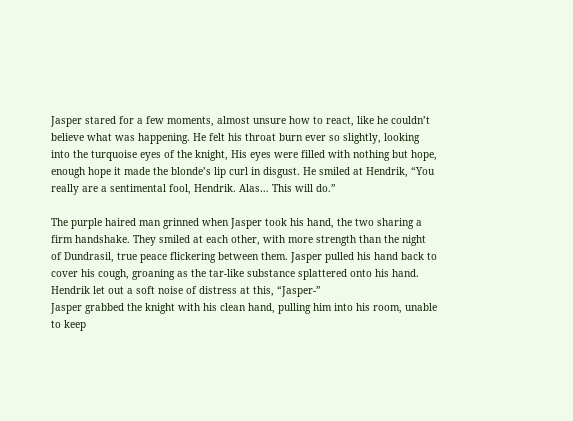Jasper stared for a few moments, almost unsure how to react, like he couldn’t believe what was happening. He felt his throat burn ever so slightly, looking into the turquoise eyes of the knight, His eyes were filled with nothing but hope, enough hope it made the blonde’s lip curl in disgust. He smiled at Hendrik, “You really are a sentimental fool, Hendrik. Alas… This will do.”

The purple haired man grinned when Jasper took his hand, the two sharing a firm handshake. They smiled at each other, with more strength than the night of Dundrasil, true peace flickering between them. Jasper pulled his hand back to cover his cough, groaning as the tar-like substance splattered onto his hand. Hendrik let out a soft noise of distress at this, “Jasper-”
Jasper grabbed the knight with his clean hand, pulling him into his room, unable to keep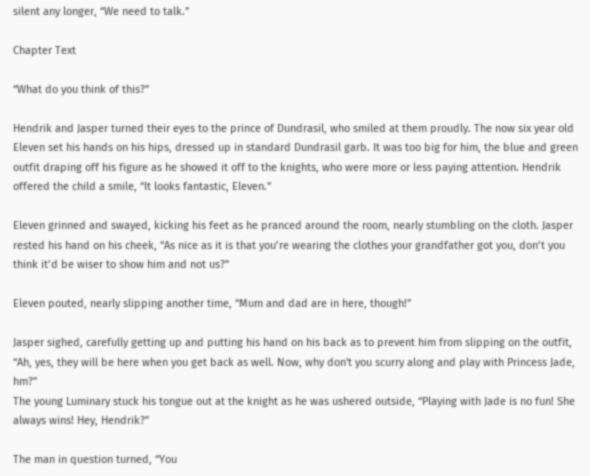silent any longer, “We need to talk.”

Chapter Text

“What do you think of this?”

Hendrik and Jasper turned their eyes to the prince of Dundrasil, who smiled at them proudly. The now six year old Eleven set his hands on his hips, dressed up in standard Dundrasil garb. It was too big for him, the blue and green outfit draping off his figure as he showed it off to the knights, who were more or less paying attention. Hendrik offered the child a smile, “It looks fantastic, Eleven.”

Eleven grinned and swayed, kicking his feet as he pranced around the room, nearly stumbling on the cloth. Jasper rested his hand on his cheek, “As nice as it is that you’re wearing the clothes your grandfather got you, don’t you think it’d be wiser to show him and not us?”

Eleven pouted, nearly slipping another time, “Mum and dad are in here, though!”

Jasper sighed, carefully getting up and putting his hand on his back as to prevent him from slipping on the outfit, “Ah, yes, they will be here when you get back as well. Now, why don't you scurry along and play with Princess Jade, hm?”
The young Luminary stuck his tongue out at the knight as he was ushered outside, “Playing with Jade is no fun! She always wins! Hey, Hendrik?”

The man in question turned, “You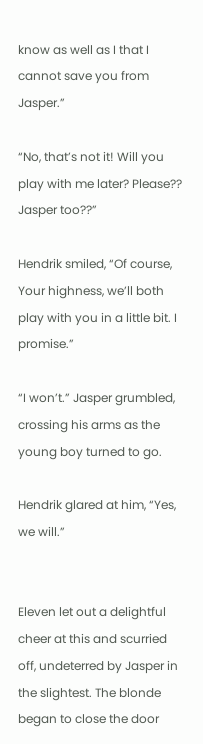know as well as I that I cannot save you from Jasper.”

“No, that’s not it! Will you play with me later? Please?? Jasper too??”

Hendrik smiled, “Of course, Your highness, we’ll both play with you in a little bit. I promise.”

“I won’t.” Jasper grumbled, crossing his arms as the young boy turned to go.

Hendrik glared at him, “Yes, we will.”


Eleven let out a delightful cheer at this and scurried off, undeterred by Jasper in the slightest. The blonde began to close the door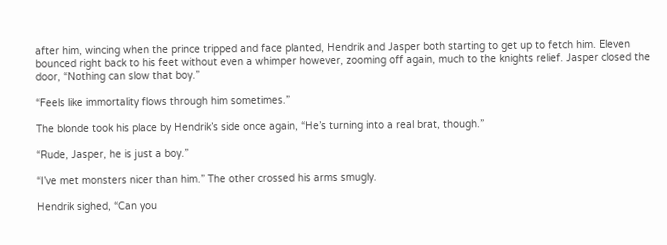after him, wincing when the prince tripped and face planted, Hendrik and Jasper both starting to get up to fetch him. Eleven bounced right back to his feet without even a whimper however, zooming off again, much to the knights relief. Jasper closed the door, “Nothing can slow that boy.”

“Feels like immortality flows through him sometimes.”

The blonde took his place by Hendrik’s side once again, “He’s turning into a real brat, though.”

“Rude, Jasper, he is just a boy.”

“I’ve met monsters nicer than him.” The other crossed his arms smugly.

Hendrik sighed, “Can you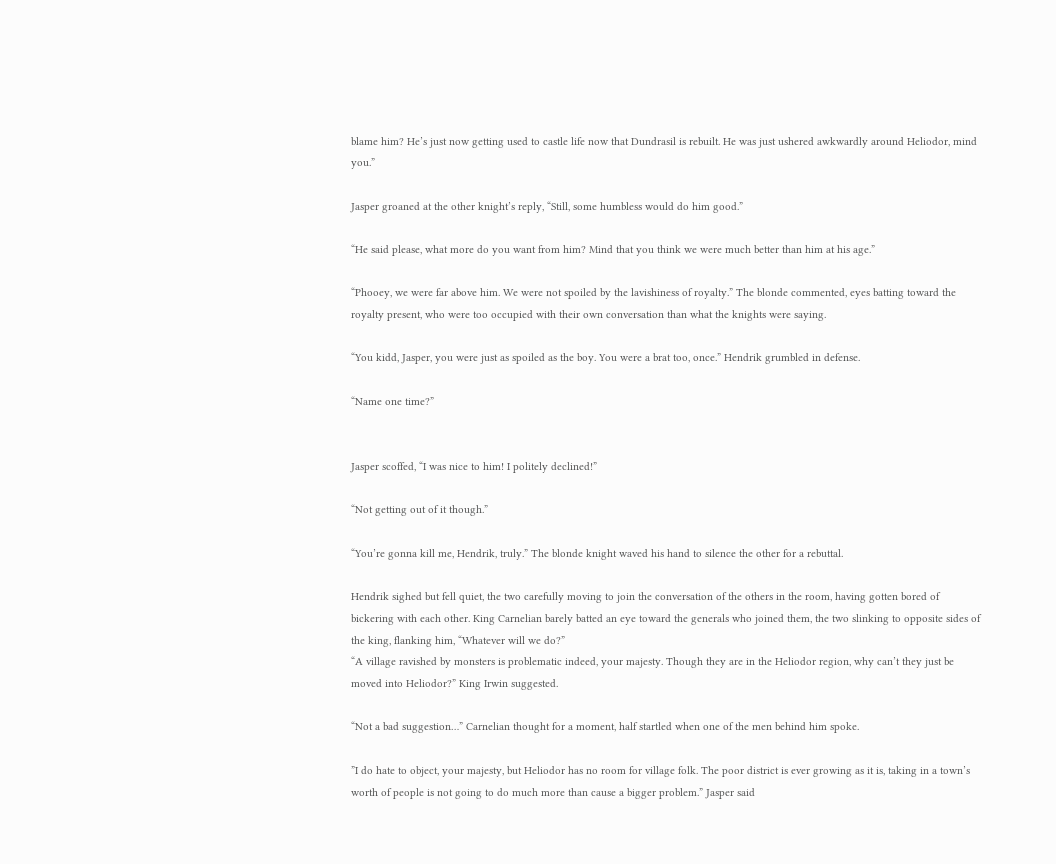blame him? He’s just now getting used to castle life now that Dundrasil is rebuilt. He was just ushered awkwardly around Heliodor, mind you.”

Jasper groaned at the other knight’s reply, “Still, some humbless would do him good.”

“He said please, what more do you want from him? Mind that you think we were much better than him at his age.”

“Phooey, we were far above him. We were not spoiled by the lavishiness of royalty.” The blonde commented, eyes batting toward the royalty present, who were too occupied with their own conversation than what the knights were saying.

“You kidd, Jasper, you were just as spoiled as the boy. You were a brat too, once.” Hendrik grumbled in defense.

“Name one time?”


Jasper scoffed, “I was nice to him! I politely declined!”

“Not getting out of it though.”

“You’re gonna kill me, Hendrik, truly.” The blonde knight waved his hand to silence the other for a rebuttal.

Hendrik sighed but fell quiet, the two carefully moving to join the conversation of the others in the room, having gotten bored of bickering with each other. King Carnelian barely batted an eye toward the generals who joined them, the two slinking to opposite sides of the king, flanking him, “Whatever will we do?”
“A village ravished by monsters is problematic indeed, your majesty. Though they are in the Heliodor region, why can’t they just be moved into Heliodor?” King Irwin suggested.

“Not a bad suggestion…” Carnelian thought for a moment, half startled when one of the men behind him spoke.

”I do hate to object, your majesty, but Heliodor has no room for village folk. The poor district is ever growing as it is, taking in a town’s worth of people is not going to do much more than cause a bigger problem.” Jasper said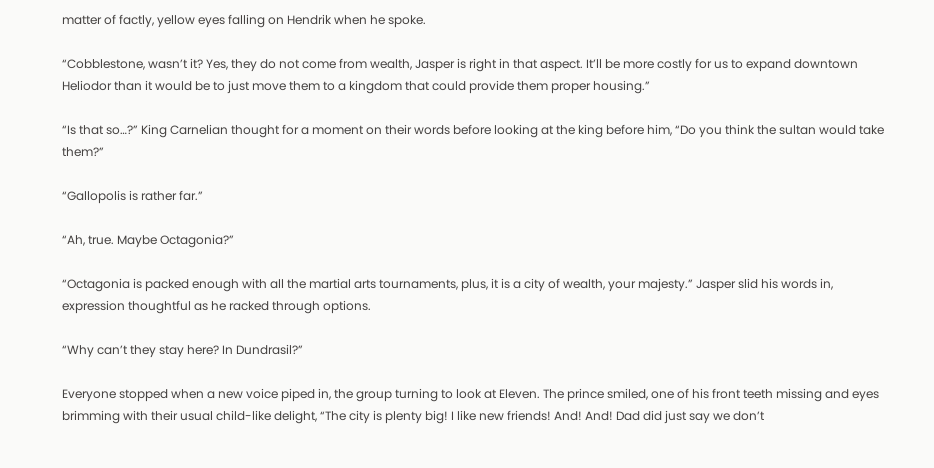matter of factly, yellow eyes falling on Hendrik when he spoke.

“Cobblestone, wasn’t it? Yes, they do not come from wealth, Jasper is right in that aspect. It’ll be more costly for us to expand downtown Heliodor than it would be to just move them to a kingdom that could provide them proper housing.”

“Is that so…?” King Carnelian thought for a moment on their words before looking at the king before him, “Do you think the sultan would take them?”

“Gallopolis is rather far.”

“Ah, true. Maybe Octagonia?”

“Octagonia is packed enough with all the martial arts tournaments, plus, it is a city of wealth, your majesty.” Jasper slid his words in, expression thoughtful as he racked through options.

“Why can’t they stay here? In Dundrasil?”

Everyone stopped when a new voice piped in, the group turning to look at Eleven. The prince smiled, one of his front teeth missing and eyes brimming with their usual child-like delight, “The city is plenty big! I like new friends! And! And! Dad did just say we don’t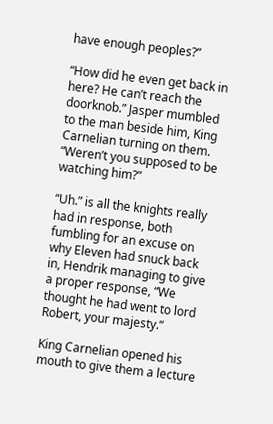have enough peoples?”

“How did he even get back in here? He can’t reach the doorknob.” Jasper mumbled to the man beside him, King Carnelian turning on them.
“Weren’t you supposed to be watching him?”

“Uh.” is all the knights really had in response, both fumbling for an excuse on why Eleven had snuck back in, Hendrik managing to give a proper response, “We thought he had went to lord Robert, your majesty.”

King Carnelian opened his mouth to give them a lecture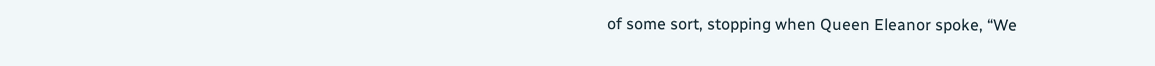of some sort, stopping when Queen Eleanor spoke, “We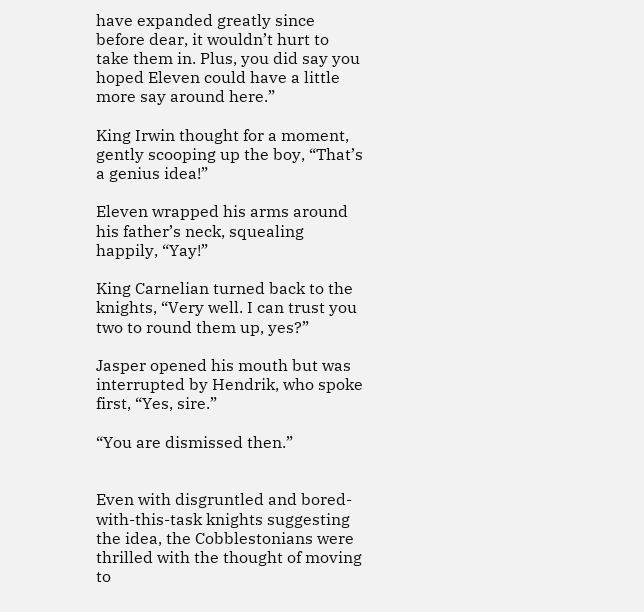have expanded greatly since before dear, it wouldn’t hurt to take them in. Plus, you did say you hoped Eleven could have a little more say around here.”

King Irwin thought for a moment, gently scooping up the boy, “That’s a genius idea!”

Eleven wrapped his arms around his father’s neck, squealing happily, “Yay!”

King Carnelian turned back to the knights, “Very well. I can trust you two to round them up, yes?”

Jasper opened his mouth but was interrupted by Hendrik, who spoke first, “Yes, sire.”

“You are dismissed then.”


Even with disgruntled and bored-with-this-task knights suggesting the idea, the Cobblestonians were thrilled with the thought of moving to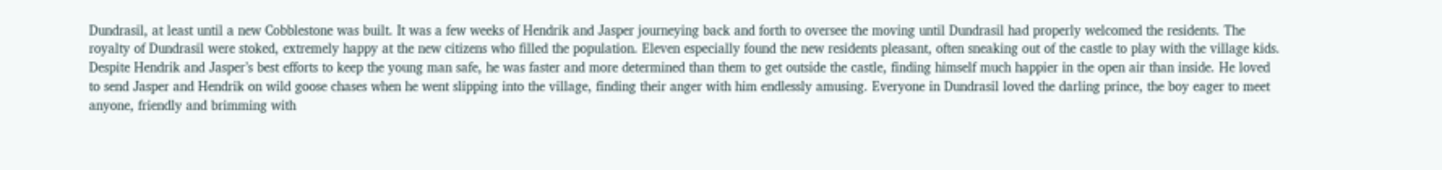Dundrasil, at least until a new Cobblestone was built. It was a few weeks of Hendrik and Jasper journeying back and forth to oversee the moving until Dundrasil had properly welcomed the residents. The royalty of Dundrasil were stoked, extremely happy at the new citizens who filled the population. Eleven especially found the new residents pleasant, often sneaking out of the castle to play with the village kids. Despite Hendrik and Jasper’s best efforts to keep the young man safe, he was faster and more determined than them to get outside the castle, finding himself much happier in the open air than inside. He loved to send Jasper and Hendrik on wild goose chases when he went slipping into the village, finding their anger with him endlessly amusing. Everyone in Dundrasil loved the darling prince, the boy eager to meet anyone, friendly and brimming with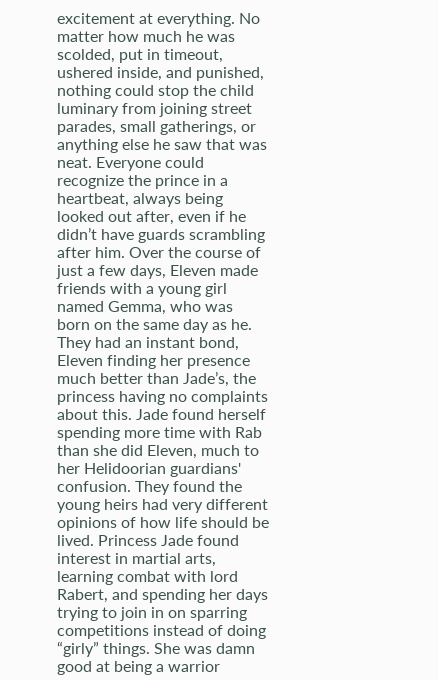excitement at everything. No matter how much he was scolded, put in timeout, ushered inside, and punished, nothing could stop the child luminary from joining street parades, small gatherings, or anything else he saw that was neat. Everyone could recognize the prince in a heartbeat, always being looked out after, even if he didn’t have guards scrambling after him. Over the course of just a few days, Eleven made friends with a young girl named Gemma, who was born on the same day as he. They had an instant bond, Eleven finding her presence much better than Jade’s, the princess having no complaints about this. Jade found herself spending more time with Rab than she did Eleven, much to her Helidoorian guardians' confusion. They found the young heirs had very different opinions of how life should be lived. Princess Jade found interest in martial arts, learning combat with lord Rabert, and spending her days trying to join in on sparring competitions instead of doing “girly” things. She was damn good at being a warrior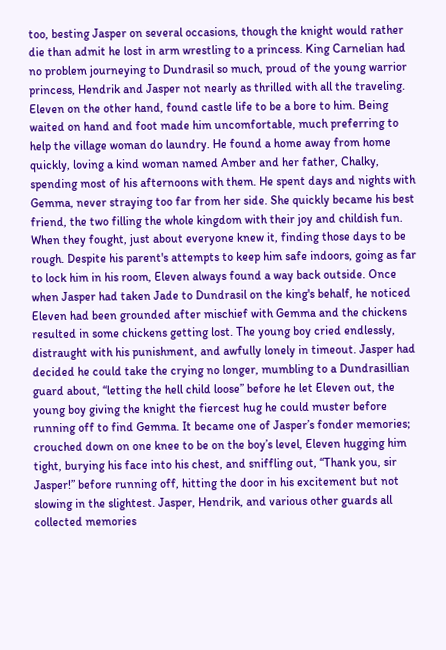too, besting Jasper on several occasions, though the knight would rather die than admit he lost in arm wrestling to a princess. King Carnelian had no problem journeying to Dundrasil so much, proud of the young warrior princess, Hendrik and Jasper not nearly as thrilled with all the traveling. Eleven on the other hand, found castle life to be a bore to him. Being waited on hand and foot made him uncomfortable, much preferring to help the village woman do laundry. He found a home away from home quickly, loving a kind woman named Amber and her father, Chalky, spending most of his afternoons with them. He spent days and nights with Gemma, never straying too far from her side. She quickly became his best friend, the two filling the whole kingdom with their joy and childish fun. When they fought, just about everyone knew it, finding those days to be rough. Despite his parent's attempts to keep him safe indoors, going as far to lock him in his room, Eleven always found a way back outside. Once when Jasper had taken Jade to Dundrasil on the king's behalf, he noticed Eleven had been grounded after mischief with Gemma and the chickens resulted in some chickens getting lost. The young boy cried endlessly, distraught with his punishment, and awfully lonely in timeout. Jasper had decided he could take the crying no longer, mumbling to a Dundrasillian guard about, “letting the hell child loose” before he let Eleven out, the young boy giving the knight the fiercest hug he could muster before running off to find Gemma. It became one of Jasper’s fonder memories; crouched down on one knee to be on the boy’s level, Eleven hugging him tight, burying his face into his chest, and sniffling out, “Thank you, sir Jasper!” before running off, hitting the door in his excitement but not slowing in the slightest. Jasper, Hendrik, and various other guards all collected memories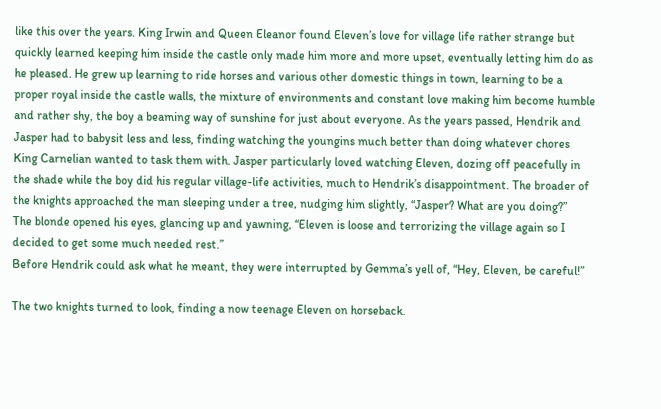like this over the years. King Irwin and Queen Eleanor found Eleven’s love for village life rather strange but quickly learned keeping him inside the castle only made him more and more upset, eventually letting him do as he pleased. He grew up learning to ride horses and various other domestic things in town, learning to be a proper royal inside the castle walls, the mixture of environments and constant love making him become humble and rather shy, the boy a beaming way of sunshine for just about everyone. As the years passed, Hendrik and Jasper had to babysit less and less, finding watching the youngins much better than doing whatever chores King Carnelian wanted to task them with. Jasper particularly loved watching Eleven, dozing off peacefully in the shade while the boy did his regular village-life activities, much to Hendrik’s disappointment. The broader of the knights approached the man sleeping under a tree, nudging him slightly, “Jasper? What are you doing?”
The blonde opened his eyes, glancing up and yawning, “Eleven is loose and terrorizing the village again so I decided to get some much needed rest.”
Before Hendrik could ask what he meant, they were interrupted by Gemma’s yell of, “Hey, Eleven, be careful!”

The two knights turned to look, finding a now teenage Eleven on horseback.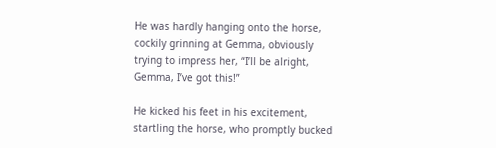He was hardly hanging onto the horse, cockily grinning at Gemma, obviously trying to impress her, “I’ll be alright, Gemma, I’ve got this!”

He kicked his feet in his excitement, startling the horse, who promptly bucked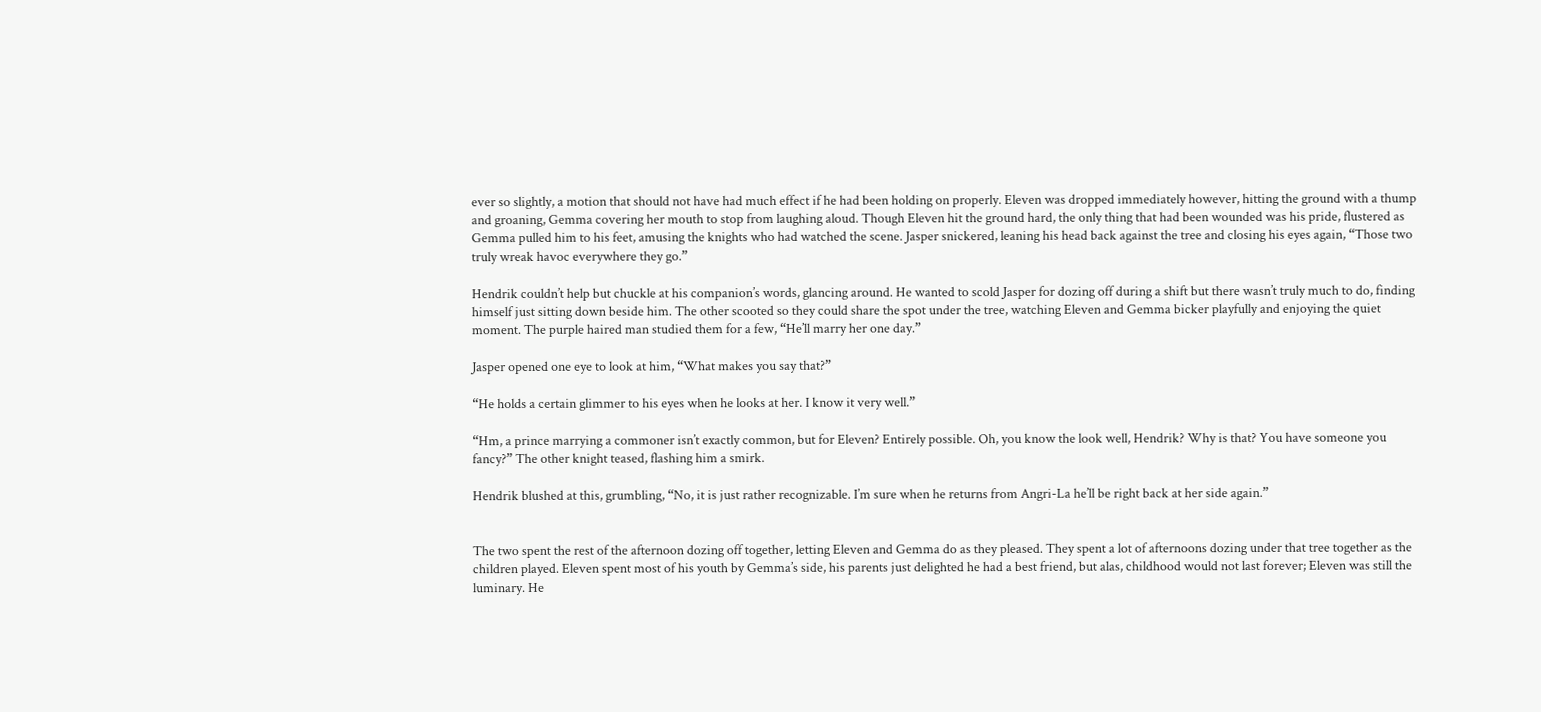ever so slightly, a motion that should not have had much effect if he had been holding on properly. Eleven was dropped immediately however, hitting the ground with a thump and groaning, Gemma covering her mouth to stop from laughing aloud. Though Eleven hit the ground hard, the only thing that had been wounded was his pride, flustered as Gemma pulled him to his feet, amusing the knights who had watched the scene. Jasper snickered, leaning his head back against the tree and closing his eyes again, “Those two truly wreak havoc everywhere they go.”

Hendrik couldn’t help but chuckle at his companion’s words, glancing around. He wanted to scold Jasper for dozing off during a shift but there wasn’t truly much to do, finding himself just sitting down beside him. The other scooted so they could share the spot under the tree, watching Eleven and Gemma bicker playfully and enjoying the quiet moment. The purple haired man studied them for a few, “He’ll marry her one day.”

Jasper opened one eye to look at him, “What makes you say that?”

“He holds a certain glimmer to his eyes when he looks at her. I know it very well.”

“Hm, a prince marrying a commoner isn’t exactly common, but for Eleven? Entirely possible. Oh, you know the look well, Hendrik? Why is that? You have someone you fancy?” The other knight teased, flashing him a smirk.

Hendrik blushed at this, grumbling, “No, it is just rather recognizable. I’m sure when he returns from Angri-La he’ll be right back at her side again.”


The two spent the rest of the afternoon dozing off together, letting Eleven and Gemma do as they pleased. They spent a lot of afternoons dozing under that tree together as the children played. Eleven spent most of his youth by Gemma’s side, his parents just delighted he had a best friend, but alas, childhood would not last forever; Eleven was still the luminary. He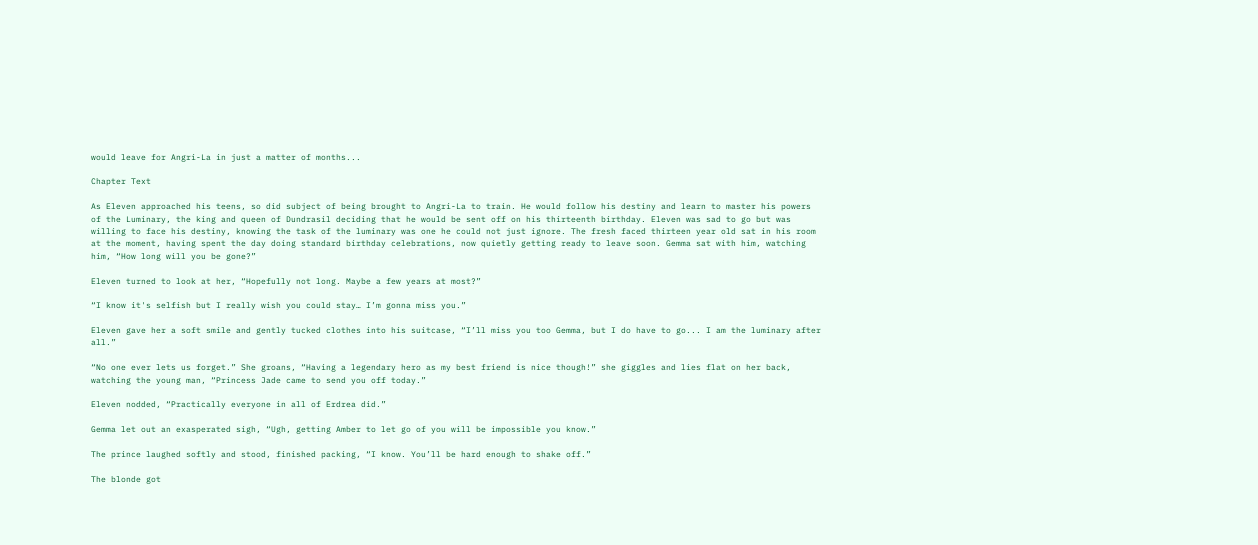would leave for Angri-La in just a matter of months...

Chapter Text

As Eleven approached his teens, so did subject of being brought to Angri-La to train. He would follow his destiny and learn to master his powers of the Luminary, the king and queen of Dundrasil deciding that he would be sent off on his thirteenth birthday. Eleven was sad to go but was willing to face his destiny, knowing the task of the luminary was one he could not just ignore. The fresh faced thirteen year old sat in his room at the moment, having spent the day doing standard birthday celebrations, now quietly getting ready to leave soon. Gemma sat with him, watching him, “How long will you be gone?”

Eleven turned to look at her, “Hopefully not long. Maybe a few years at most?”

“I know it's selfish but I really wish you could stay… I’m gonna miss you.”

Eleven gave her a soft smile and gently tucked clothes into his suitcase, “I’ll miss you too Gemma, but I do have to go... I am the luminary after all.”

“No one ever lets us forget.” She groans, “Having a legendary hero as my best friend is nice though!” she giggles and lies flat on her back, watching the young man, “Princess Jade came to send you off today.”

Eleven nodded, “Practically everyone in all of Erdrea did.”

Gemma let out an exasperated sigh, “Ugh, getting Amber to let go of you will be impossible you know.”

The prince laughed softly and stood, finished packing, “I know. You’ll be hard enough to shake off.”

The blonde got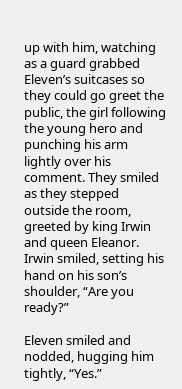up with him, watching as a guard grabbed Eleven’s suitcases so they could go greet the public, the girl following the young hero and punching his arm lightly over his comment. They smiled as they stepped outside the room, greeted by king Irwin and queen Eleanor. Irwin smiled, setting his hand on his son’s shoulder, “Are you ready?”

Eleven smiled and nodded, hugging him tightly, “Yes.”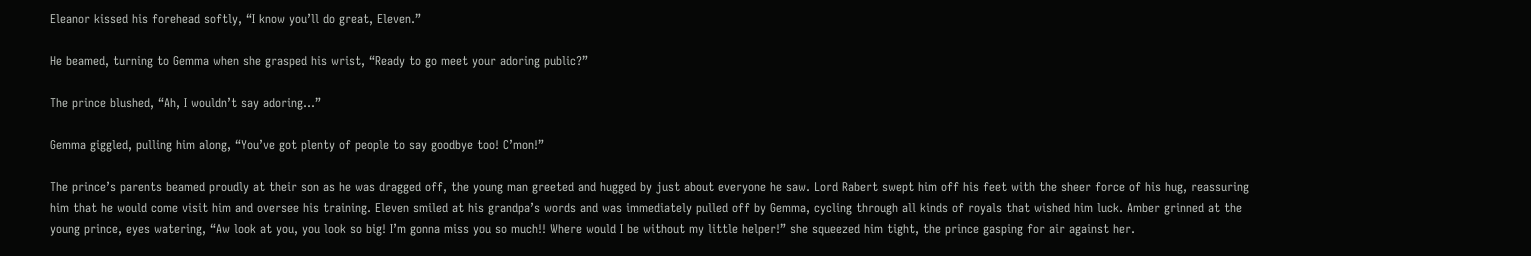Eleanor kissed his forehead softly, “I know you’ll do great, Eleven.”

He beamed, turning to Gemma when she grasped his wrist, “Ready to go meet your adoring public?”

The prince blushed, “Ah, I wouldn’t say adoring…”

Gemma giggled, pulling him along, “You’ve got plenty of people to say goodbye too! C’mon!”

The prince’s parents beamed proudly at their son as he was dragged off, the young man greeted and hugged by just about everyone he saw. Lord Rabert swept him off his feet with the sheer force of his hug, reassuring him that he would come visit him and oversee his training. Eleven smiled at his grandpa’s words and was immediately pulled off by Gemma, cycling through all kinds of royals that wished him luck. Amber grinned at the young prince, eyes watering, “Aw look at you, you look so big! I’m gonna miss you so much!! Where would I be without my little helper!” she squeezed him tight, the prince gasping for air against her.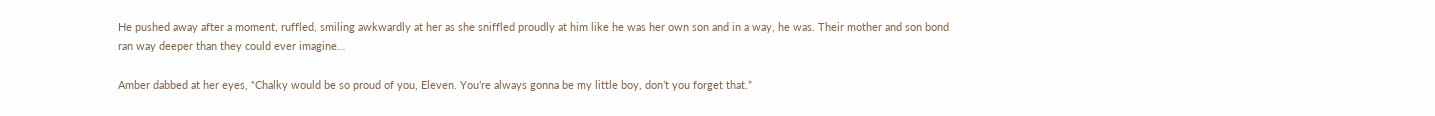He pushed away after a moment, ruffled, smiling awkwardly at her as she sniffled proudly at him like he was her own son and in a way, he was. Their mother and son bond ran way deeper than they could ever imagine…

Amber dabbed at her eyes, “Chalky would be so proud of you, Eleven. You’re always gonna be my little boy, don’t you forget that.”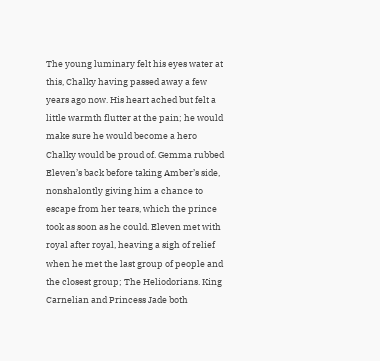The young luminary felt his eyes water at this, Chalky having passed away a few years ago now. His heart ached but felt a little warmth flutter at the pain; he would make sure he would become a hero Chalky would be proud of. Gemma rubbed Eleven’s back before taking Amber’s side, nonshalontly giving him a chance to escape from her tears, which the prince took as soon as he could. Eleven met with royal after royal, heaving a sigh of relief when he met the last group of people and the closest group; The Heliodorians. King Carnelian and Princess Jade both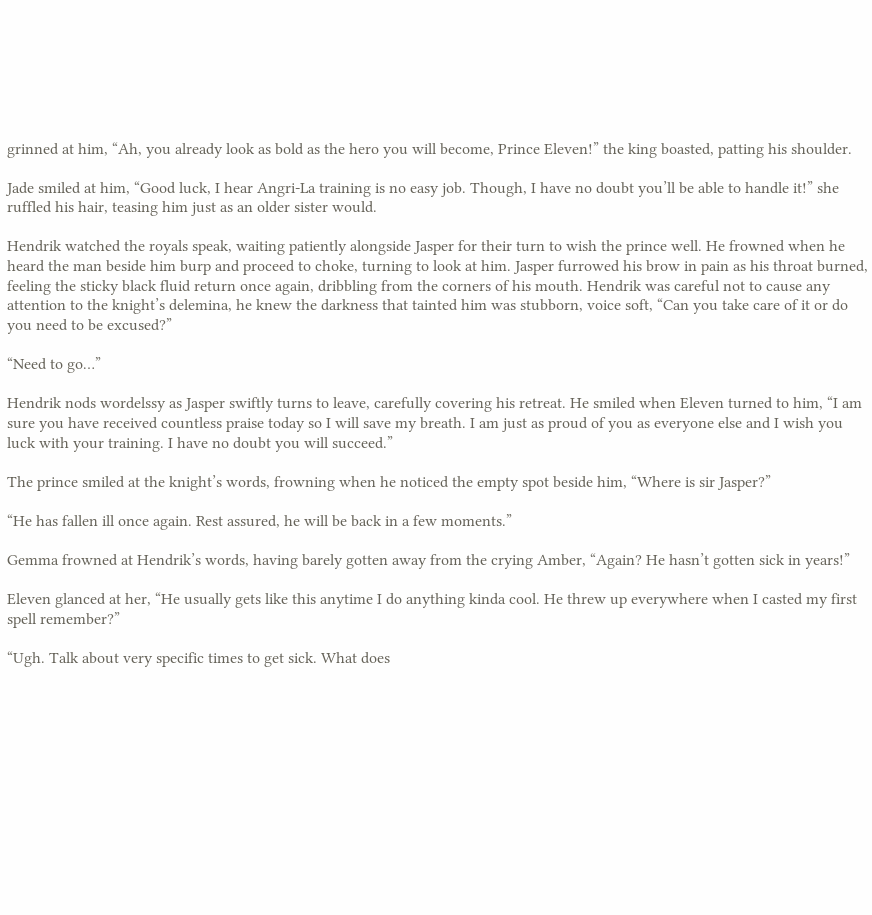grinned at him, “Ah, you already look as bold as the hero you will become, Prince Eleven!” the king boasted, patting his shoulder.

Jade smiled at him, “Good luck, I hear Angri-La training is no easy job. Though, I have no doubt you’ll be able to handle it!” she ruffled his hair, teasing him just as an older sister would.

Hendrik watched the royals speak, waiting patiently alongside Jasper for their turn to wish the prince well. He frowned when he heard the man beside him burp and proceed to choke, turning to look at him. Jasper furrowed his brow in pain as his throat burned, feeling the sticky black fluid return once again, dribbling from the corners of his mouth. Hendrik was careful not to cause any attention to the knight’s delemina, he knew the darkness that tainted him was stubborn, voice soft, “Can you take care of it or do you need to be excused?”

“Need to go…”

Hendrik nods wordelssy as Jasper swiftly turns to leave, carefully covering his retreat. He smiled when Eleven turned to him, “I am sure you have received countless praise today so I will save my breath. I am just as proud of you as everyone else and I wish you luck with your training. I have no doubt you will succeed.”

The prince smiled at the knight’s words, frowning when he noticed the empty spot beside him, “Where is sir Jasper?”

“He has fallen ill once again. Rest assured, he will be back in a few moments.”

Gemma frowned at Hendrik’s words, having barely gotten away from the crying Amber, “Again? He hasn’t gotten sick in years!”

Eleven glanced at her, “He usually gets like this anytime I do anything kinda cool. He threw up everywhere when I casted my first spell remember?”

“Ugh. Talk about very specific times to get sick. What does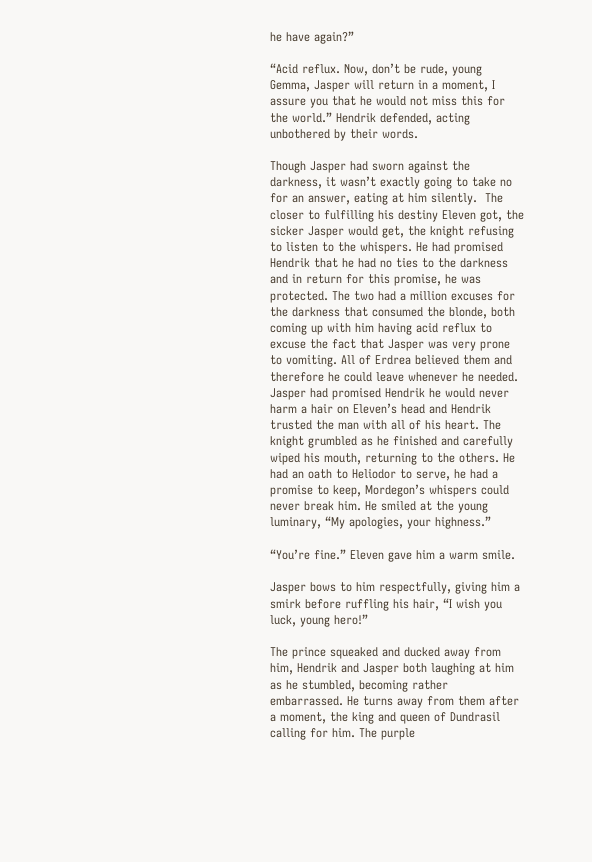he have again?”

“Acid reflux. Now, don’t be rude, young Gemma, Jasper will return in a moment, I assure you that he would not miss this for the world.” Hendrik defended, acting unbothered by their words.

Though Jasper had sworn against the darkness, it wasn’t exactly going to take no for an answer, eating at him silently.  The closer to fulfilling his destiny Eleven got, the sicker Jasper would get, the knight refusing to listen to the whispers. He had promised Hendrik that he had no ties to the darkness and in return for this promise, he was protected. The two had a million excuses for the darkness that consumed the blonde, both coming up with him having acid reflux to excuse the fact that Jasper was very prone to vomiting. All of Erdrea believed them and therefore he could leave whenever he needed. Jasper had promised Hendrik he would never harm a hair on Eleven’s head and Hendrik trusted the man with all of his heart. The knight grumbled as he finished and carefully wiped his mouth, returning to the others. He had an oath to Heliodor to serve, he had a promise to keep, Mordegon’s whispers could never break him. He smiled at the young luminary, “My apologies, your highness.”

“You’re fine.” Eleven gave him a warm smile.

Jasper bows to him respectfully, giving him a smirk before ruffling his hair, “I wish you luck, young hero!”

The prince squeaked and ducked away from him, Hendrik and Jasper both laughing at him as he stumbled, becoming rather embarrassed. He turns away from them after a moment, the king and queen of Dundrasil calling for him. The purple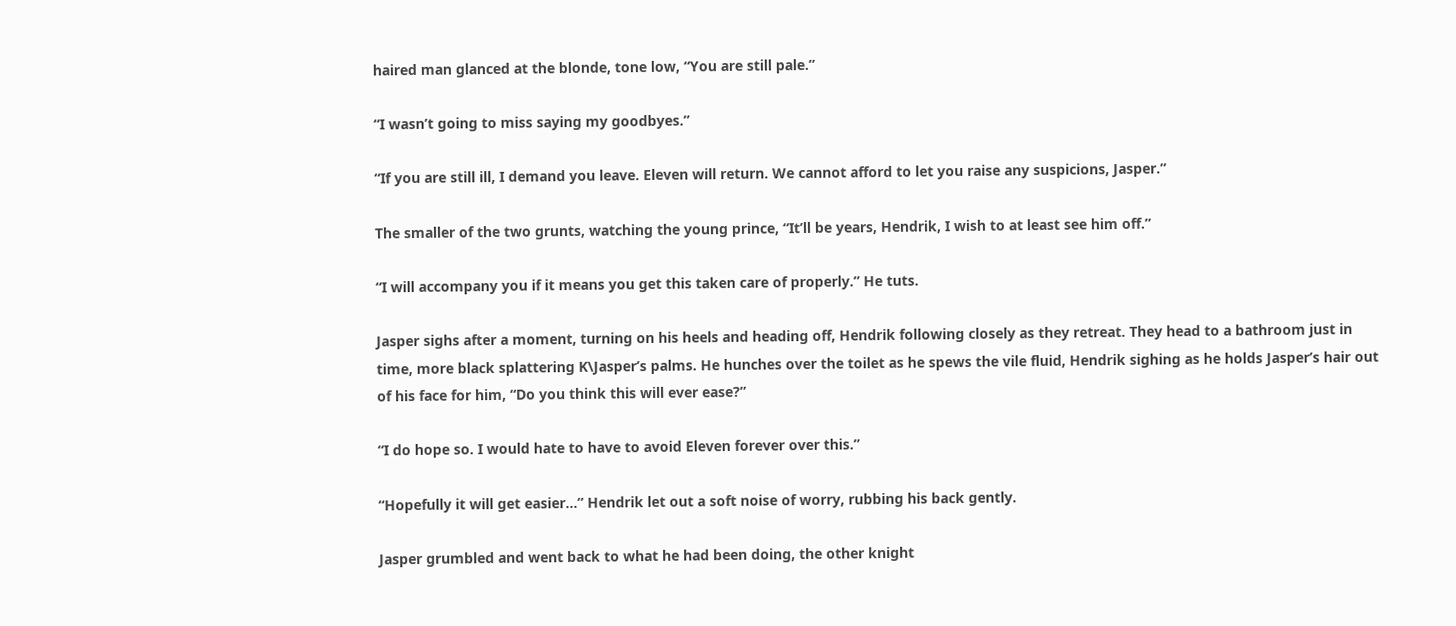haired man glanced at the blonde, tone low, “You are still pale.”

“I wasn’t going to miss saying my goodbyes.”

“If you are still ill, I demand you leave. Eleven will return. We cannot afford to let you raise any suspicions, Jasper.”

The smaller of the two grunts, watching the young prince, “It’ll be years, Hendrik, I wish to at least see him off.”

“I will accompany you if it means you get this taken care of properly.” He tuts.

Jasper sighs after a moment, turning on his heels and heading off, Hendrik following closely as they retreat. They head to a bathroom just in time, more black splattering K\Jasper’s palms. He hunches over the toilet as he spews the vile fluid, Hendrik sighing as he holds Jasper’s hair out of his face for him, “Do you think this will ever ease?”

“I do hope so. I would hate to have to avoid Eleven forever over this.”

“Hopefully it will get easier…” Hendrik let out a soft noise of worry, rubbing his back gently.

Jasper grumbled and went back to what he had been doing, the other knight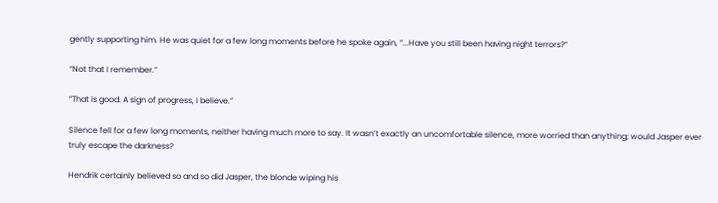gently supporting him. He was quiet for a few long moments before he spoke again, “...Have you still been having night terrors?”

“Not that I remember.”

“That is good. A sign of progress, I believe.”

Silence fell for a few long moments, neither having much more to say. It wasn’t exactly an uncomfortable silence, more worried than anything; would Jasper ever truly escape the darkness?

Hendrik certainly believed so and so did Jasper, the blonde wiping his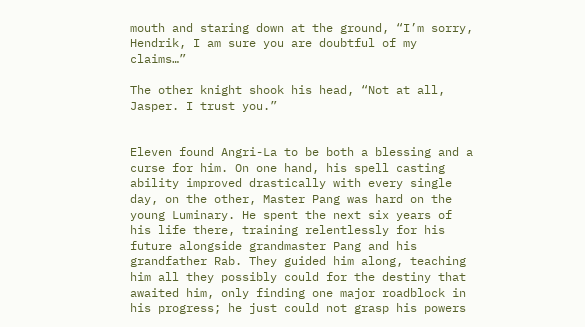mouth and staring down at the ground, “I’m sorry, Hendrik, I am sure you are doubtful of my claims…”

The other knight shook his head, “Not at all, Jasper. I trust you.”


Eleven found Angri-La to be both a blessing and a curse for him. On one hand, his spell casting ability improved drastically with every single day, on the other, Master Pang was hard on the young Luminary. He spent the next six years of his life there, training relentlessly for his future alongside grandmaster Pang and his grandfather Rab. They guided him along, teaching him all they possibly could for the destiny that awaited him, only finding one major roadblock in his progress; he just could not grasp his powers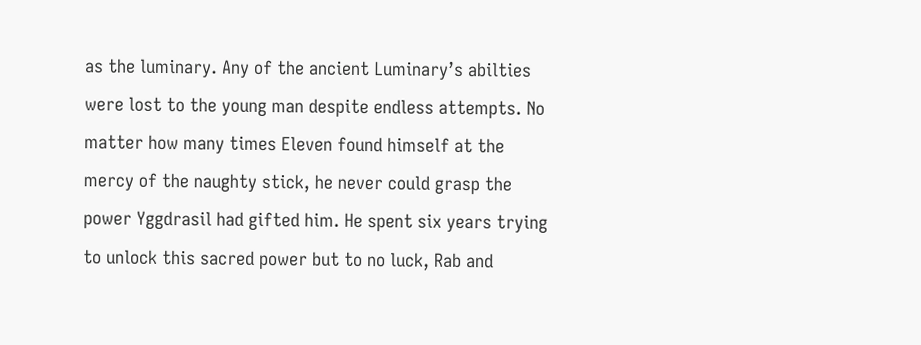as the luminary. Any of the ancient Luminary’s abilties were lost to the young man despite endless attempts. No matter how many times Eleven found himself at the mercy of the naughty stick, he never could grasp the power Yggdrasil had gifted him. He spent six years trying to unlock this sacred power but to no luck, Rab and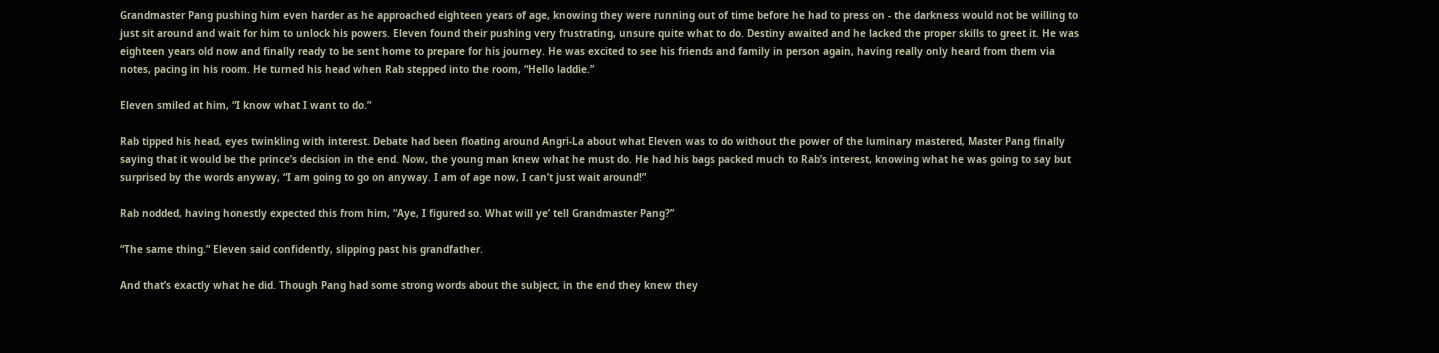Grandmaster Pang pushing him even harder as he approached eighteen years of age, knowing they were running out of time before he had to press on - the darkness would not be willing to just sit around and wait for him to unlock his powers. Eleven found their pushing very frustrating, unsure quite what to do. Destiny awaited and he lacked the proper skills to greet it. He was eighteen years old now and finally ready to be sent home to prepare for his journey. He was excited to see his friends and family in person again, having really only heard from them via notes, pacing in his room. He turned his head when Rab stepped into the room, “Hello laddie.”

Eleven smiled at him, “I know what I want to do.”

Rab tipped his head, eyes twinkling with interest. Debate had been floating around Angri-La about what Eleven was to do without the power of the luminary mastered, Master Pang finally saying that it would be the prince’s decision in the end. Now, the young man knew what he must do. He had his bags packed much to Rab’s interest, knowing what he was going to say but surprised by the words anyway, “I am going to go on anyway. I am of age now, I can’t just wait around!”

Rab nodded, having honestly expected this from him, “Aye, I figured so. What will ye’ tell Grandmaster Pang?”

“The same thing.” Eleven said confidently, slipping past his grandfather.

And that’s exactly what he did. Though Pang had some strong words about the subject, in the end they knew they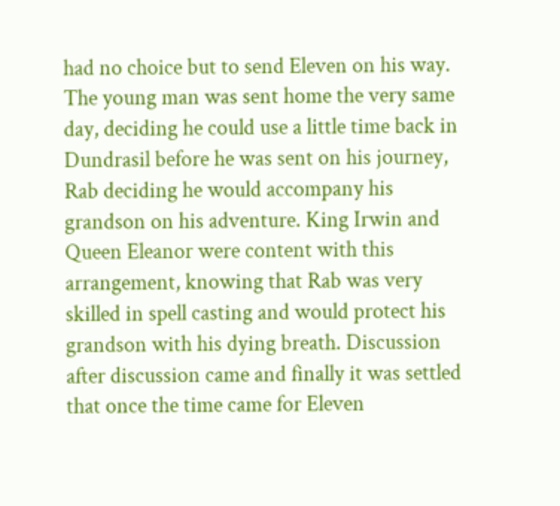had no choice but to send Eleven on his way. The young man was sent home the very same day, deciding he could use a little time back in Dundrasil before he was sent on his journey, Rab deciding he would accompany his grandson on his adventure. King Irwin and Queen Eleanor were content with this arrangement, knowing that Rab was very skilled in spell casting and would protect his grandson with his dying breath. Discussion after discussion came and finally it was settled that once the time came for Eleven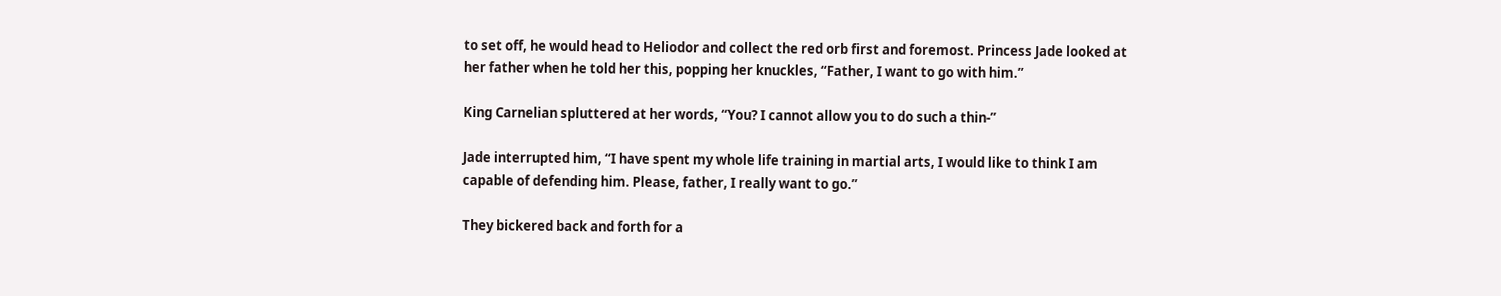to set off, he would head to Heliodor and collect the red orb first and foremost. Princess Jade looked at her father when he told her this, popping her knuckles, “Father, I want to go with him.”

King Carnelian spluttered at her words, “You? I cannot allow you to do such a thin-”

Jade interrupted him, “I have spent my whole life training in martial arts, I would like to think I am capable of defending him. Please, father, I really want to go.”

They bickered back and forth for a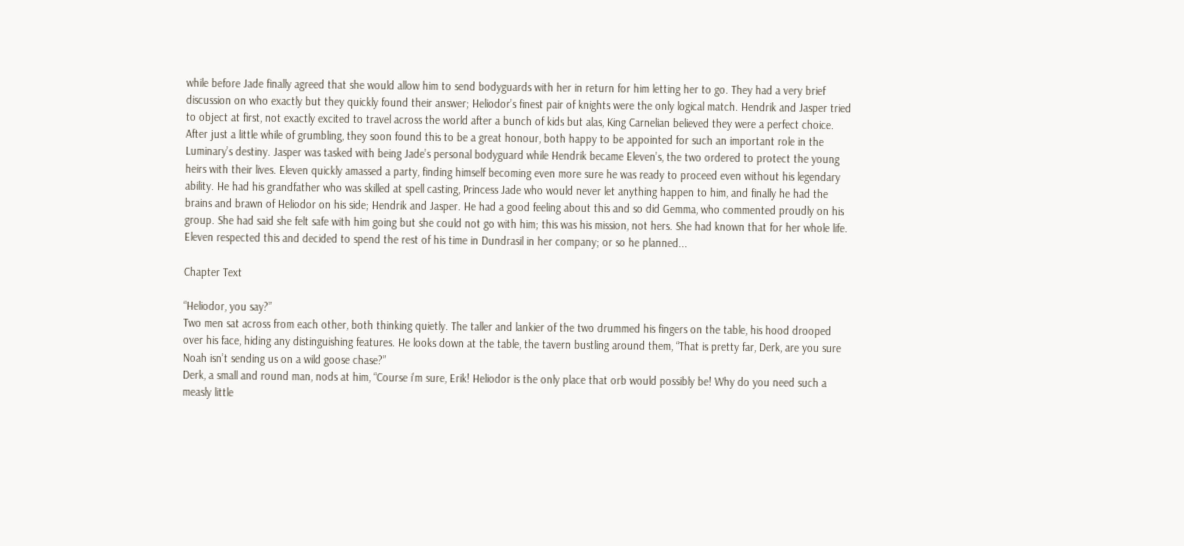while before Jade finally agreed that she would allow him to send bodyguards with her in return for him letting her to go. They had a very brief discussion on who exactly but they quickly found their answer; Heliodor’s finest pair of knights were the only logical match. Hendrik and Jasper tried to object at first, not exactly excited to travel across the world after a bunch of kids but alas, King Carnelian believed they were a perfect choice. After just a little while of grumbling, they soon found this to be a great honour, both happy to be appointed for such an important role in the Luminary’s destiny. Jasper was tasked with being Jade’s personal bodyguard while Hendrik became Eleven’s, the two ordered to protect the young heirs with their lives. Eleven quickly amassed a party, finding himself becoming even more sure he was ready to proceed even without his legendary ability. He had his grandfather who was skilled at spell casting, Princess Jade who would never let anything happen to him, and finally he had the brains and brawn of Heliodor on his side; Hendrik and Jasper. He had a good feeling about this and so did Gemma, who commented proudly on his group. She had said she felt safe with him going but she could not go with him; this was his mission, not hers. She had known that for her whole life. Eleven respected this and decided to spend the rest of his time in Dundrasil in her company; or so he planned...

Chapter Text

“Heliodor, you say?”
Two men sat across from each other, both thinking quietly. The taller and lankier of the two drummed his fingers on the table, his hood drooped over his face, hiding any distinguishing features. He looks down at the table, the tavern bustling around them, “That is pretty far, Derk, are you sure Noah isn’t sending us on a wild goose chase?”
Derk, a small and round man, nods at him, “Course i’m sure, Erik! Heliodor is the only place that orb would possibly be! Why do you need such a measly little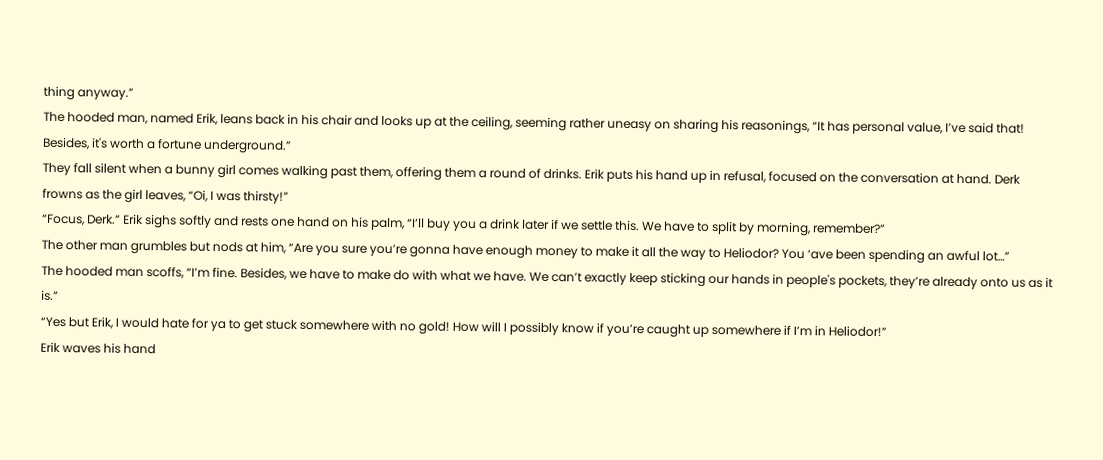thing anyway.”
The hooded man, named Erik, leans back in his chair and looks up at the ceiling, seeming rather uneasy on sharing his reasonings, “It has personal value, I’ve said that! Besides, it's worth a fortune underground.”
They fall silent when a bunny girl comes walking past them, offering them a round of drinks. Erik puts his hand up in refusal, focused on the conversation at hand. Derk frowns as the girl leaves, “Oi, I was thirsty!”
“Focus, Derk.” Erik sighs softly and rests one hand on his palm, “I’ll buy you a drink later if we settle this. We have to split by morning, remember?”
The other man grumbles but nods at him, “Are you sure you’re gonna have enough money to make it all the way to Heliodor? You ‘ave been spending an awful lot…”
The hooded man scoffs, “I’m fine. Besides, we have to make do with what we have. We can’t exactly keep sticking our hands in people's pockets, they’re already onto us as it is.”
“Yes but Erik, I would hate for ya to get stuck somewhere with no gold! How will I possibly know if you’re caught up somewhere if I’m in Heliodor!”
Erik waves his hand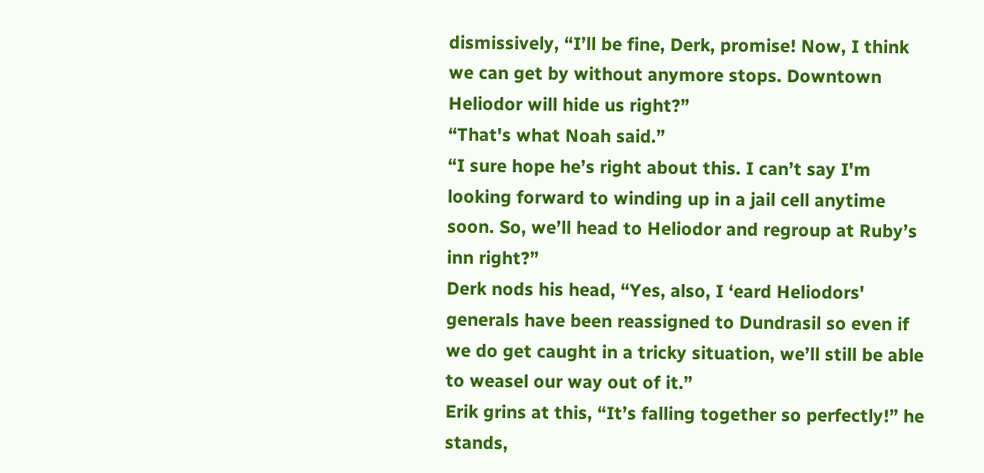dismissively, “I’ll be fine, Derk, promise! Now, I think we can get by without anymore stops. Downtown Heliodor will hide us right?”
“That's what Noah said.”
“I sure hope he’s right about this. I can’t say I'm looking forward to winding up in a jail cell anytime soon. So, we’ll head to Heliodor and regroup at Ruby’s inn right?”
Derk nods his head, “Yes, also, I ‘eard Heliodors' generals have been reassigned to Dundrasil so even if we do get caught in a tricky situation, we’ll still be able to weasel our way out of it.”
Erik grins at this, “It’s falling together so perfectly!” he stands,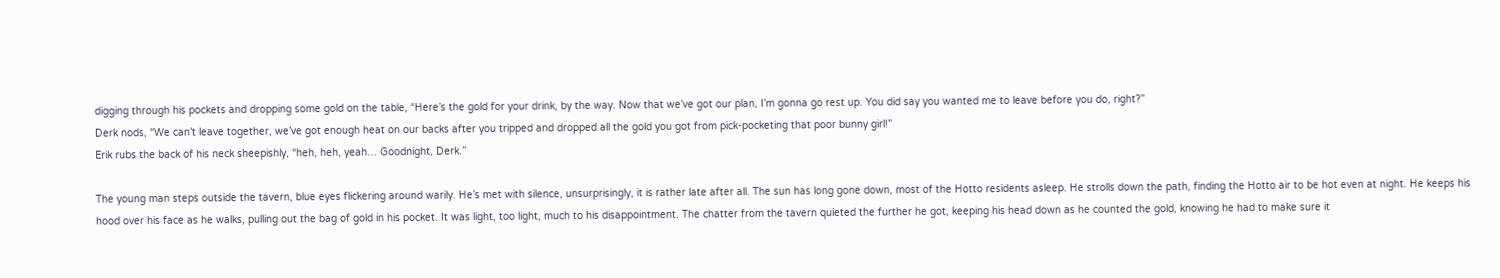digging through his pockets and dropping some gold on the table, “Here’s the gold for your drink, by the way. Now that we’ve got our plan, I’m gonna go rest up. You did say you wanted me to leave before you do, right?”
Derk nods, “We can’t leave together, we’ve got enough heat on our backs after you tripped and dropped all the gold you got from pick-pocketing that poor bunny girl!”
Erik rubs the back of his neck sheepishly, “heh, heh, yeah… Goodnight, Derk.”

The young man steps outside the tavern, blue eyes flickering around warily. He’s met with silence, unsurprisingly, it is rather late after all. The sun has long gone down, most of the Hotto residents asleep. He strolls down the path, finding the Hotto air to be hot even at night. He keeps his hood over his face as he walks, pulling out the bag of gold in his pocket. It was light, too light, much to his disappointment. The chatter from the tavern quieted the further he got, keeping his head down as he counted the gold, knowing he had to make sure it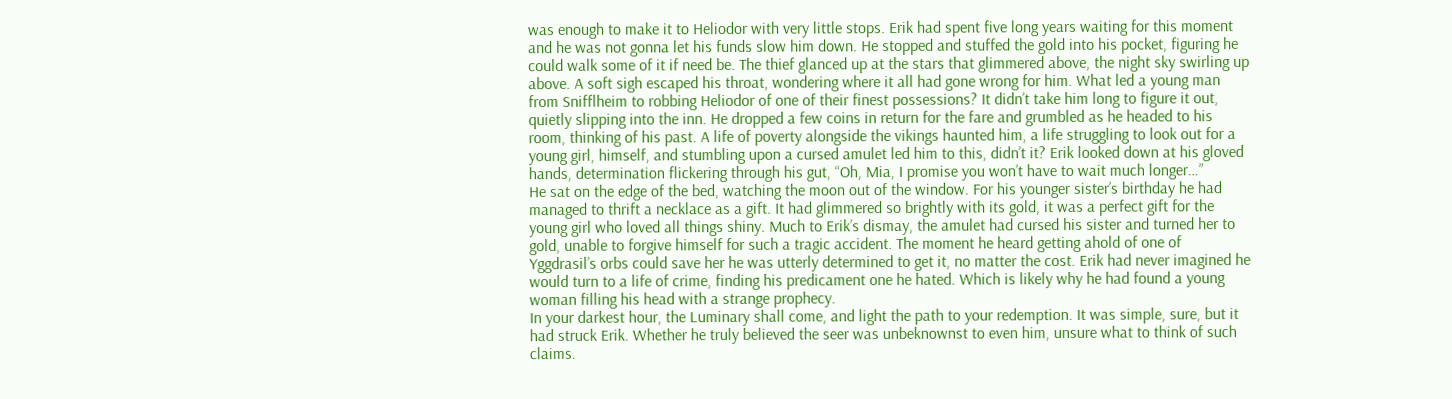was enough to make it to Heliodor with very little stops. Erik had spent five long years waiting for this moment and he was not gonna let his funds slow him down. He stopped and stuffed the gold into his pocket, figuring he could walk some of it if need be. The thief glanced up at the stars that glimmered above, the night sky swirling up above. A soft sigh escaped his throat, wondering where it all had gone wrong for him. What led a young man from Snifflheim to robbing Heliodor of one of their finest possessions? It didn’t take him long to figure it out, quietly slipping into the inn. He dropped a few coins in return for the fare and grumbled as he headed to his room, thinking of his past. A life of poverty alongside the vikings haunted him, a life struggling to look out for a young girl, himself, and stumbling upon a cursed amulet led him to this, didn’t it? Erik looked down at his gloved hands, determination flickering through his gut, “Oh, Mia, I promise you won’t have to wait much longer…”
He sat on the edge of the bed, watching the moon out of the window. For his younger sister’s birthday he had managed to thrift a necklace as a gift. It had glimmered so brightly with its gold, it was a perfect gift for the young girl who loved all things shiny. Much to Erik’s dismay, the amulet had cursed his sister and turned her to gold, unable to forgive himself for such a tragic accident. The moment he heard getting ahold of one of Yggdrasil’s orbs could save her he was utterly determined to get it, no matter the cost. Erik had never imagined he would turn to a life of crime, finding his predicament one he hated. Which is likely why he had found a young woman filling his head with a strange prophecy.
In your darkest hour, the Luminary shall come, and light the path to your redemption. It was simple, sure, but it had struck Erik. Whether he truly believed the seer was unbeknownst to even him, unsure what to think of such claims.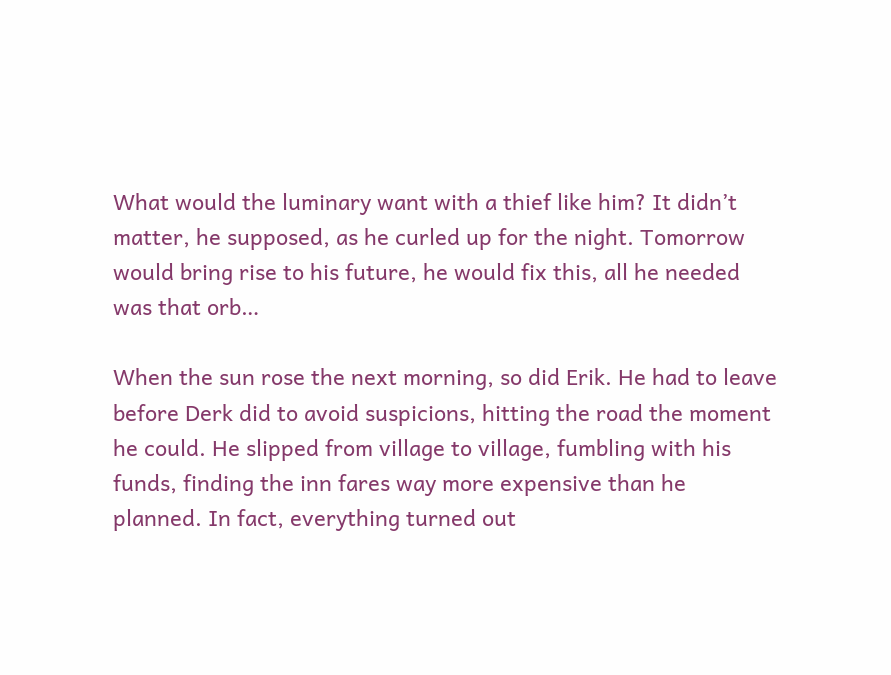What would the luminary want with a thief like him? It didn’t matter, he supposed, as he curled up for the night. Tomorrow would bring rise to his future, he would fix this, all he needed was that orb…

When the sun rose the next morning, so did Erik. He had to leave before Derk did to avoid suspicions, hitting the road the moment he could. He slipped from village to village, fumbling with his funds, finding the inn fares way more expensive than he planned. In fact, everything turned out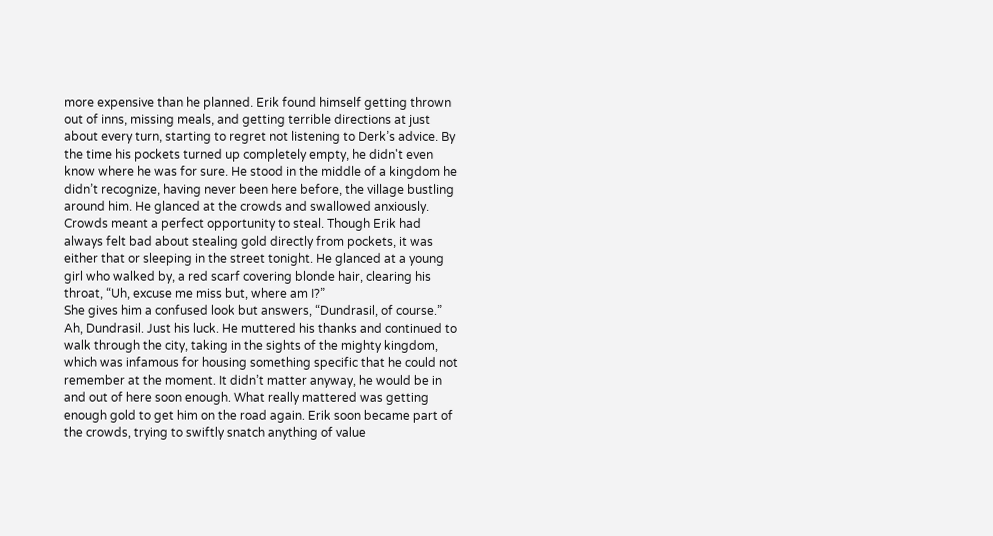more expensive than he planned. Erik found himself getting thrown out of inns, missing meals, and getting terrible directions at just about every turn, starting to regret not listening to Derk’s advice. By the time his pockets turned up completely empty, he didn't even know where he was for sure. He stood in the middle of a kingdom he didn’t recognize, having never been here before, the village bustling around him. He glanced at the crowds and swallowed anxiously. Crowds meant a perfect opportunity to steal. Though Erik had always felt bad about stealing gold directly from pockets, it was either that or sleeping in the street tonight. He glanced at a young girl who walked by, a red scarf covering blonde hair, clearing his throat, “Uh, excuse me miss but, where am I?”
She gives him a confused look but answers, “Dundrasil, of course.”
Ah, Dundrasil. Just his luck. He muttered his thanks and continued to walk through the city, taking in the sights of the mighty kingdom, which was infamous for housing something specific that he could not remember at the moment. It didn’t matter anyway, he would be in and out of here soon enough. What really mattered was getting enough gold to get him on the road again. Erik soon became part of the crowds, trying to swiftly snatch anything of value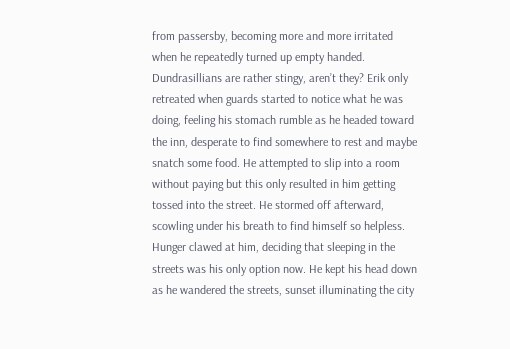from passersby, becoming more and more irritated when he repeatedly turned up empty handed. Dundrasillians are rather stingy, aren’t they? Erik only retreated when guards started to notice what he was doing, feeling his stomach rumble as he headed toward the inn, desperate to find somewhere to rest and maybe snatch some food. He attempted to slip into a room without paying but this only resulted in him getting tossed into the street. He stormed off afterward, scowling under his breath to find himself so helpless. Hunger clawed at him, deciding that sleeping in the streets was his only option now. He kept his head down as he wandered the streets, sunset illuminating the city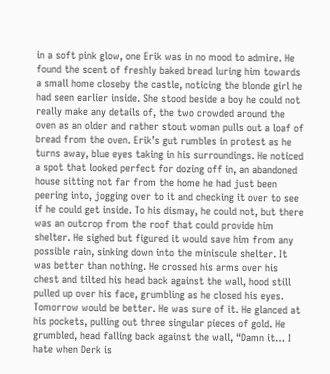in a soft pink glow, one Erik was in no mood to admire. He found the scent of freshly baked bread luring him towards a small home closeby the castle, noticing the blonde girl he had seen earlier inside. She stood beside a boy he could not really make any details of, the two crowded around the oven as an older and rather stout woman pulls out a loaf of bread from the oven. Erik’s gut rumbles in protest as he turns away, blue eyes taking in his surroundings. He noticed a spot that looked perfect for dozing off in, an abandoned house sitting not far from the home he had just been peering into, jogging over to it and checking it over to see if he could get inside. To his dismay, he could not, but there was an outcrop from the roof that could provide him shelter. He sighed but figured it would save him from any possible rain, sinking down into the miniscule shelter. It was better than nothing. He crossed his arms over his chest and tilted his head back against the wall, hood still pulled up over his face, grumbling as he closed his eyes. Tomorrow would be better. He was sure of it. He glanced at his pockets, pulling out three singular pieces of gold. He grumbled, head falling back against the wall, “Damn it… I hate when Derk is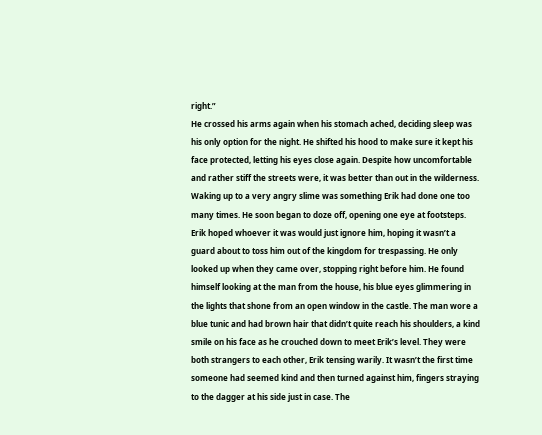right.”
He crossed his arms again when his stomach ached, deciding sleep was his only option for the night. He shifted his hood to make sure it kept his face protected, letting his eyes close again. Despite how uncomfortable and rather stiff the streets were, it was better than out in the wilderness. Waking up to a very angry slime was something Erik had done one too many times. He soon began to doze off, opening one eye at footsteps. Erik hoped whoever it was would just ignore him, hoping it wasn’t a guard about to toss him out of the kingdom for trespassing. He only looked up when they came over, stopping right before him. He found himself looking at the man from the house, his blue eyes glimmering in the lights that shone from an open window in the castle. The man wore a blue tunic and had brown hair that didn’t quite reach his shoulders, a kind smile on his face as he crouched down to meet Erik’s level. They were both strangers to each other, Erik tensing warily. It wasn’t the first time someone had seemed kind and then turned against him, fingers straying to the dagger at his side just in case. The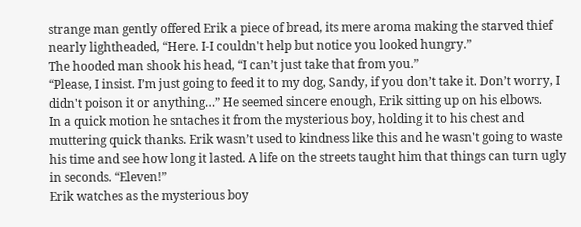strange man gently offered Erik a piece of bread, its mere aroma making the starved thief nearly lightheaded, “Here. I-I couldn't help but notice you looked hungry.”
The hooded man shook his head, “I can’t just take that from you.”
“Please, I insist. I’m just going to feed it to my dog, Sandy, if you don’t take it. Don’t worry, I didn't poison it or anything…” He seemed sincere enough, Erik sitting up on his elbows.
In a quick motion he sntaches it from the mysterious boy, holding it to his chest and muttering quick thanks. Erik wasn’t used to kindness like this and he wasn't going to waste his time and see how long it lasted. A life on the streets taught him that things can turn ugly in seconds. “Eleven!”
Erik watches as the mysterious boy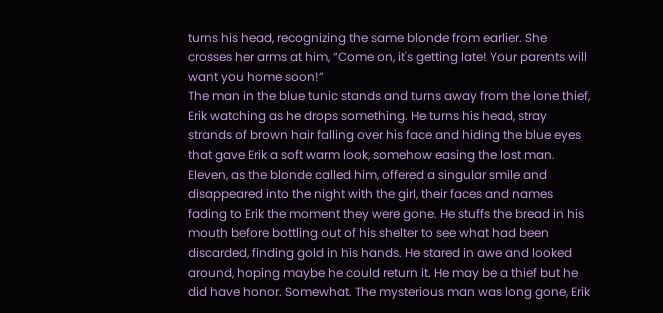turns his head, recognizing the same blonde from earlier. She crosses her arms at him, “Come on, it's getting late! Your parents will want you home soon!”
The man in the blue tunic stands and turns away from the lone thief, Erik watching as he drops something. He turns his head, stray strands of brown hair falling over his face and hiding the blue eyes that gave Erik a soft warm look, somehow easing the lost man. Eleven, as the blonde called him, offered a singular smile and disappeared into the night with the girl, their faces and names fading to Erik the moment they were gone. He stuffs the bread in his mouth before bottling out of his shelter to see what had been discarded, finding gold in his hands. He stared in awe and looked around, hoping maybe he could return it. He may be a thief but he did have honor. Somewhat. The mysterious man was long gone, Erik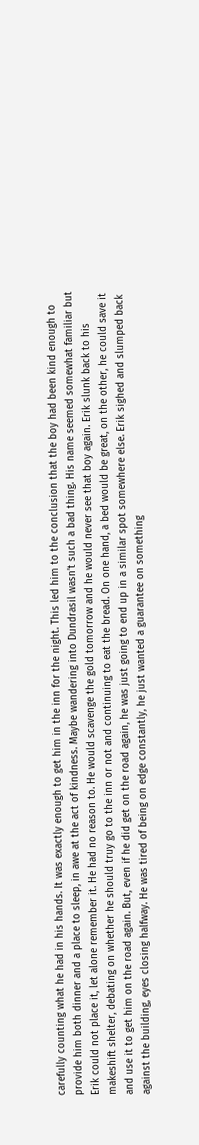carefully counting what he had in his hands. It was exactly enough to get him in the inn for the night. This led him to the conclusion that the boy had been kind enough to provide him both dinner and a place to sleep, in awe at the act of kindness. Maybe wandering into Dundrasil wasn’t such a bad thing. His name seemed somewhat familiar but Erik could not place it, let alone remember it. He had no reason to. He would scavenge the gold tomorrow and he would never see that boy again. Erik slunk back to his makeshift shelter, debating on whether he should truy go to the inn or not and continuing to eat the bread. On one hand, a bed would be great, on the other, he could save it and use it to get him on the road again. But, even if he did get on the road again, he was just going to end up in a similar spot somewhere else. Erik sighed and slumped back against the building, eyes closing halfway. He was tired of being on edge constantly, he just wanted a guarantee on something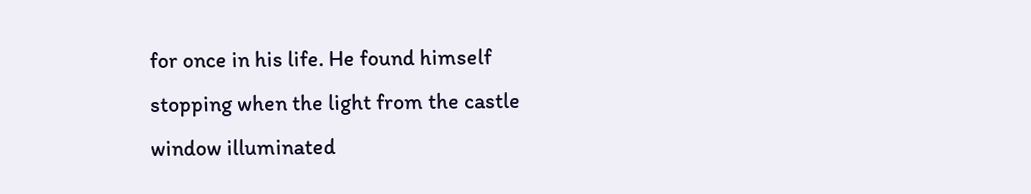for once in his life. He found himself stopping when the light from the castle window illuminated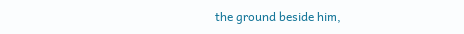the ground beside him,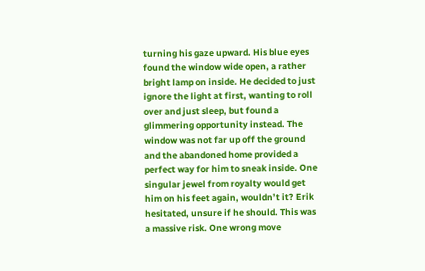turning his gaze upward. His blue eyes found the window wide open, a rather bright lamp on inside. He decided to just ignore the light at first, wanting to roll over and just sleep, but found a glimmering opportunity instead. The window was not far up off the ground and the abandoned home provided a perfect way for him to sneak inside. One singular jewel from royalty would get him on his feet again, wouldn’t it? Erik hesitated, unsure if he should. This was a massive risk. One wrong move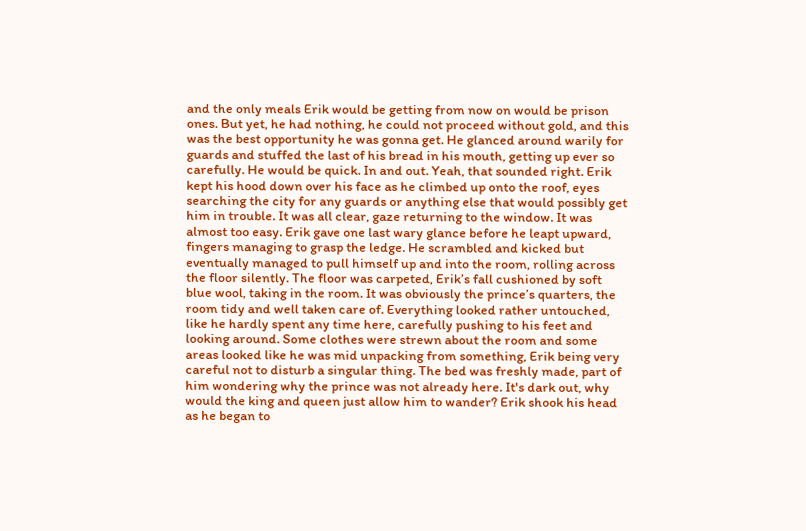and the only meals Erik would be getting from now on would be prison ones. But yet, he had nothing, he could not proceed without gold, and this was the best opportunity he was gonna get. He glanced around warily for guards and stuffed the last of his bread in his mouth, getting up ever so carefully. He would be quick. In and out. Yeah, that sounded right. Erik kept his hood down over his face as he climbed up onto the roof, eyes searching the city for any guards or anything else that would possibly get him in trouble. It was all clear, gaze returning to the window. It was almost too easy. Erik gave one last wary glance before he leapt upward, fingers managing to grasp the ledge. He scrambled and kicked but eventually managed to pull himself up and into the room, rolling across the floor silently. The floor was carpeted, Erik’s fall cushioned by soft blue wool, taking in the room. It was obviously the prince’s quarters, the room tidy and well taken care of. Everything looked rather untouched, like he hardly spent any time here, carefully pushing to his feet and looking around. Some clothes were strewn about the room and some areas looked like he was mid unpacking from something, Erik being very careful not to disturb a singular thing. The bed was freshly made, part of him wondering why the prince was not already here. It's dark out, why would the king and queen just allow him to wander? Erik shook his head as he began to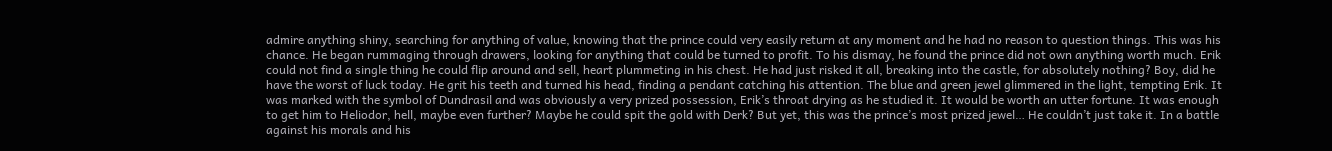admire anything shiny, searching for anything of value, knowing that the prince could very easily return at any moment and he had no reason to question things. This was his chance. He began rummaging through drawers, looking for anything that could be turned to profit. To his dismay, he found the prince did not own anything worth much. Erik could not find a single thing he could flip around and sell, heart plummeting in his chest. He had just risked it all, breaking into the castle, for absolutely nothing? Boy, did he have the worst of luck today. He grit his teeth and turned his head, finding a pendant catching his attention. The blue and green jewel glimmered in the light, tempting Erik. It was marked with the symbol of Dundrasil and was obviously a very prized possession, Erik’s throat drying as he studied it. It would be worth an utter fortune. It was enough to get him to Heliodor, hell, maybe even further? Maybe he could spit the gold with Derk? But yet, this was the prince’s most prized jewel… He couldn’t just take it. In a battle against his morals and his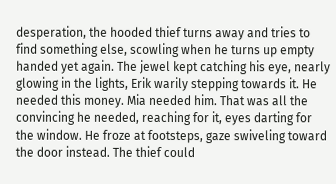desperation, the hooded thief turns away and tries to find something else, scowling when he turns up empty handed yet again. The jewel kept catching his eye, nearly glowing in the lights, Erik warily stepping towards it. He needed this money. Mia needed him. That was all the convincing he needed, reaching for it, eyes darting for the window. He froze at footsteps, gaze swiveling toward the door instead. The thief could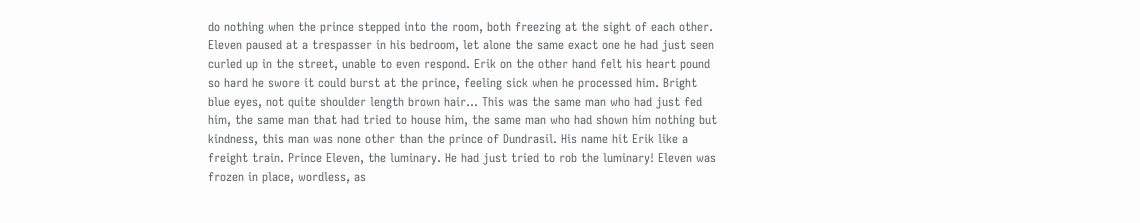do nothing when the prince stepped into the room, both freezing at the sight of each other. Eleven paused at a trespasser in his bedroom, let alone the same exact one he had just seen curled up in the street, unable to even respond. Erik on the other hand felt his heart pound so hard he swore it could burst at the prince, feeling sick when he processed him. Bright blue eyes, not quite shoulder length brown hair… This was the same man who had just fed him, the same man that had tried to house him, the same man who had shown him nothing but kindness, this man was none other than the prince of Dundrasil. His name hit Erik like a freight train. Prince Eleven, the luminary. He had just tried to rob the luminary! Eleven was frozen in place, wordless, as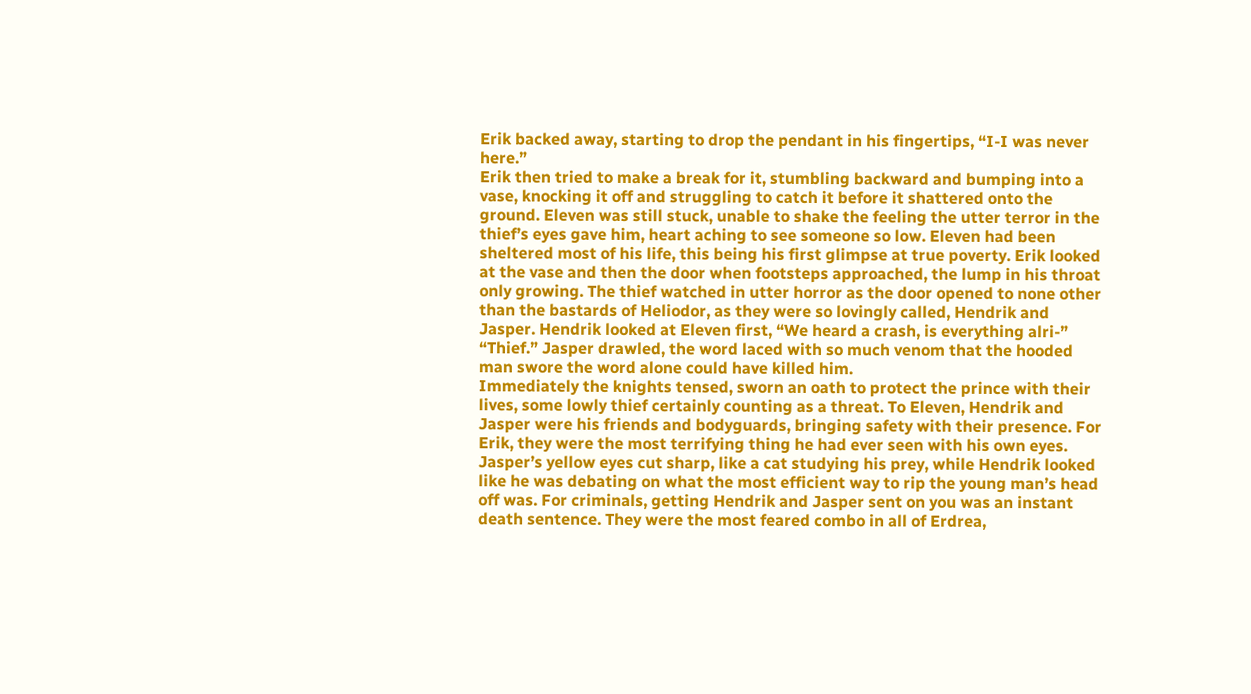Erik backed away, starting to drop the pendant in his fingertips, “I-I was never here.”
Erik then tried to make a break for it, stumbling backward and bumping into a vase, knocking it off and struggling to catch it before it shattered onto the ground. Eleven was still stuck, unable to shake the feeling the utter terror in the thief’s eyes gave him, heart aching to see someone so low. Eleven had been sheltered most of his life, this being his first glimpse at true poverty. Erik looked at the vase and then the door when footsteps approached, the lump in his throat only growing. The thief watched in utter horror as the door opened to none other than the bastards of Heliodor, as they were so lovingly called, Hendrik and Jasper. Hendrik looked at Eleven first, “We heard a crash, is everything alri-”
“Thief.” Jasper drawled, the word laced with so much venom that the hooded man swore the word alone could have killed him.
Immediately the knights tensed, sworn an oath to protect the prince with their lives, some lowly thief certainly counting as a threat. To Eleven, Hendrik and Jasper were his friends and bodyguards, bringing safety with their presence. For Erik, they were the most terrifying thing he had ever seen with his own eyes. Jasper’s yellow eyes cut sharp, like a cat studying his prey, while Hendrik looked like he was debating on what the most efficient way to rip the young man’s head off was. For criminals, getting Hendrik and Jasper sent on you was an instant death sentence. They were the most feared combo in all of Erdrea,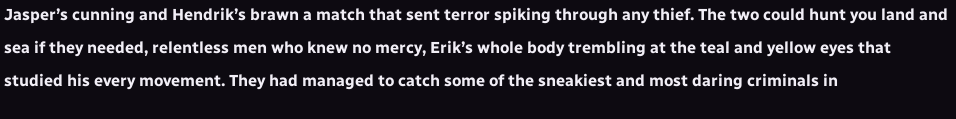Jasper’s cunning and Hendrik’s brawn a match that sent terror spiking through any thief. The two could hunt you land and sea if they needed, relentless men who knew no mercy, Erik’s whole body trembling at the teal and yellow eyes that studied his every movement. They had managed to catch some of the sneakiest and most daring criminals in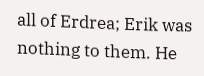all of Erdrea; Erik was nothing to them. He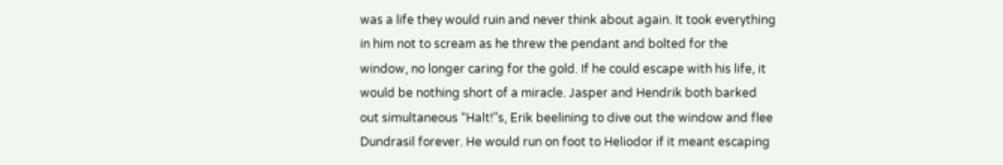was a life they would ruin and never think about again. It took everything in him not to scream as he threw the pendant and bolted for the window, no longer caring for the gold. If he could escape with his life, it would be nothing short of a miracle. Jasper and Hendrik both barked out simultaneous “Halt!”s, Erik beelining to dive out the window and flee Dundrasil forever. He would run on foot to Heliodor if it meant escaping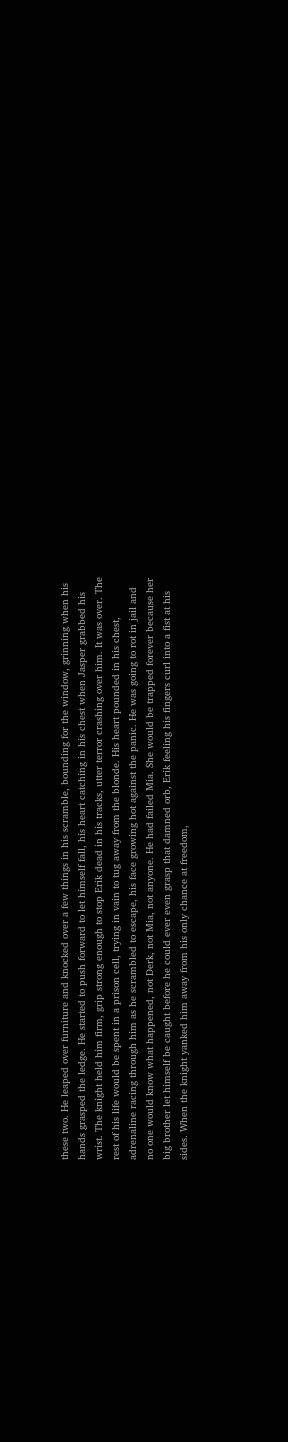these two. He leaped over furniture and knocked over a few things in his scramble, bounding for the window, grinning when his hands grasped the ledge. He started to push forward to let himself fall, his heart catching in his chest when Jasper grabbed his wrist. The knight held him firm, grip strong enough to stop Erik dead in his tracks, utter terror crashing over him. It was over. The rest of his life would be spent in a prison cell, trying in vain to tug away from the blonde. His heart pounded in his chest, adrenaline racing through him as he scrambled to escape, his face growing hot against the panic. He was going to rot in jail and no one would know what happened, not Derk, not Mia, not anyone. He had failed Mia. She would be trapped forever because her big brother let himself be caught before he could ever even grasp that damned orb, Erik feeling his fingers curl into a fist at his sides. When the knight yanked him away from his only chance at freedom,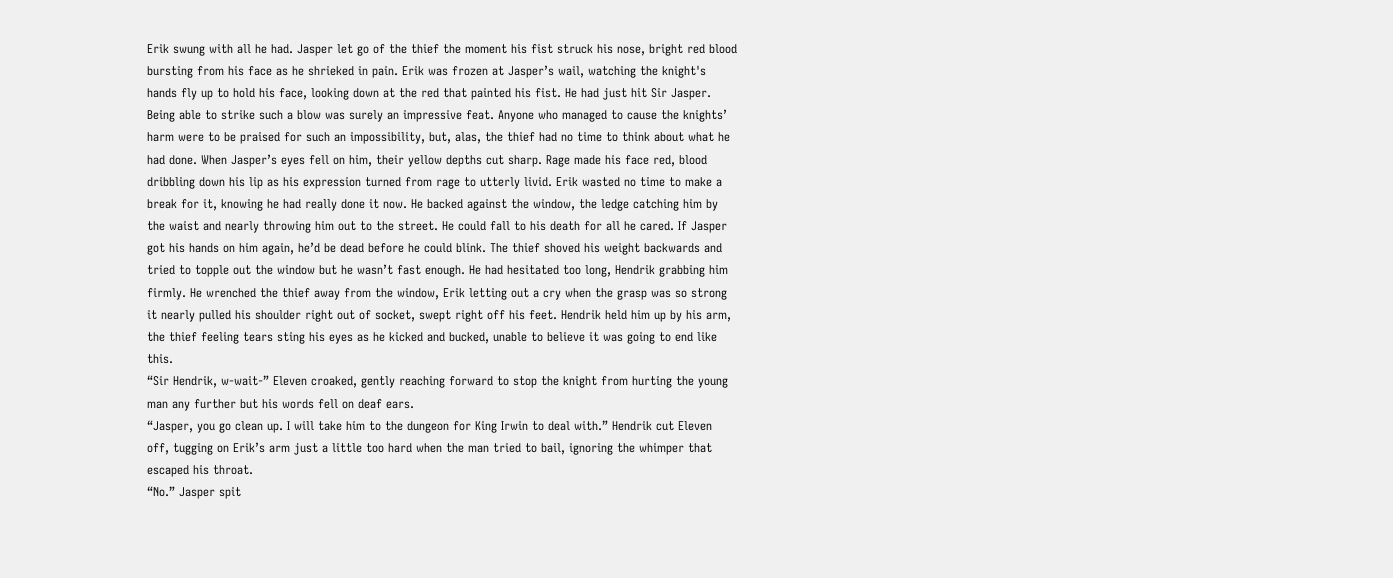Erik swung with all he had. Jasper let go of the thief the moment his fist struck his nose, bright red blood bursting from his face as he shrieked in pain. Erik was frozen at Jasper’s wail, watching the knight's hands fly up to hold his face, looking down at the red that painted his fist. He had just hit Sir Jasper. Being able to strike such a blow was surely an impressive feat. Anyone who managed to cause the knights’ harm were to be praised for such an impossibility, but, alas, the thief had no time to think about what he had done. When Jasper’s eyes fell on him, their yellow depths cut sharp. Rage made his face red, blood dribbling down his lip as his expression turned from rage to utterly livid. Erik wasted no time to make a break for it, knowing he had really done it now. He backed against the window, the ledge catching him by the waist and nearly throwing him out to the street. He could fall to his death for all he cared. If Jasper got his hands on him again, he’d be dead before he could blink. The thief shoved his weight backwards and tried to topple out the window but he wasn’t fast enough. He had hesitated too long, Hendrik grabbing him firmly. He wrenched the thief away from the window, Erik letting out a cry when the grasp was so strong it nearly pulled his shoulder right out of socket, swept right off his feet. Hendrik held him up by his arm, the thief feeling tears sting his eyes as he kicked and bucked, unable to believe it was going to end like this.
“Sir Hendrik, w-wait-” Eleven croaked, gently reaching forward to stop the knight from hurting the young man any further but his words fell on deaf ears.
“Jasper, you go clean up. I will take him to the dungeon for King Irwin to deal with.” Hendrik cut Eleven off, tugging on Erik’s arm just a little too hard when the man tried to bail, ignoring the whimper that escaped his throat.
“No.” Jasper spit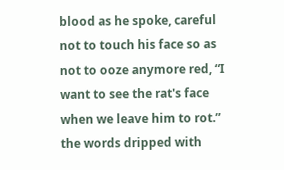blood as he spoke, careful not to touch his face so as not to ooze anymore red, “I want to see the rat's face when we leave him to rot.” the words dripped with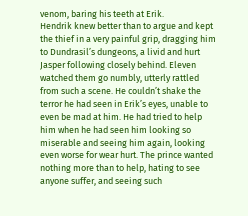venom, baring his teeth at Erik.
Hendrik knew better than to argue and kept the thief in a very painful grip, dragging him to Dundrasil’s dungeons, a livid and hurt Jasper following closely behind. Eleven watched them go numbly, utterly rattled from such a scene. He couldn’t shake the terror he had seen in Erik’s eyes, unable to even be mad at him. He had tried to help him when he had seen him looking so miserable and seeing him again, looking even worse for wear hurt. The prince wanted nothing more than to help, hating to see anyone suffer, and seeing such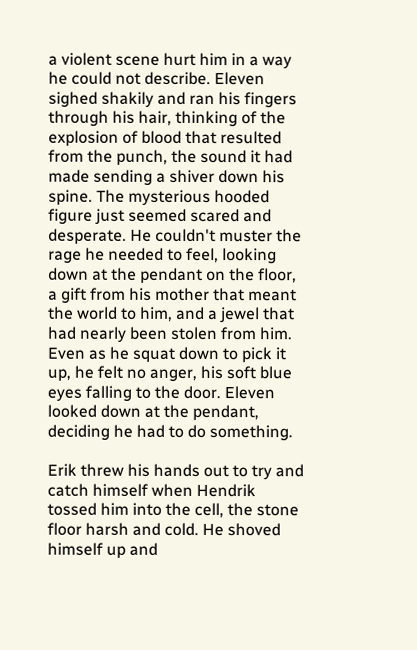a violent scene hurt him in a way he could not describe. Eleven sighed shakily and ran his fingers through his hair, thinking of the explosion of blood that resulted from the punch, the sound it had made sending a shiver down his spine. The mysterious hooded figure just seemed scared and desperate. He couldn't muster the rage he needed to feel, looking down at the pendant on the floor, a gift from his mother that meant the world to him, and a jewel that had nearly been stolen from him. Even as he squat down to pick it up, he felt no anger, his soft blue eyes falling to the door. Eleven looked down at the pendant, deciding he had to do something.

Erik threw his hands out to try and catch himself when Hendrik tossed him into the cell, the stone floor harsh and cold. He shoved himself up and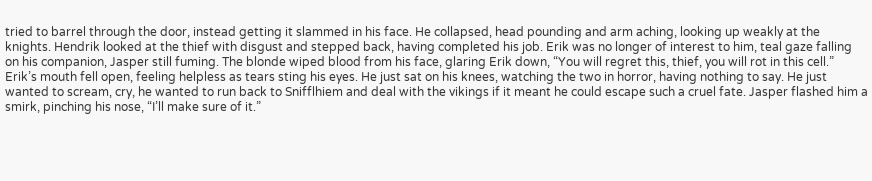tried to barrel through the door, instead getting it slammed in his face. He collapsed, head pounding and arm aching, looking up weakly at the knights. Hendrik looked at the thief with disgust and stepped back, having completed his job. Erik was no longer of interest to him, teal gaze falling on his companion, Jasper still fuming. The blonde wiped blood from his face, glaring Erik down, “You will regret this, thief, you will rot in this cell.”
Erik’s mouth fell open, feeling helpless as tears sting his eyes. He just sat on his knees, watching the two in horror, having nothing to say. He just wanted to scream, cry, he wanted to run back to Snifflhiem and deal with the vikings if it meant he could escape such a cruel fate. Jasper flashed him a smirk, pinching his nose, “I’ll make sure of it.”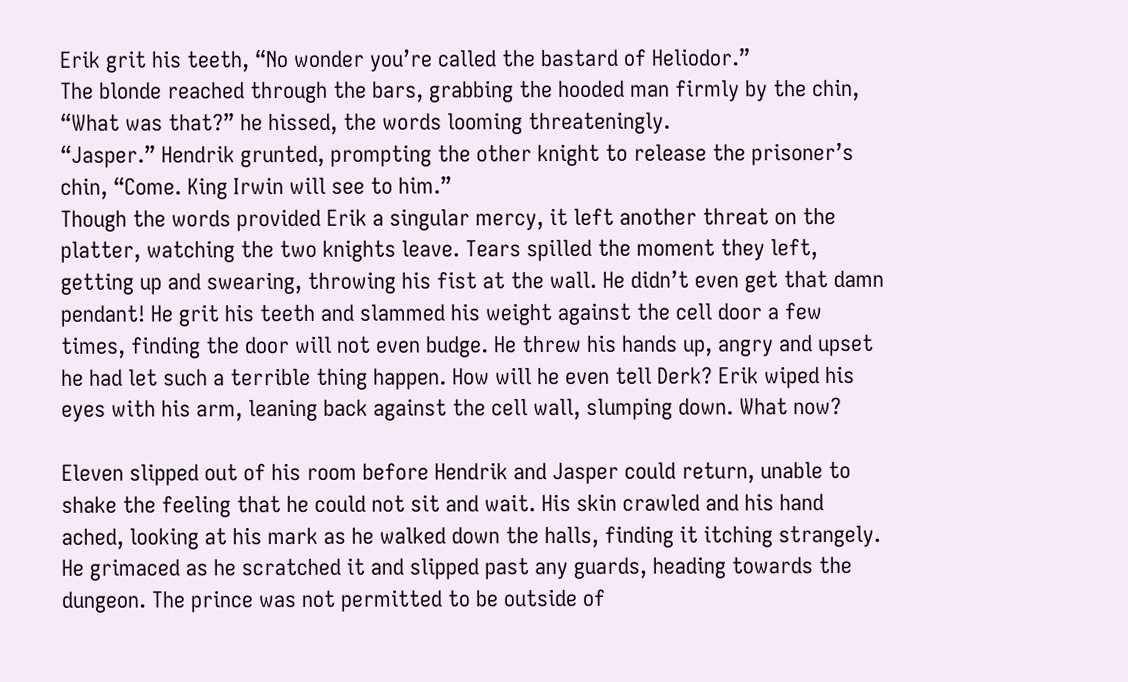Erik grit his teeth, “No wonder you’re called the bastard of Heliodor.”
The blonde reached through the bars, grabbing the hooded man firmly by the chin, “What was that?” he hissed, the words looming threateningly.
“Jasper.” Hendrik grunted, prompting the other knight to release the prisoner’s chin, “Come. King Irwin will see to him.”
Though the words provided Erik a singular mercy, it left another threat on the platter, watching the two knights leave. Tears spilled the moment they left, getting up and swearing, throwing his fist at the wall. He didn’t even get that damn pendant! He grit his teeth and slammed his weight against the cell door a few times, finding the door will not even budge. He threw his hands up, angry and upset he had let such a terrible thing happen. How will he even tell Derk? Erik wiped his eyes with his arm, leaning back against the cell wall, slumping down. What now?

Eleven slipped out of his room before Hendrik and Jasper could return, unable to shake the feeling that he could not sit and wait. His skin crawled and his hand ached, looking at his mark as he walked down the halls, finding it itching strangely. He grimaced as he scratched it and slipped past any guards, heading towards the dungeon. The prince was not permitted to be outside of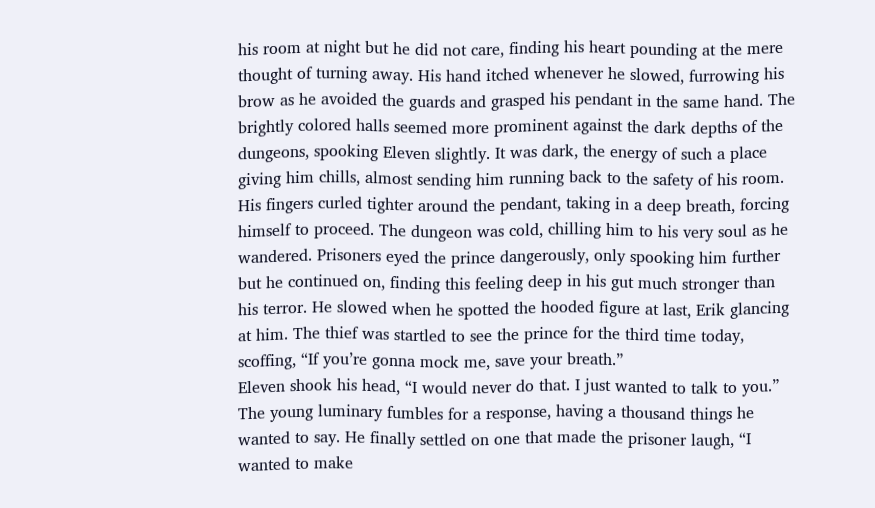his room at night but he did not care, finding his heart pounding at the mere thought of turning away. His hand itched whenever he slowed, furrowing his brow as he avoided the guards and grasped his pendant in the same hand. The brightly colored halls seemed more prominent against the dark depths of the dungeons, spooking Eleven slightly. It was dark, the energy of such a place giving him chills, almost sending him running back to the safety of his room. His fingers curled tighter around the pendant, taking in a deep breath, forcing himself to proceed. The dungeon was cold, chilling him to his very soul as he wandered. Prisoners eyed the prince dangerously, only spooking him further but he continued on, finding this feeling deep in his gut much stronger than his terror. He slowed when he spotted the hooded figure at last, Erik glancing at him. The thief was startled to see the prince for the third time today, scoffing, “If you’re gonna mock me, save your breath.”
Eleven shook his head, “I would never do that. I just wanted to talk to you.”
The young luminary fumbles for a response, having a thousand things he wanted to say. He finally settled on one that made the prisoner laugh, “I wanted to make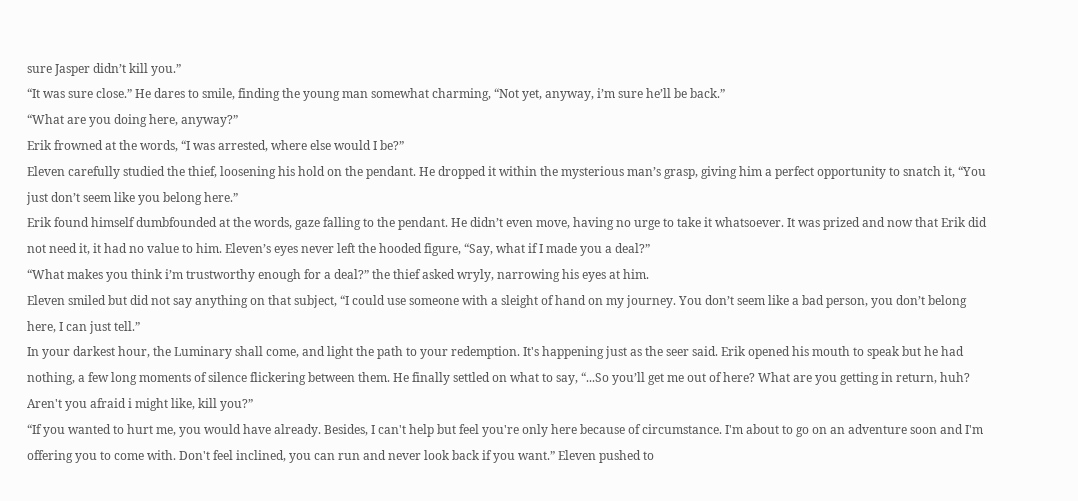sure Jasper didn’t kill you.”
“It was sure close.” He dares to smile, finding the young man somewhat charming, “Not yet, anyway, i’m sure he’ll be back.”
“What are you doing here, anyway?”
Erik frowned at the words, “I was arrested, where else would I be?”
Eleven carefully studied the thief, loosening his hold on the pendant. He dropped it within the mysterious man’s grasp, giving him a perfect opportunity to snatch it, “You just don’t seem like you belong here.”
Erik found himself dumbfounded at the words, gaze falling to the pendant. He didn’t even move, having no urge to take it whatsoever. It was prized and now that Erik did not need it, it had no value to him. Eleven’s eyes never left the hooded figure, “Say, what if I made you a deal?”
“What makes you think i’m trustworthy enough for a deal?” the thief asked wryly, narrowing his eyes at him.
Eleven smiled but did not say anything on that subject, “I could use someone with a sleight of hand on my journey. You don’t seem like a bad person, you don’t belong here, I can just tell.”
In your darkest hour, the Luminary shall come, and light the path to your redemption. It's happening just as the seer said. Erik opened his mouth to speak but he had nothing, a few long moments of silence flickering between them. He finally settled on what to say, “...So you’ll get me out of here? What are you getting in return, huh? Aren't you afraid i might like, kill you?”
“If you wanted to hurt me, you would have already. Besides, I can't help but feel you're only here because of circumstance. I'm about to go on an adventure soon and I'm offering you to come with. Don't feel inclined, you can run and never look back if you want.” Eleven pushed to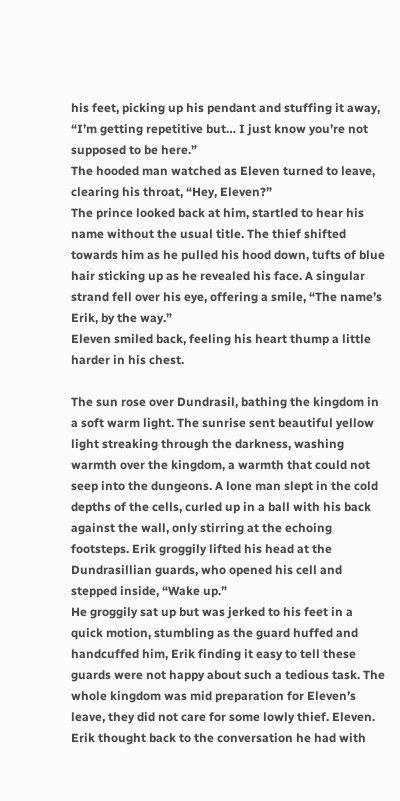his feet, picking up his pendant and stuffing it away, “I’m getting repetitive but… I just know you’re not supposed to be here.”
The hooded man watched as Eleven turned to leave, clearing his throat, “Hey, Eleven?”
The prince looked back at him, startled to hear his name without the usual title. The thief shifted towards him as he pulled his hood down, tufts of blue hair sticking up as he revealed his face. A singular strand fell over his eye, offering a smile, “The name’s Erik, by the way.”
Eleven smiled back, feeling his heart thump a little harder in his chest.

The sun rose over Dundrasil, bathing the kingdom in a soft warm light. The sunrise sent beautiful yellow light streaking through the darkness, washing warmth over the kingdom, a warmth that could not seep into the dungeons. A lone man slept in the cold depths of the cells, curled up in a ball with his back against the wall, only stirring at the echoing footsteps. Erik groggily lifted his head at the Dundrasillian guards, who opened his cell and stepped inside, “Wake up.”
He groggily sat up but was jerked to his feet in a quick motion, stumbling as the guard huffed and handcuffed him, Erik finding it easy to tell these guards were not happy about such a tedious task. The whole kingdom was mid preparation for Eleven’s leave, they did not care for some lowly thief. Eleven. Erik thought back to the conversation he had with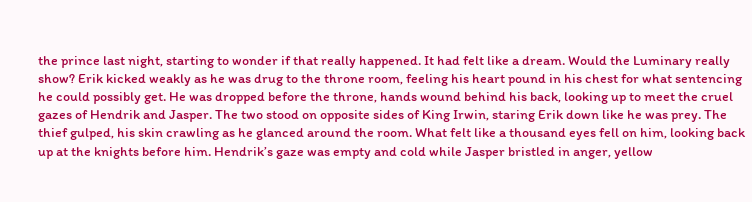the prince last night, starting to wonder if that really happened. It had felt like a dream. Would the Luminary really show? Erik kicked weakly as he was drug to the throne room, feeling his heart pound in his chest for what sentencing he could possibly get. He was dropped before the throne, hands wound behind his back, looking up to meet the cruel gazes of Hendrik and Jasper. The two stood on opposite sides of King Irwin, staring Erik down like he was prey. The thief gulped, his skin crawling as he glanced around the room. What felt like a thousand eyes fell on him, looking back up at the knights before him. Hendrik’s gaze was empty and cold while Jasper bristled in anger, yellow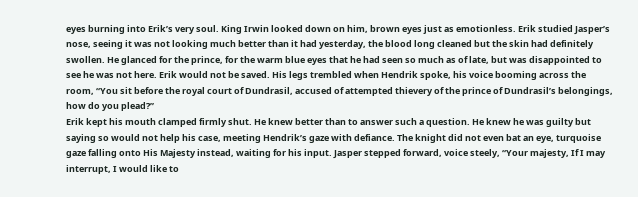eyes burning into Erik’s very soul. King Irwin looked down on him, brown eyes just as emotionless. Erik studied Jasper’s nose, seeing it was not looking much better than it had yesterday, the blood long cleaned but the skin had definitely swollen. He glanced for the prince, for the warm blue eyes that he had seen so much as of late, but was disappointed to see he was not here. Erik would not be saved. His legs trembled when Hendrik spoke, his voice booming across the room, “You sit before the royal court of Dundrasil, accused of attempted thievery of the prince of Dundrasil’s belongings, how do you plead?”
Erik kept his mouth clamped firmly shut. He knew better than to answer such a question. He knew he was guilty but saying so would not help his case, meeting Hendrik’s gaze with defiance. The knight did not even bat an eye, turquoise gaze falling onto His Majesty instead, waiting for his input. Jasper stepped forward, voice steely, “Your majesty, If I may interrupt, I would like to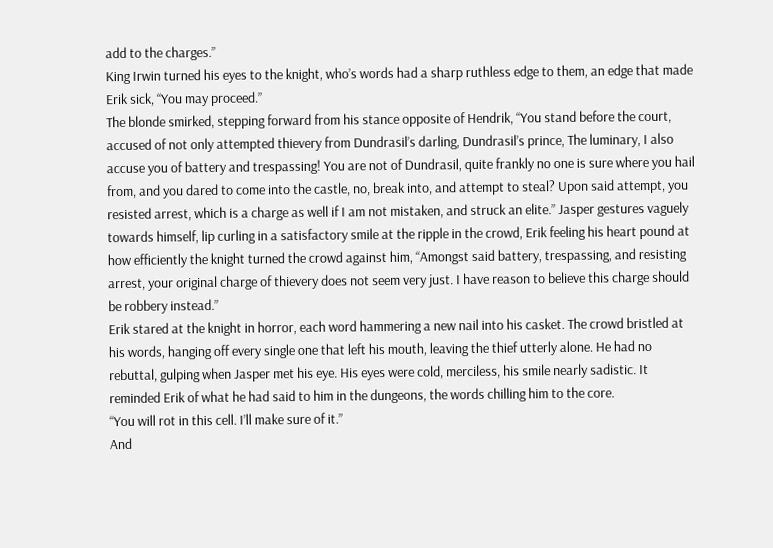add to the charges.”
King Irwin turned his eyes to the knight, who’s words had a sharp ruthless edge to them, an edge that made Erik sick, “You may proceed.”
The blonde smirked, stepping forward from his stance opposite of Hendrik, “You stand before the court, accused of not only attempted thievery from Dundrasil’s darling, Dundrasil’s prince, The luminary, I also accuse you of battery and trespassing! You are not of Dundrasil, quite frankly no one is sure where you hail from, and you dared to come into the castle, no, break into, and attempt to steal? Upon said attempt, you resisted arrest, which is a charge as well if I am not mistaken, and struck an elite.” Jasper gestures vaguely towards himself, lip curling in a satisfactory smile at the ripple in the crowd, Erik feeling his heart pound at how efficiently the knight turned the crowd against him, “Amongst said battery, trespassing, and resisting arrest, your original charge of thievery does not seem very just. I have reason to believe this charge should be robbery instead.”
Erik stared at the knight in horror, each word hammering a new nail into his casket. The crowd bristled at his words, hanging off every single one that left his mouth, leaving the thief utterly alone. He had no rebuttal, gulping when Jasper met his eye. His eyes were cold, merciless, his smile nearly sadistic. It reminded Erik of what he had said to him in the dungeons, the words chilling him to the core.
“You will rot in this cell. I’ll make sure of it.”
And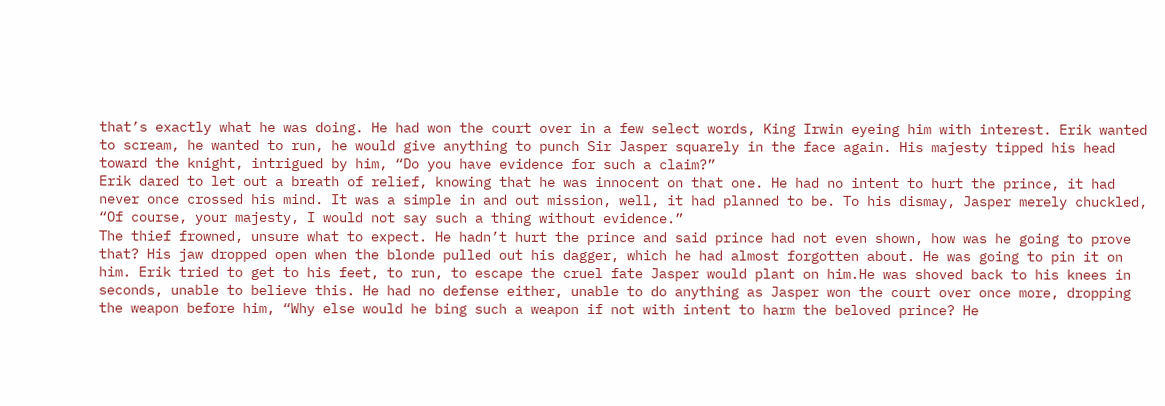that’s exactly what he was doing. He had won the court over in a few select words, King Irwin eyeing him with interest. Erik wanted to scream, he wanted to run, he would give anything to punch Sir Jasper squarely in the face again. His majesty tipped his head toward the knight, intrigued by him, “Do you have evidence for such a claim?”
Erik dared to let out a breath of relief, knowing that he was innocent on that one. He had no intent to hurt the prince, it had never once crossed his mind. It was a simple in and out mission, well, it had planned to be. To his dismay, Jasper merely chuckled, “Of course, your majesty, I would not say such a thing without evidence.”
The thief frowned, unsure what to expect. He hadn’t hurt the prince and said prince had not even shown, how was he going to prove that? His jaw dropped open when the blonde pulled out his dagger, which he had almost forgotten about. He was going to pin it on him. Erik tried to get to his feet, to run, to escape the cruel fate Jasper would plant on him.He was shoved back to his knees in seconds, unable to believe this. He had no defense either, unable to do anything as Jasper won the court over once more, dropping the weapon before him, “Why else would he bing such a weapon if not with intent to harm the beloved prince? He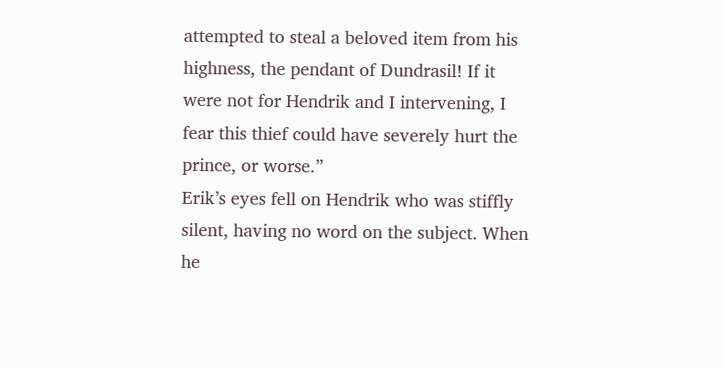attempted to steal a beloved item from his highness, the pendant of Dundrasil! If it were not for Hendrik and I intervening, I fear this thief could have severely hurt the prince, or worse.”
Erik’s eyes fell on Hendrik who was stiffly silent, having no word on the subject. When he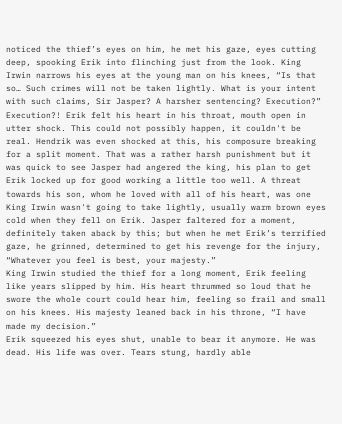noticed the thief’s eyes on him, he met his gaze, eyes cutting deep, spooking Erik into flinching just from the look. King Irwin narrows his eyes at the young man on his knees, “Is that so… Such crimes will not be taken lightly. What is your intent with such claims, Sir Jasper? A harsher sentencing? Execution?”
Execution?! Erik felt his heart in his throat, mouth open in utter shock. This could not possibly happen, it couldn't be real. Hendrik was even shocked at this, his composure breaking for a split moment. That was a rather harsh punishment but it was quick to see Jasper had angered the king, his plan to get Erik locked up for good working a little too well. A threat towards his son, whom he loved with all of his heart, was one King Irwin wasn't going to take lightly, usually warm brown eyes cold when they fell on Erik. Jasper faltered for a moment, definitely taken aback by this; but when he met Erik’s terrified gaze, he grinned, determined to get his revenge for the injury, “Whatever you feel is best, your majesty.”
King Irwin studied the thief for a long moment, Erik feeling like years slipped by him. His heart thrummed so loud that he swore the whole court could hear him, feeling so frail and small on his knees. His majesty leaned back in his throne, “I have made my decision.”
Erik squeezed his eyes shut, unable to bear it anymore. He was dead. His life was over. Tears stung, hardly able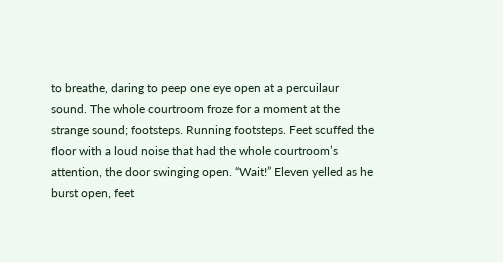to breathe, daring to peep one eye open at a percuilaur sound. The whole courtroom froze for a moment at the strange sound; footsteps. Running footsteps. Feet scuffed the floor with a loud noise that had the whole courtroom’s attention, the door swinging open. “Wait!” Eleven yelled as he burst open, feet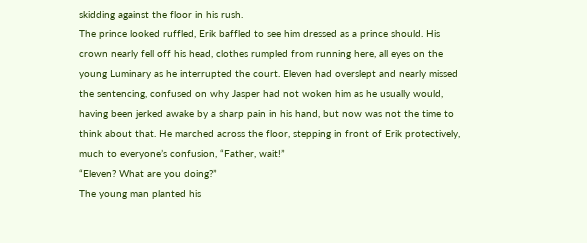skidding against the floor in his rush.
The prince looked ruffled, Erik baffled to see him dressed as a prince should. His crown nearly fell off his head, clothes rumpled from running here, all eyes on the young Luminary as he interrupted the court. Eleven had overslept and nearly missed the sentencing, confused on why Jasper had not woken him as he usually would, having been jerked awake by a sharp pain in his hand, but now was not the time to think about that. He marched across the floor, stepping in front of Erik protectively, much to everyone’s confusion, “Father, wait!”
“Eleven? What are you doing?”
The young man planted his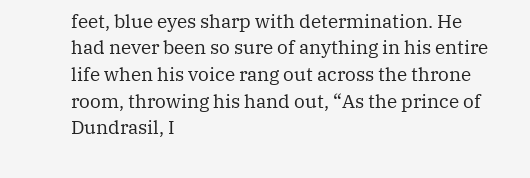feet, blue eyes sharp with determination. He had never been so sure of anything in his entire life when his voice rang out across the throne room, throwing his hand out, “As the prince of Dundrasil, I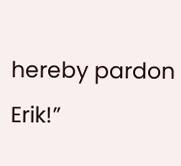hereby pardon Erik!”